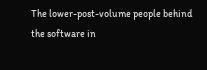The lower-post-volume people behind the software in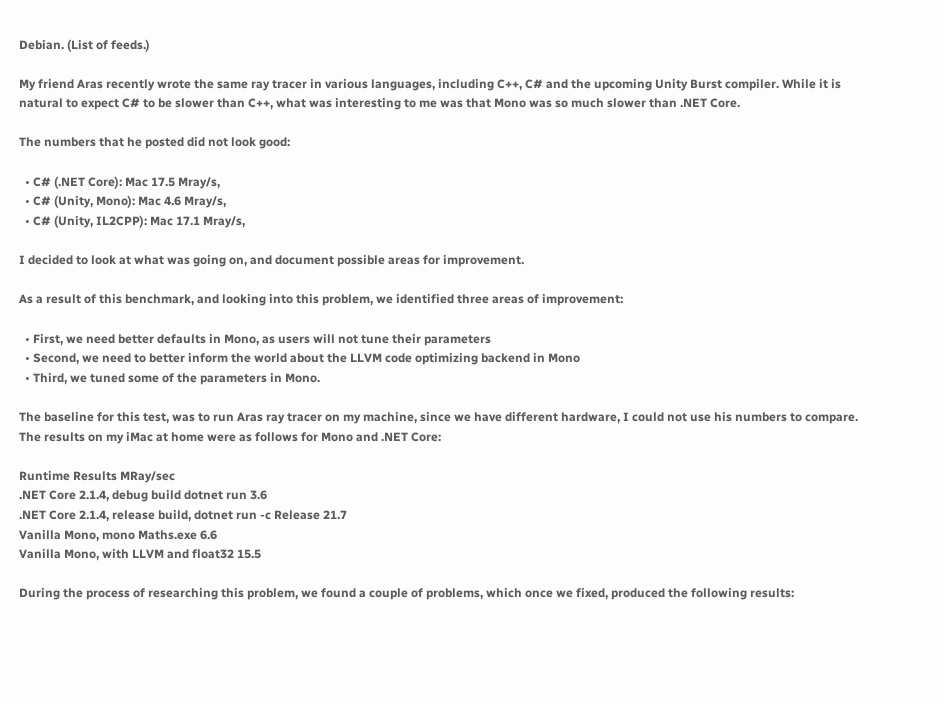Debian. (List of feeds.)

My friend Aras recently wrote the same ray tracer in various languages, including C++, C# and the upcoming Unity Burst compiler. While it is natural to expect C# to be slower than C++, what was interesting to me was that Mono was so much slower than .NET Core.

The numbers that he posted did not look good:

  • C# (.NET Core): Mac 17.5 Mray/s,
  • C# (Unity, Mono): Mac 4.6 Mray/s,
  • C# (Unity, IL2CPP): Mac 17.1 Mray/s,

I decided to look at what was going on, and document possible areas for improvement.

As a result of this benchmark, and looking into this problem, we identified three areas of improvement:

  • First, we need better defaults in Mono, as users will not tune their parameters
  • Second, we need to better inform the world about the LLVM code optimizing backend in Mono
  • Third, we tuned some of the parameters in Mono.

The baseline for this test, was to run Aras ray tracer on my machine, since we have different hardware, I could not use his numbers to compare. The results on my iMac at home were as follows for Mono and .NET Core:

Runtime Results MRay/sec
.NET Core 2.1.4, debug build dotnet run 3.6
.NET Core 2.1.4, release build, dotnet run -c Release 21.7
Vanilla Mono, mono Maths.exe 6.6
Vanilla Mono, with LLVM and float32 15.5

During the process of researching this problem, we found a couple of problems, which once we fixed, produced the following results: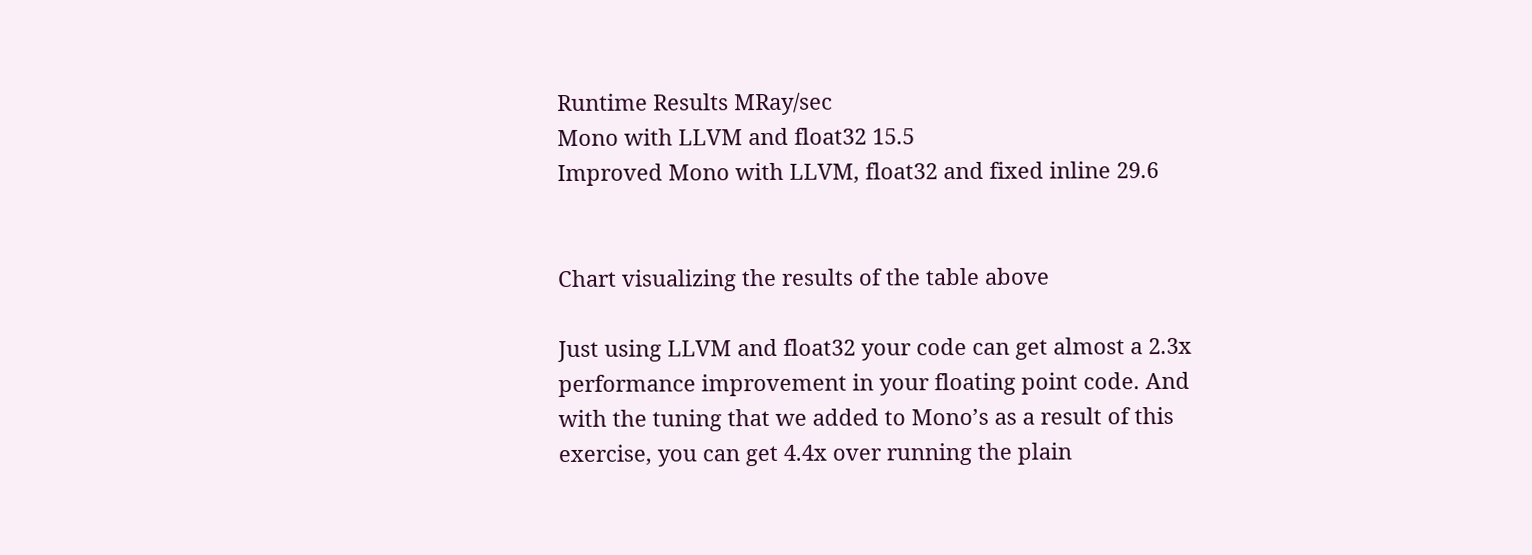Runtime Results MRay/sec
Mono with LLVM and float32 15.5
Improved Mono with LLVM, float32 and fixed inline 29.6


Chart visualizing the results of the table above

Just using LLVM and float32 your code can get almost a 2.3x performance improvement in your floating point code. And with the tuning that we added to Mono’s as a result of this exercise, you can get 4.4x over running the plain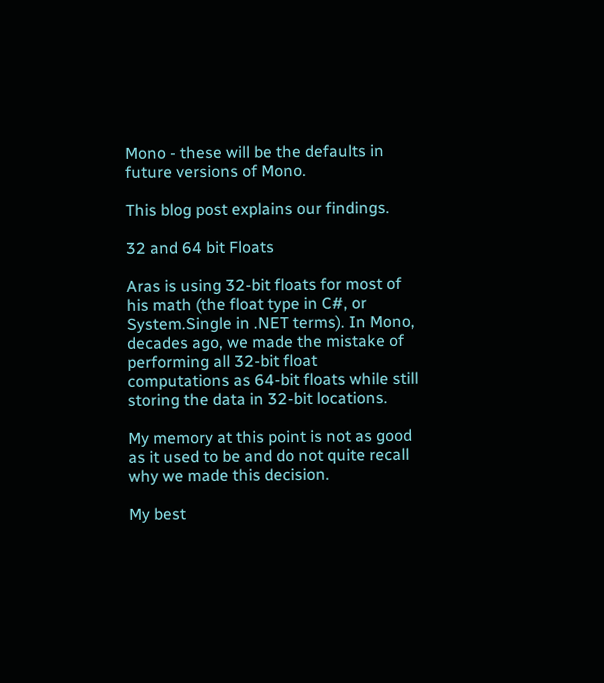Mono - these will be the defaults in future versions of Mono.

This blog post explains our findings.

32 and 64 bit Floats

Aras is using 32-bit floats for most of his math (the float type in C#, or System.Single in .NET terms). In Mono, decades ago, we made the mistake of performing all 32-bit float computations as 64-bit floats while still storing the data in 32-bit locations.

My memory at this point is not as good as it used to be and do not quite recall why we made this decision.

My best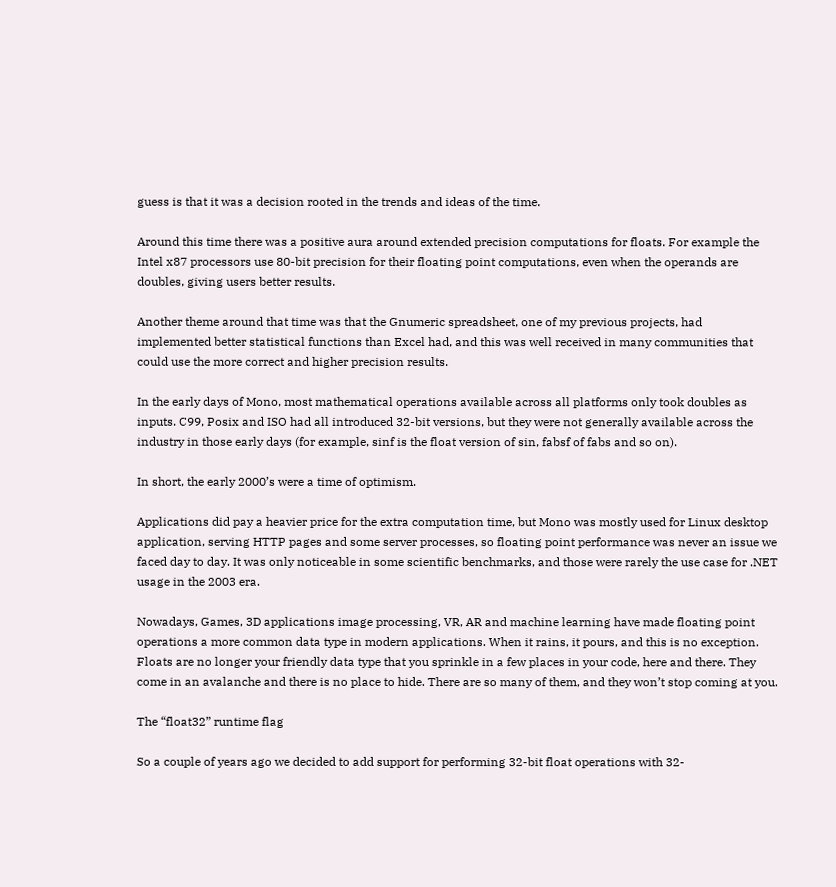guess is that it was a decision rooted in the trends and ideas of the time.

Around this time there was a positive aura around extended precision computations for floats. For example the Intel x87 processors use 80-bit precision for their floating point computations, even when the operands are doubles, giving users better results.

Another theme around that time was that the Gnumeric spreadsheet, one of my previous projects, had implemented better statistical functions than Excel had, and this was well received in many communities that could use the more correct and higher precision results.

In the early days of Mono, most mathematical operations available across all platforms only took doubles as inputs. C99, Posix and ISO had all introduced 32-bit versions, but they were not generally available across the industry in those early days (for example, sinf is the float version of sin, fabsf of fabs and so on).

In short, the early 2000’s were a time of optimism.

Applications did pay a heavier price for the extra computation time, but Mono was mostly used for Linux desktop application, serving HTTP pages and some server processes, so floating point performance was never an issue we faced day to day. It was only noticeable in some scientific benchmarks, and those were rarely the use case for .NET usage in the 2003 era.

Nowadays, Games, 3D applications image processing, VR, AR and machine learning have made floating point operations a more common data type in modern applications. When it rains, it pours, and this is no exception. Floats are no longer your friendly data type that you sprinkle in a few places in your code, here and there. They come in an avalanche and there is no place to hide. There are so many of them, and they won’t stop coming at you.

The “float32” runtime flag

So a couple of years ago we decided to add support for performing 32-bit float operations with 32-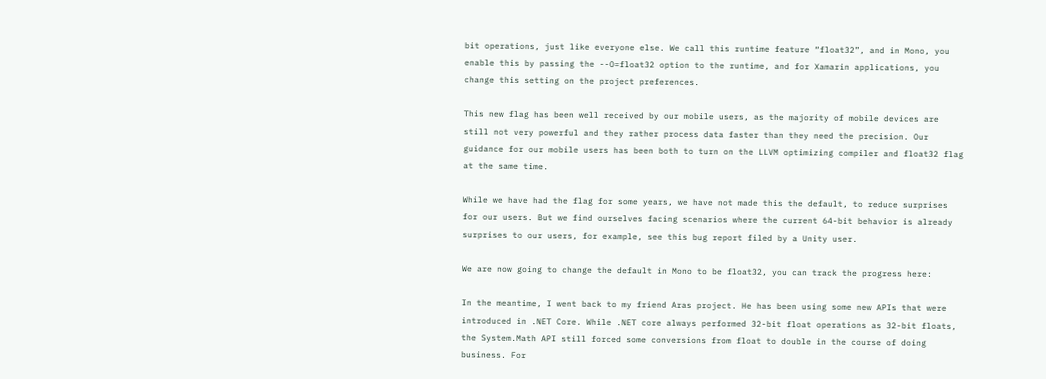bit operations, just like everyone else. We call this runtime feature “float32”, and in Mono, you enable this by passing the --O=float32 option to the runtime, and for Xamarin applications, you change this setting on the project preferences.

This new flag has been well received by our mobile users, as the majority of mobile devices are still not very powerful and they rather process data faster than they need the precision. Our guidance for our mobile users has been both to turn on the LLVM optimizing compiler and float32 flag at the same time.

While we have had the flag for some years, we have not made this the default, to reduce surprises for our users. But we find ourselves facing scenarios where the current 64-bit behavior is already surprises to our users, for example, see this bug report filed by a Unity user.

We are now going to change the default in Mono to be float32, you can track the progress here:

In the meantime, I went back to my friend Aras project. He has been using some new APIs that were introduced in .NET Core. While .NET core always performed 32-bit float operations as 32-bit floats, the System.Math API still forced some conversions from float to double in the course of doing business. For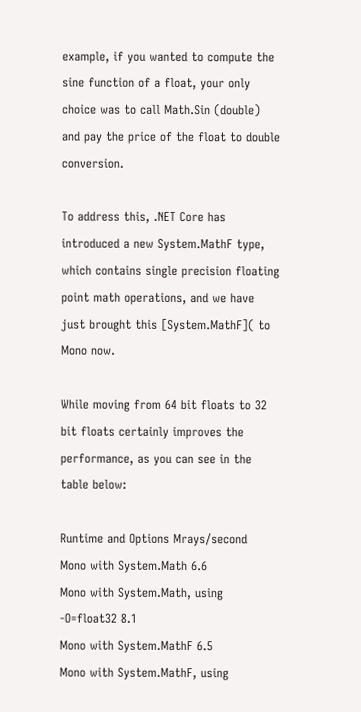example, if you wanted to compute the sine function of a float, your only choice was to call Math.Sin (double) and pay the price of the float to double conversion.

To address this, .NET Core has introduced a new System.MathF type, which contains single precision floating point math operations, and we have just brought this [System.MathF]( to Mono now.

While moving from 64 bit floats to 32 bit floats certainly improves the performance, as you can see in the table below:

Runtime and Options Mrays/second
Mono with System.Math 6.6
Mono with System.Math, using -O=float32 8.1
Mono with System.MathF 6.5
Mono with System.MathF, using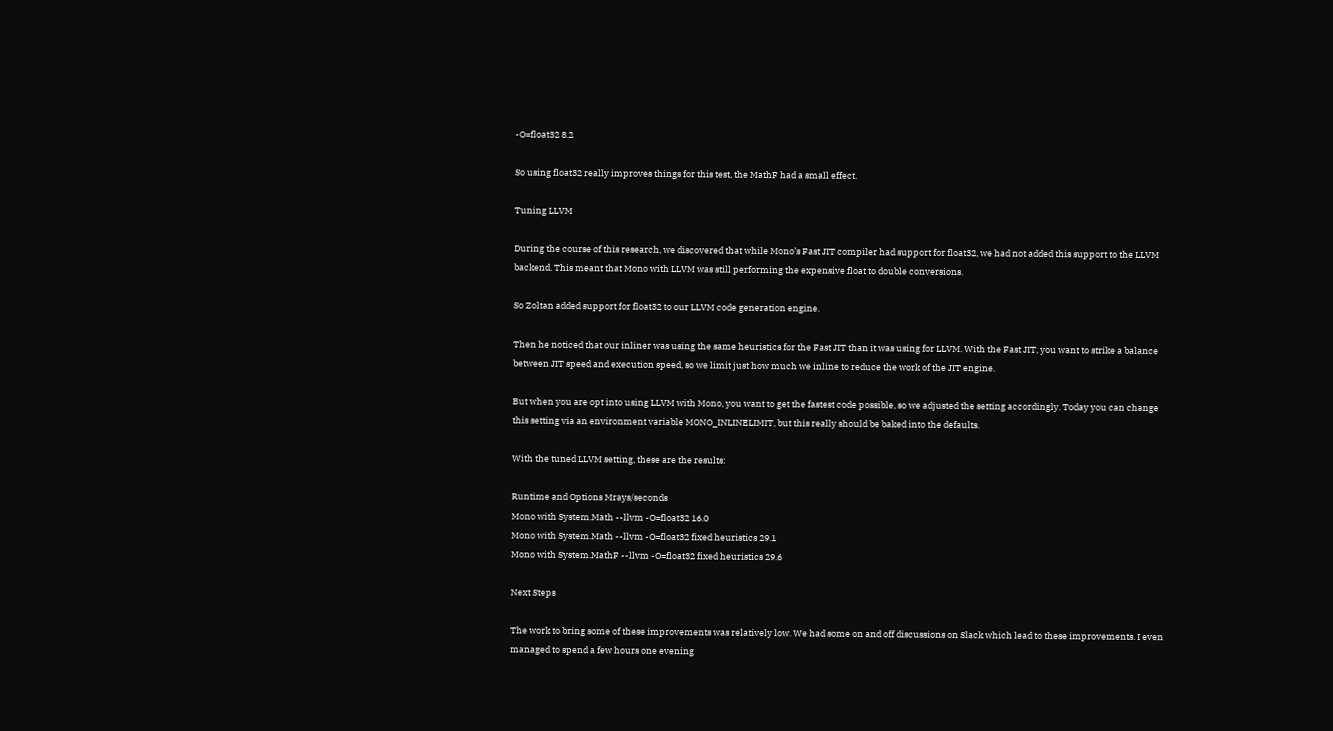-O=float32 8.2

So using float32 really improves things for this test, the MathF had a small effect.

Tuning LLVM

During the course of this research, we discovered that while Mono’s Fast JIT compiler had support for float32, we had not added this support to the LLVM backend. This meant that Mono with LLVM was still performing the expensive float to double conversions.

So Zoltan added support for float32 to our LLVM code generation engine.

Then he noticed that our inliner was using the same heuristics for the Fast JIT than it was using for LLVM. With the Fast JIT, you want to strike a balance between JIT speed and execution speed, so we limit just how much we inline to reduce the work of the JIT engine.

But when you are opt into using LLVM with Mono, you want to get the fastest code possible, so we adjusted the setting accordingly. Today you can change this setting via an environment variable MONO_INLINELIMIT, but this really should be baked into the defaults.

With the tuned LLVM setting, these are the results:

Runtime and Options Mrays/seconds
Mono with System.Math --llvm -O=float32 16.0
Mono with System.Math --llvm -O=float32 fixed heuristics 29.1
Mono with System.MathF --llvm -O=float32 fixed heuristics 29.6

Next Steps

The work to bring some of these improvements was relatively low. We had some on and off discussions on Slack which lead to these improvements. I even managed to spend a few hours one evening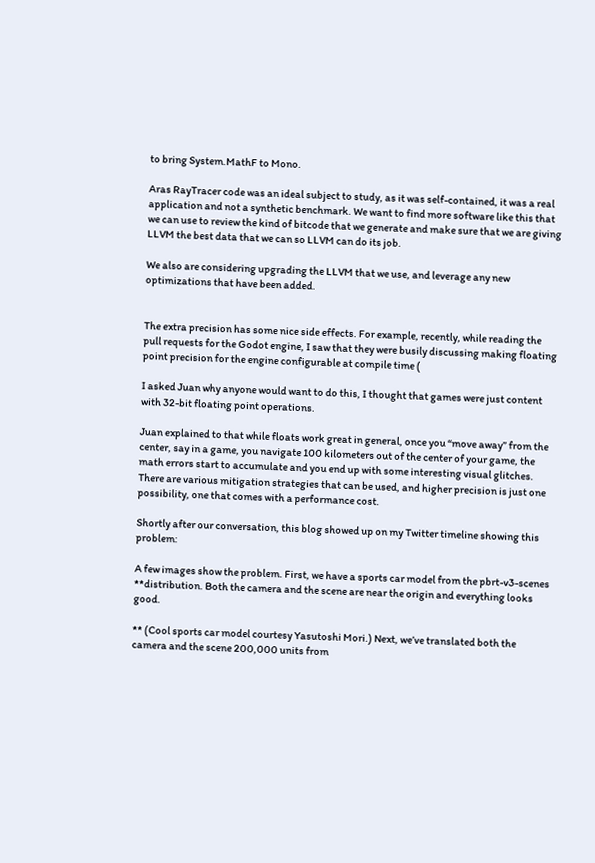to bring System.MathF to Mono.

Aras RayTracer code was an ideal subject to study, as it was self-contained, it was a real application and not a synthetic benchmark. We want to find more software like this that we can use to review the kind of bitcode that we generate and make sure that we are giving LLVM the best data that we can so LLVM can do its job.

We also are considering upgrading the LLVM that we use, and leverage any new optimizations that have been added.


The extra precision has some nice side effects. For example, recently, while reading the pull requests for the Godot engine, I saw that they were busily discussing making floating point precision for the engine configurable at compile time (

I asked Juan why anyone would want to do this, I thought that games were just content with 32-bit floating point operations.

Juan explained to that while floats work great in general, once you “move away” from the center, say in a game, you navigate 100 kilometers out of the center of your game, the math errors start to accumulate and you end up with some interesting visual glitches. There are various mitigation strategies that can be used, and higher precision is just one possibility, one that comes with a performance cost.

Shortly after our conversation, this blog showed up on my Twitter timeline showing this problem:

A few images show the problem. First, we have a sports car model from the pbrt-v3-scenes **distribution. Both the camera and the scene are near the origin and everything looks good.

** (Cool sports car model courtesy Yasutoshi Mori.) Next, we’ve translated both the camera and the scene 200,000 units from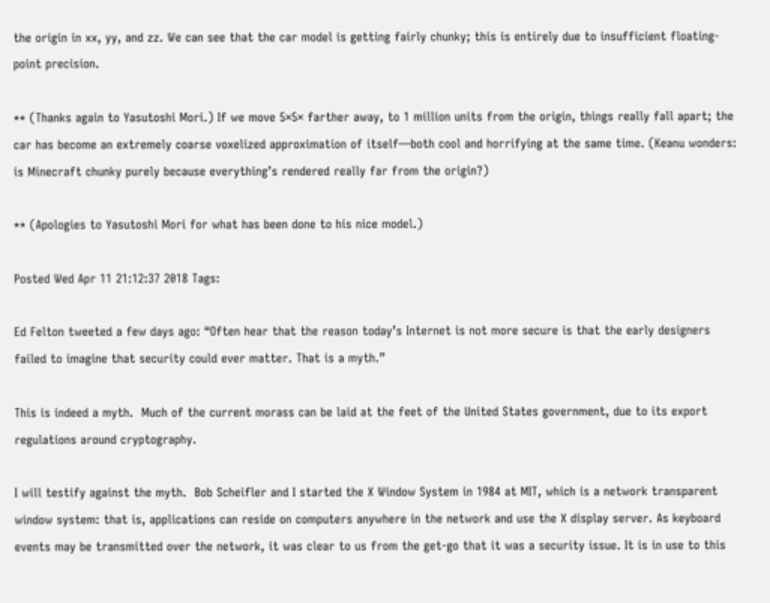the origin in xx, yy, and zz. We can see that the car model is getting fairly chunky; this is entirely due to insufficient floating-point precision.

** (Thanks again to Yasutoshi Mori.) If we move 5×5× farther away, to 1 million units from the origin, things really fall apart; the car has become an extremely coarse voxelized approximation of itself—both cool and horrifying at the same time. (Keanu wonders: is Minecraft chunky purely because everything’s rendered really far from the origin?)

** (Apologies to Yasutoshi Mori for what has been done to his nice model.)

Posted Wed Apr 11 21:12:37 2018 Tags:

Ed Felton tweeted a few days ago: “Often hear that the reason today’s Internet is not more secure is that the early designers failed to imagine that security could ever matter. That is a myth.”

This is indeed a myth.  Much of the current morass can be laid at the feet of the United States government, due to its export regulations around cryptography.

I will testify against the myth.  Bob Scheifler and I started the X Window System in 1984 at MIT, which is a network transparent window system: that is, applications can reside on computers anywhere in the network and use the X display server. As keyboard events may be transmitted over the network, it was clear to us from the get-go that it was a security issue. It is in use to this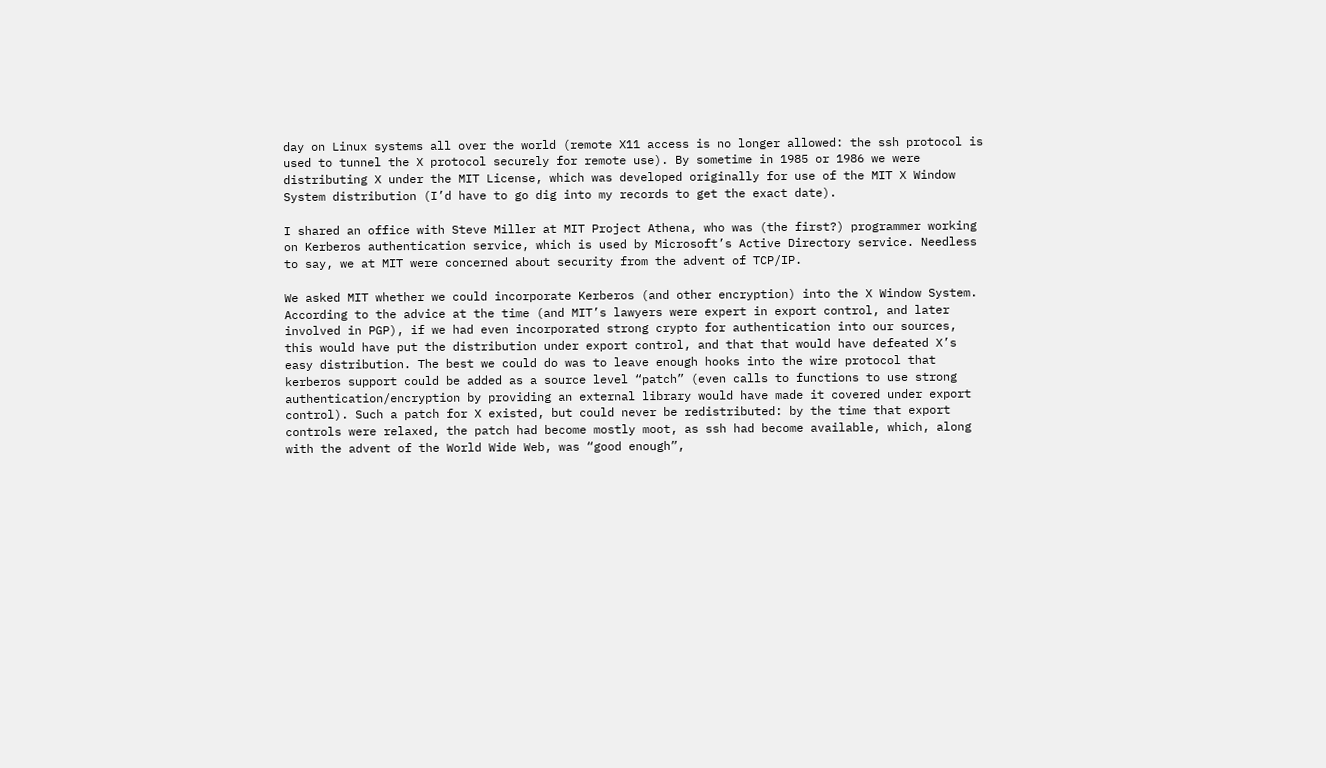day on Linux systems all over the world (remote X11 access is no longer allowed: the ssh protocol is used to tunnel the X protocol securely for remote use). By sometime in 1985 or 1986 we were distributing X under the MIT License, which was developed originally for use of the MIT X Window System distribution (I’d have to go dig into my records to get the exact date).

I shared an office with Steve Miller at MIT Project Athena, who was (the first?) programmer working on Kerberos authentication service, which is used by Microsoft’s Active Directory service. Needless to say, we at MIT were concerned about security from the advent of TCP/IP.

We asked MIT whether we could incorporate Kerberos (and other encryption) into the X Window System. According to the advice at the time (and MIT’s lawyers were expert in export control, and later involved in PGP), if we had even incorporated strong crypto for authentication into our sources, this would have put the distribution under export control, and that that would have defeated X’s easy distribution. The best we could do was to leave enough hooks into the wire protocol that kerberos support could be added as a source level “patch” (even calls to functions to use strong authentication/encryption by providing an external library would have made it covered under export control). Such a patch for X existed, but could never be redistributed: by the time that export controls were relaxed, the patch had become mostly moot, as ssh had become available, which, along with the advent of the World Wide Web, was “good enough”,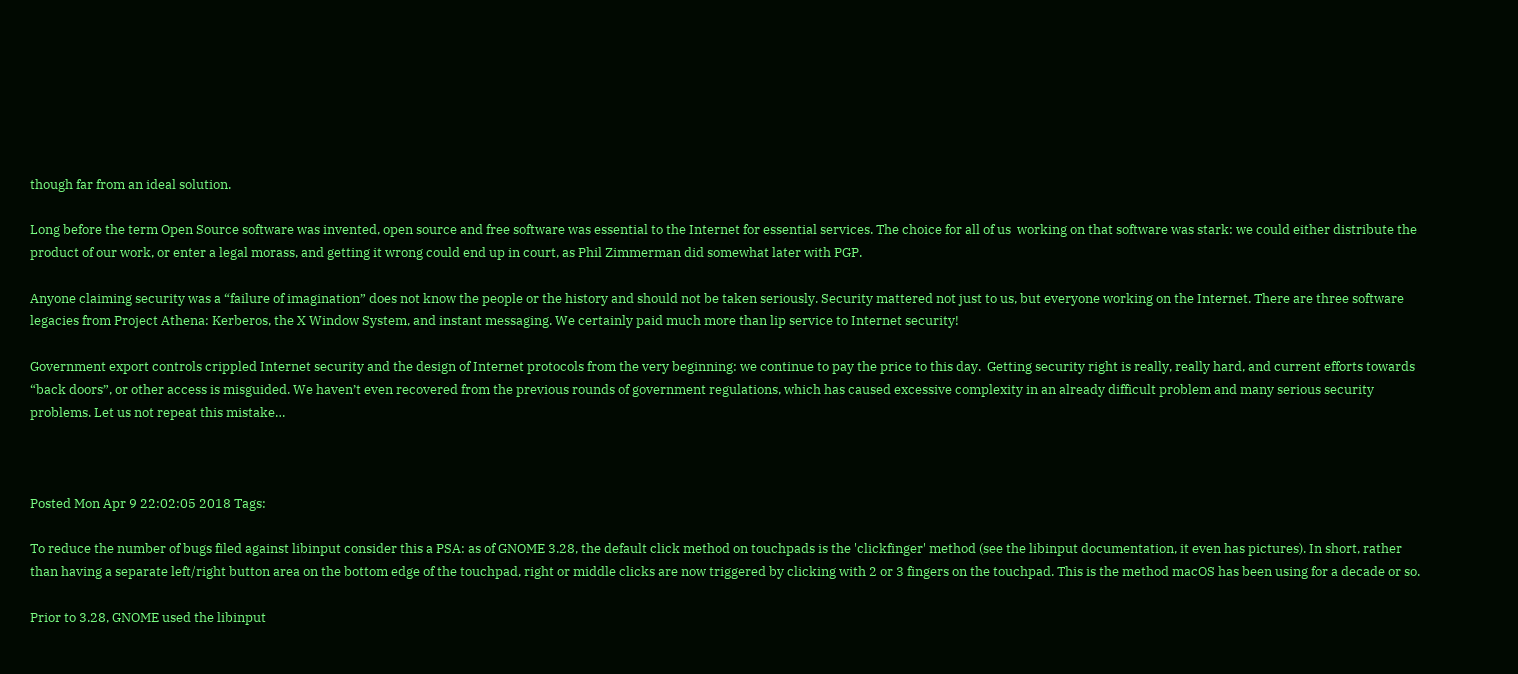though far from an ideal solution.

Long before the term Open Source software was invented, open source and free software was essential to the Internet for essential services. The choice for all of us  working on that software was stark: we could either distribute the product of our work, or enter a legal morass, and getting it wrong could end up in court, as Phil Zimmerman did somewhat later with PGP.

Anyone claiming security was a “failure of imagination” does not know the people or the history and should not be taken seriously. Security mattered not just to us, but everyone working on the Internet. There are three software legacies from Project Athena: Kerberos, the X Window System, and instant messaging. We certainly paid much more than lip service to Internet security!

Government export controls crippled Internet security and the design of Internet protocols from the very beginning: we continue to pay the price to this day.  Getting security right is really, really hard, and current efforts towards “back doors”, or other access is misguided. We haven’t even recovered from the previous rounds of government regulations, which has caused excessive complexity in an already difficult problem and many serious security problems. Let us not repeat this mistake…



Posted Mon Apr 9 22:02:05 2018 Tags:

To reduce the number of bugs filed against libinput consider this a PSA: as of GNOME 3.28, the default click method on touchpads is the 'clickfinger' method (see the libinput documentation, it even has pictures). In short, rather than having a separate left/right button area on the bottom edge of the touchpad, right or middle clicks are now triggered by clicking with 2 or 3 fingers on the touchpad. This is the method macOS has been using for a decade or so.

Prior to 3.28, GNOME used the libinput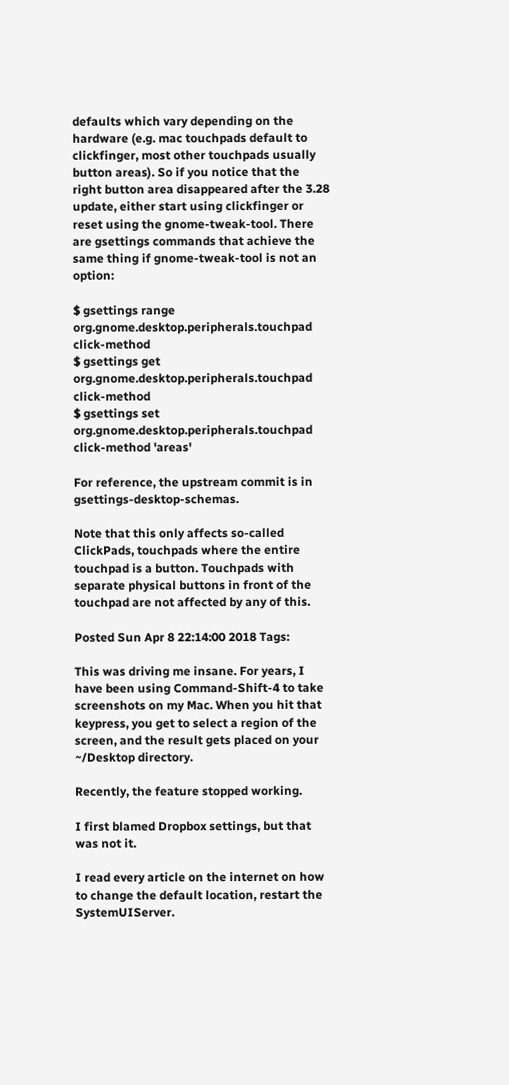defaults which vary depending on the hardware (e.g. mac touchpads default to clickfinger, most other touchpads usually button areas). So if you notice that the right button area disappeared after the 3.28 update, either start using clickfinger or reset using the gnome-tweak-tool. There are gsettings commands that achieve the same thing if gnome-tweak-tool is not an option:

$ gsettings range org.gnome.desktop.peripherals.touchpad click-method
$ gsettings get org.gnome.desktop.peripherals.touchpad click-method
$ gsettings set org.gnome.desktop.peripherals.touchpad click-method 'areas'

For reference, the upstream commit is in gsettings-desktop-schemas.

Note that this only affects so-called ClickPads, touchpads where the entire touchpad is a button. Touchpads with separate physical buttons in front of the touchpad are not affected by any of this.

Posted Sun Apr 8 22:14:00 2018 Tags:

This was driving me insane. For years, I have been using Command-Shift-4 to take screenshots on my Mac. When you hit that keypress, you get to select a region of the screen, and the result gets placed on your ~/Desktop directory.

Recently, the feature stopped working.

I first blamed Dropbox settings, but that was not it.

I read every article on the internet on how to change the default location, restart the SystemUIServer.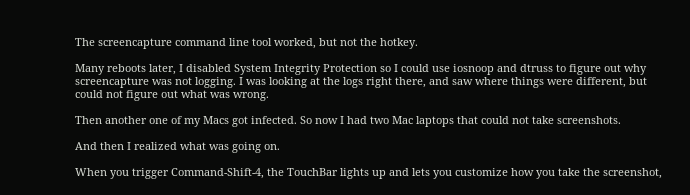The screencapture command line tool worked, but not the hotkey.

Many reboots later, I disabled System Integrity Protection so I could use iosnoop and dtruss to figure out why screencapture was not logging. I was looking at the logs right there, and saw where things were different, but could not figure out what was wrong.

Then another one of my Macs got infected. So now I had two Mac laptops that could not take screenshots.

And then I realized what was going on.

When you trigger Command-Shift-4, the TouchBar lights up and lets you customize how you take the screenshot,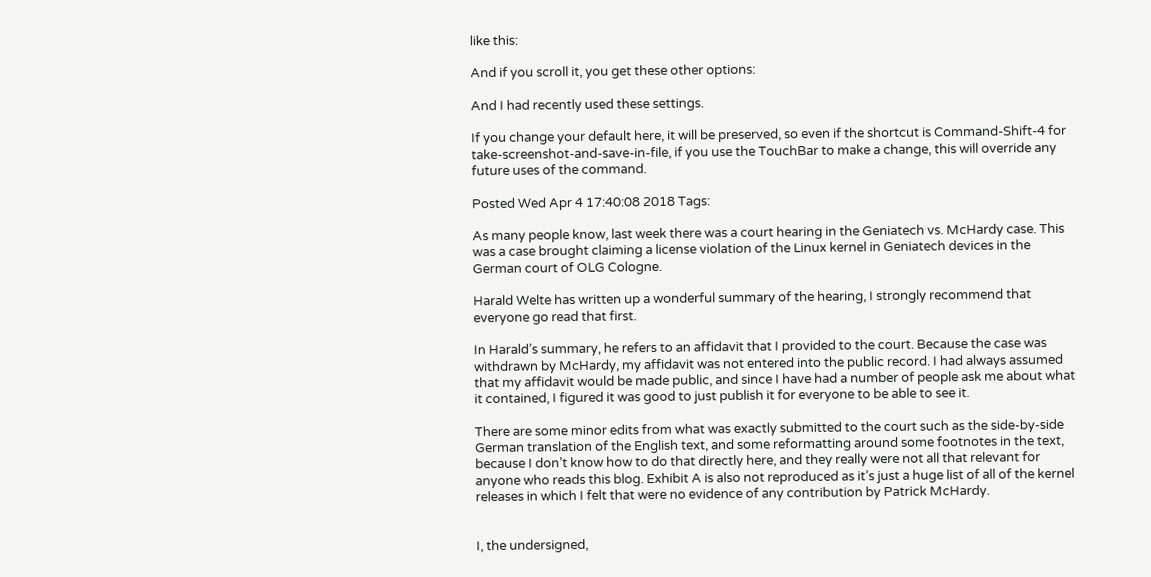like this:

And if you scroll it, you get these other options:

And I had recently used these settings.

If you change your default here, it will be preserved, so even if the shortcut is Command-Shift-4 for take-screenshot-and-save-in-file, if you use the TouchBar to make a change, this will override any future uses of the command.

Posted Wed Apr 4 17:40:08 2018 Tags:

As many people know, last week there was a court hearing in the Geniatech vs. McHardy case. This was a case brought claiming a license violation of the Linux kernel in Geniatech devices in the German court of OLG Cologne.

Harald Welte has written up a wonderful summary of the hearing, I strongly recommend that everyone go read that first.

In Harald’s summary, he refers to an affidavit that I provided to the court. Because the case was withdrawn by McHardy, my affidavit was not entered into the public record. I had always assumed that my affidavit would be made public, and since I have had a number of people ask me about what it contained, I figured it was good to just publish it for everyone to be able to see it.

There are some minor edits from what was exactly submitted to the court such as the side-by-side German translation of the English text, and some reformatting around some footnotes in the text, because I don’t know how to do that directly here, and they really were not all that relevant for anyone who reads this blog. Exhibit A is also not reproduced as it’s just a huge list of all of the kernel releases in which I felt that were no evidence of any contribution by Patrick McHardy.


I, the undersigned,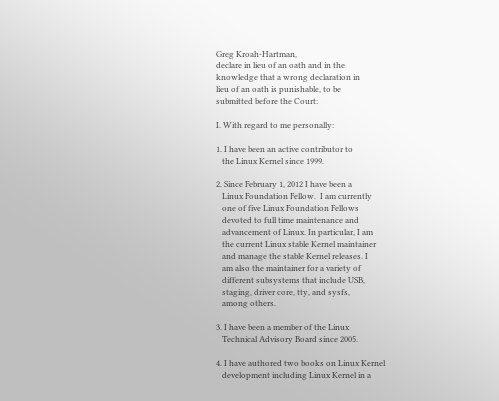Greg Kroah-Hartman,
declare in lieu of an oath and in the
knowledge that a wrong declaration in
lieu of an oath is punishable, to be
submitted before the Court:

I. With regard to me personally:

1. I have been an active contributor to
   the Linux Kernel since 1999.

2. Since February 1, 2012 I have been a
   Linux Foundation Fellow.  I am currently
   one of five Linux Foundation Fellows
   devoted to full time maintenance and
   advancement of Linux. In particular, I am
   the current Linux stable Kernel maintainer
   and manage the stable Kernel releases. I
   am also the maintainer for a variety of
   different subsystems that include USB,
   staging, driver core, tty, and sysfs,
   among others.

3. I have been a member of the Linux
   Technical Advisory Board since 2005.

4. I have authored two books on Linux Kernel
   development including Linux Kernel in a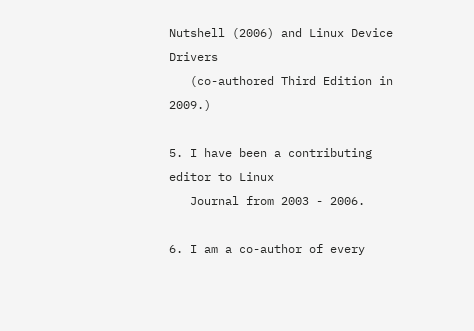Nutshell (2006) and Linux Device Drivers
   (co-authored Third Edition in 2009.)

5. I have been a contributing editor to Linux
   Journal from 2003 - 2006.

6. I am a co-author of every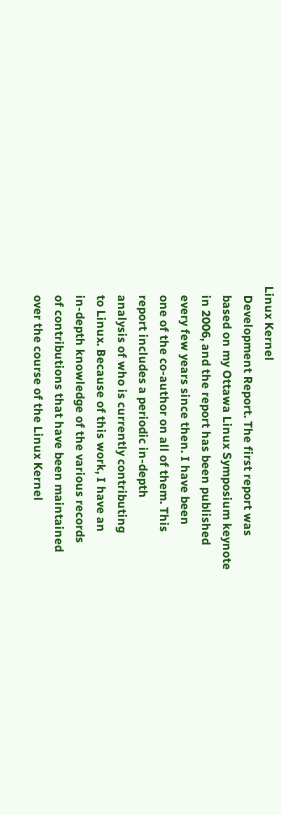Linux Kernel
   Development Report. The first report was
   based on my Ottawa Linux Symposium keynote
   in 2006, and the report has been published
   every few years since then. I have been
   one of the co-author on all of them. This
   report includes a periodic in-depth
   analysis of who is currently contributing
   to Linux. Because of this work, I have an
   in-depth knowledge of the various records
   of contributions that have been maintained
   over the course of the Linux Kernel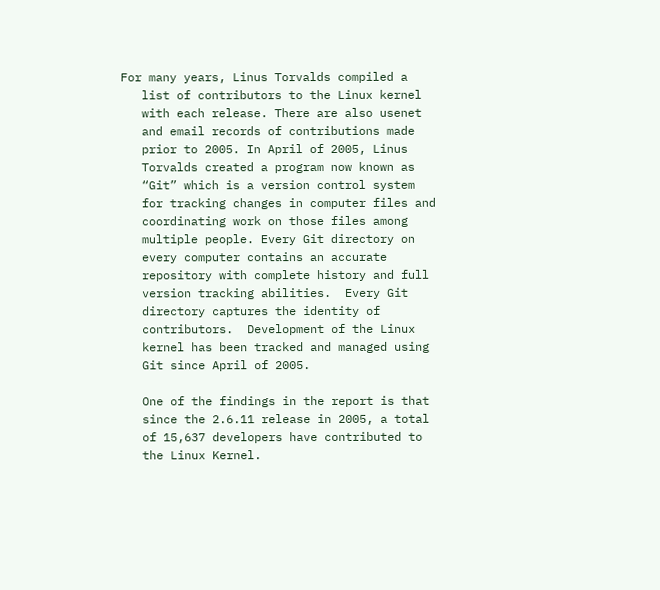For many years, Linus Torvalds compiled a
   list of contributors to the Linux kernel
   with each release. There are also usenet
   and email records of contributions made
   prior to 2005. In April of 2005, Linus
   Torvalds created a program now known as
   “Git” which is a version control system
   for tracking changes in computer files and
   coordinating work on those files among
   multiple people. Every Git directory on
   every computer contains an accurate
   repository with complete history and full
   version tracking abilities.  Every Git
   directory captures the identity of
   contributors.  Development of the Linux
   kernel has been tracked and managed using
   Git since April of 2005.

   One of the findings in the report is that
   since the 2.6.11 release in 2005, a total
   of 15,637 developers have contributed to
   the Linux Kernel.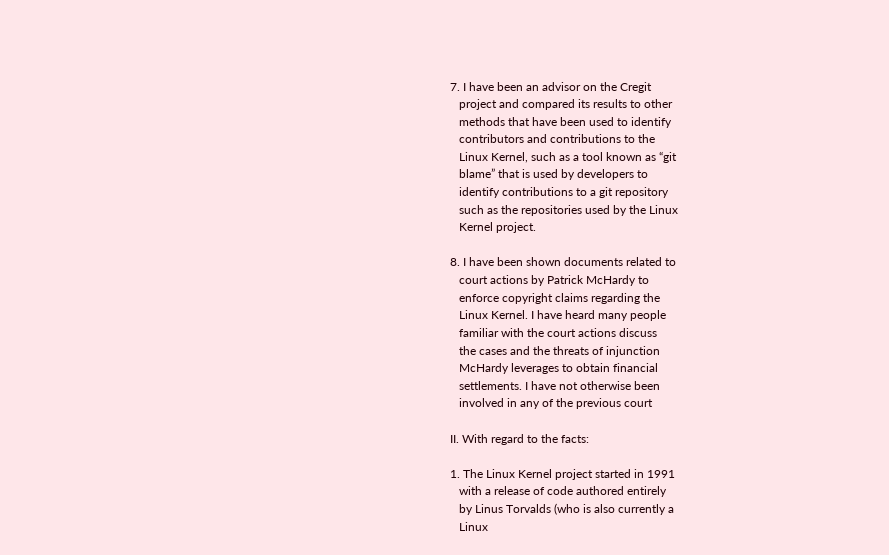7. I have been an advisor on the Cregit
   project and compared its results to other
   methods that have been used to identify
   contributors and contributions to the
   Linux Kernel, such as a tool known as “git
   blame” that is used by developers to
   identify contributions to a git repository
   such as the repositories used by the Linux
   Kernel project.

8. I have been shown documents related to
   court actions by Patrick McHardy to
   enforce copyright claims regarding the
   Linux Kernel. I have heard many people
   familiar with the court actions discuss
   the cases and the threats of injunction
   McHardy leverages to obtain financial
   settlements. I have not otherwise been
   involved in any of the previous court

II. With regard to the facts:

1. The Linux Kernel project started in 1991
   with a release of code authored entirely
   by Linus Torvalds (who is also currently a
   Linux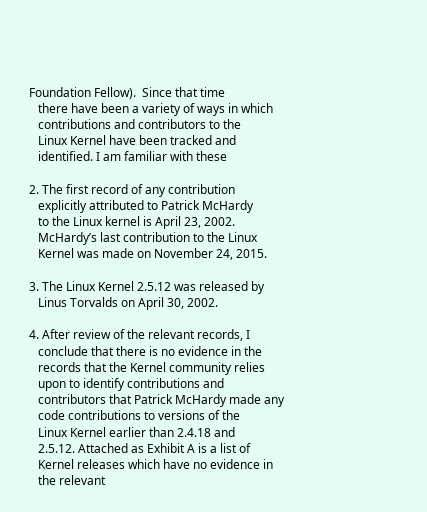Foundation Fellow).  Since that time
   there have been a variety of ways in which
   contributions and contributors to the
   Linux Kernel have been tracked and
   identified. I am familiar with these

2. The first record of any contribution
   explicitly attributed to Patrick McHardy
   to the Linux kernel is April 23, 2002.
   McHardy’s last contribution to the Linux
   Kernel was made on November 24, 2015.

3. The Linux Kernel 2.5.12 was released by
   Linus Torvalds on April 30, 2002.

4. After review of the relevant records, I
   conclude that there is no evidence in the
   records that the Kernel community relies
   upon to identify contributions and
   contributors that Patrick McHardy made any
   code contributions to versions of the
   Linux Kernel earlier than 2.4.18 and
   2.5.12. Attached as Exhibit A is a list of
   Kernel releases which have no evidence in
   the relevant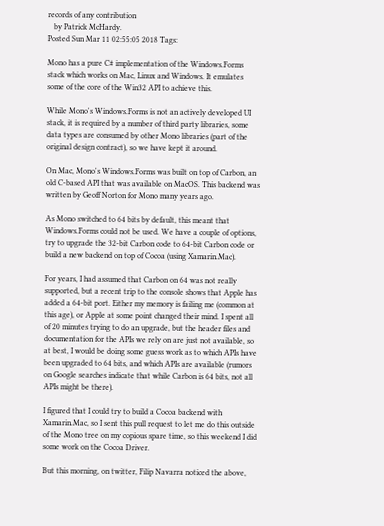records of any contribution
   by Patrick McHardy.
Posted Sun Mar 11 02:55:05 2018 Tags:

Mono has a pure C# implementation of the Windows.Forms stack which works on Mac, Linux and Windows. It emulates some of the core of the Win32 API to achieve this.

While Mono's Windows.Forms is not an actively developed UI stack, it is required by a number of third party libraries, some data types are consumed by other Mono libraries (part of the original design contract), so we have kept it around.

On Mac, Mono's Windows.Forms was built on top of Carbon, an old C-based API that was available on MacOS. This backend was written by Geoff Norton for Mono many years ago.

As Mono switched to 64 bits by default, this meant that Windows.Forms could not be used. We have a couple of options, try to upgrade the 32-bit Carbon code to 64-bit Carbon code or build a new backend on top of Cocoa (using Xamarin.Mac).

For years, I had assumed that Carbon on 64 was not really supported, but a recent trip to the console shows that Apple has added a 64-bit port. Either my memory is failing me (common at this age), or Apple at some point changed their mind. I spent all of 20 minutes trying to do an upgrade, but the header files and documentation for the APIs we rely on are just not available, so at best, I would be doing some guess work as to which APIs have been upgraded to 64 bits, and which APIs are available (rumors on Google searches indicate that while Carbon is 64 bits, not all APIs might be there).

I figured that I could try to build a Cocoa backend with Xamarin.Mac, so I sent this pull request to let me do this outside of the Mono tree on my copious spare time, so this weekend I did some work on the Cocoa Driver.

But this morning, on twitter, Filip Navarra noticed the above,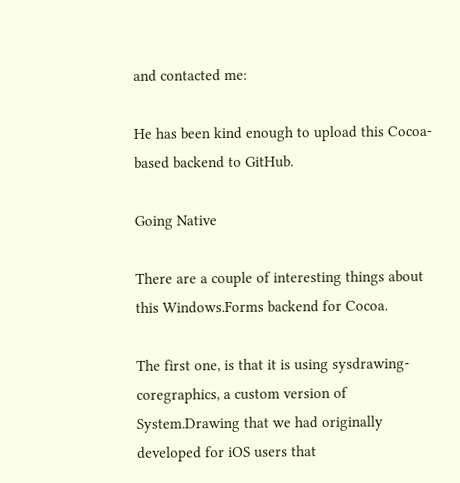and contacted me:

He has been kind enough to upload this Cocoa-based backend to GitHub.

Going Native

There are a couple of interesting things about this Windows.Forms backend for Cocoa.

The first one, is that it is using sysdrawing-coregraphics, a custom version of System.Drawing that we had originally developed for iOS users that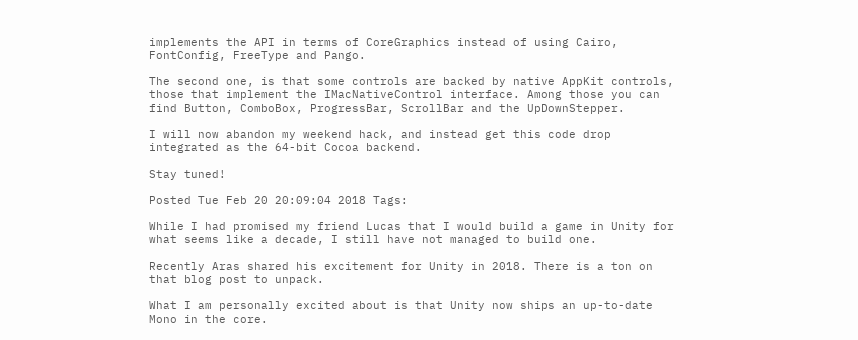implements the API in terms of CoreGraphics instead of using Cairo, FontConfig, FreeType and Pango.

The second one, is that some controls are backed by native AppKit controls, those that implement the IMacNativeControl interface. Among those you can find Button, ComboBox, ProgressBar, ScrollBar and the UpDownStepper.

I will now abandon my weekend hack, and instead get this code drop integrated as the 64-bit Cocoa backend.

Stay tuned!

Posted Tue Feb 20 20:09:04 2018 Tags:

While I had promised my friend Lucas that I would build a game in Unity for what seems like a decade, I still have not managed to build one.

Recently Aras shared his excitement for Unity in 2018. There is a ton on that blog post to unpack.

What I am personally excited about is that Unity now ships an up-to-date Mono in the core.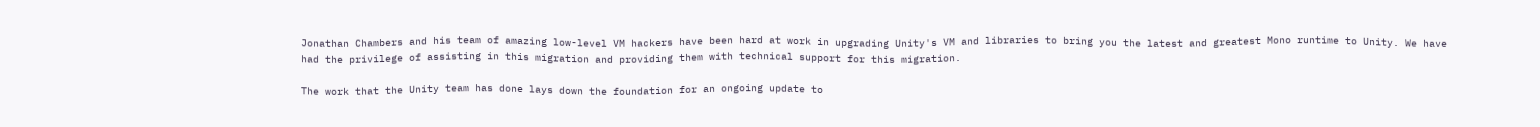Jonathan Chambers and his team of amazing low-level VM hackers have been hard at work in upgrading Unity's VM and libraries to bring you the latest and greatest Mono runtime to Unity. We have had the privilege of assisting in this migration and providing them with technical support for this migration.

The work that the Unity team has done lays down the foundation for an ongoing update to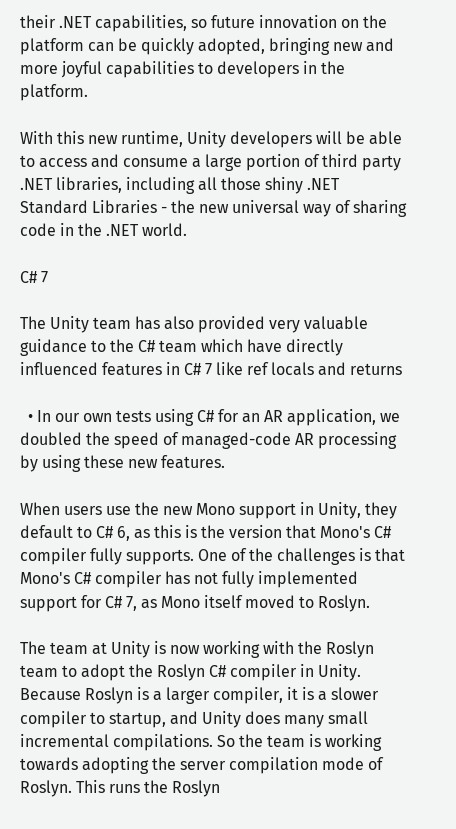their .NET capabilities, so future innovation on the platform can be quickly adopted, bringing new and more joyful capabilities to developers in the platform.

With this new runtime, Unity developers will be able to access and consume a large portion of third party .NET libraries, including all those shiny .NET Standard Libraries - the new universal way of sharing code in the .NET world.

C# 7

The Unity team has also provided very valuable guidance to the C# team which have directly influenced features in C# 7 like ref locals and returns

  • In our own tests using C# for an AR application, we doubled the speed of managed-code AR processing by using these new features.

When users use the new Mono support in Unity, they default to C# 6, as this is the version that Mono's C# compiler fully supports. One of the challenges is that Mono's C# compiler has not fully implemented support for C# 7, as Mono itself moved to Roslyn.

The team at Unity is now working with the Roslyn team to adopt the Roslyn C# compiler in Unity. Because Roslyn is a larger compiler, it is a slower compiler to startup, and Unity does many small incremental compilations. So the team is working towards adopting the server compilation mode of Roslyn. This runs the Roslyn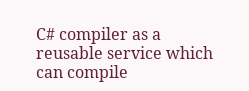C# compiler as a reusable service which can compile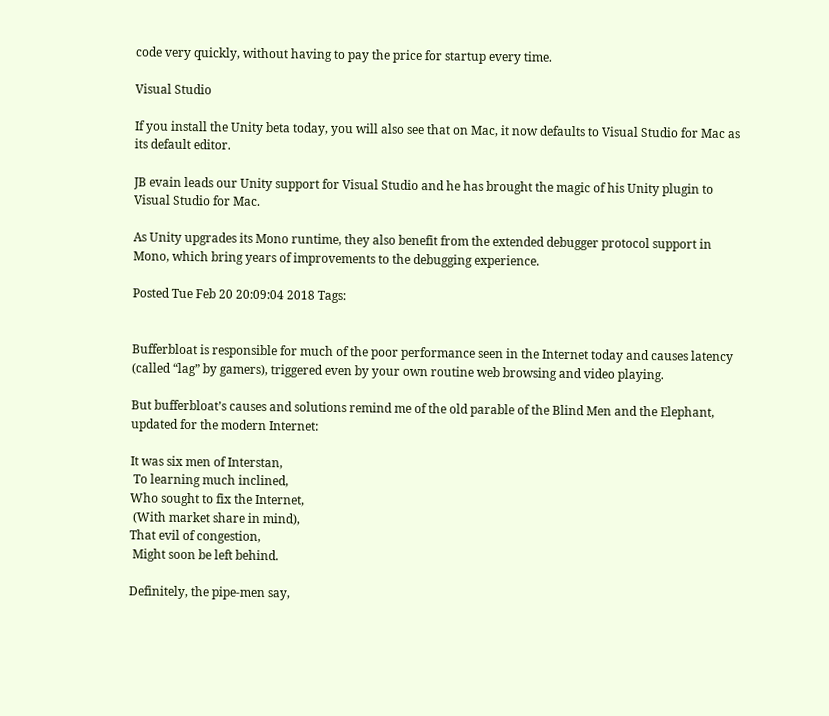code very quickly, without having to pay the price for startup every time.

Visual Studio

If you install the Unity beta today, you will also see that on Mac, it now defaults to Visual Studio for Mac as its default editor.

JB evain leads our Unity support for Visual Studio and he has brought the magic of his Unity plugin to Visual Studio for Mac.

As Unity upgrades its Mono runtime, they also benefit from the extended debugger protocol support in Mono, which bring years of improvements to the debugging experience.

Posted Tue Feb 20 20:09:04 2018 Tags:


Bufferbloat is responsible for much of the poor performance seen in the Internet today and causes latency (called “lag” by gamers), triggered even by your own routine web browsing and video playing.

But bufferbloat’s causes and solutions remind me of the old parable of the Blind Men and the Elephant, updated for the modern Internet:

It was six men of Interstan,
 To learning much inclined,
Who sought to fix the Internet,
 (With market share in mind),
That evil of congestion,
 Might soon be left behind.

Definitely, the pipe-men say,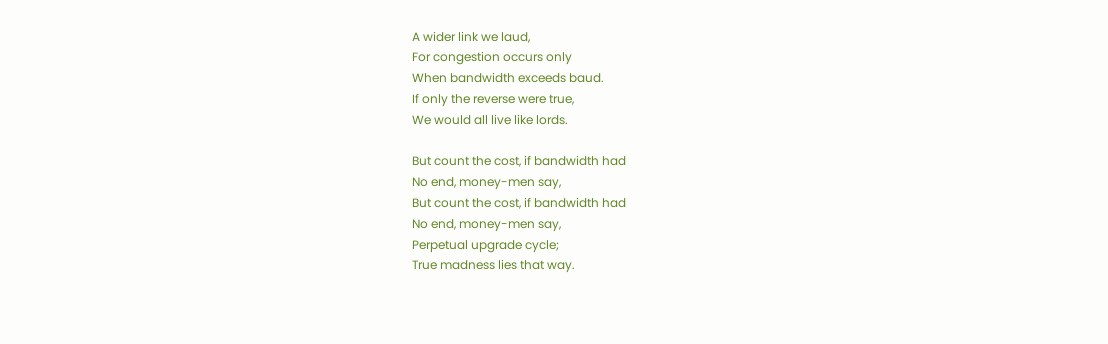A wider link we laud,
For congestion occurs only
When bandwidth exceeds baud.
If only the reverse were true,
We would all live like lords.

But count the cost, if bandwidth had
No end, money-men say,
But count the cost, if bandwidth had
No end, money-men say,
Perpetual upgrade cycle;
True madness lies that way.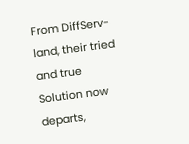From DiffServ-land, their tried and true
Solution now departs,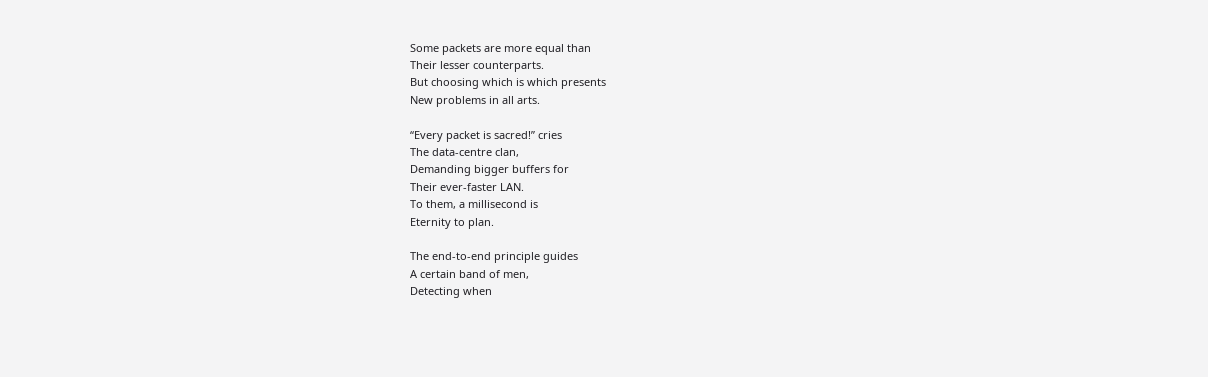Some packets are more equal than
Their lesser counterparts.
But choosing which is which presents
New problems in all arts.

“Every packet is sacred!” cries
The data-centre clan,
Demanding bigger buffers for
Their ever-faster LAN.
To them, a millisecond is
Eternity to plan.

The end-to-end principle guides
A certain band of men,
Detecting when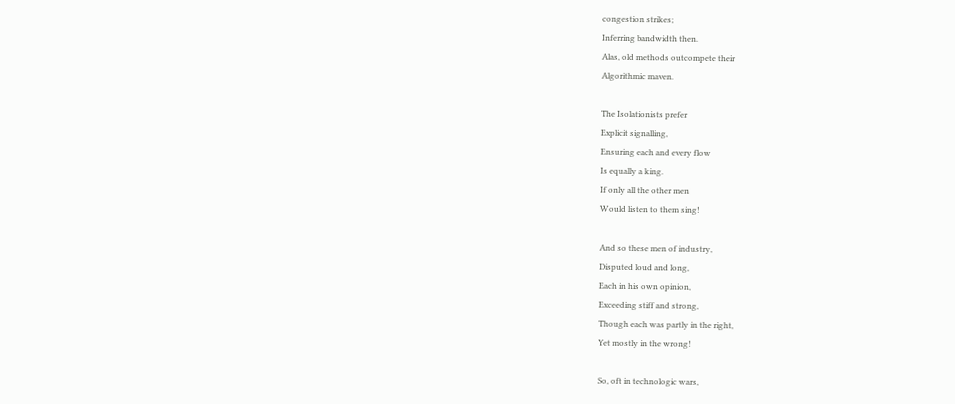congestion strikes;
Inferring bandwidth then.
Alas, old methods outcompete their
Algorithmic maven.

The Isolationists prefer
Explicit signalling,
Ensuring each and every flow
Is equally a king.
If only all the other men
Would listen to them sing!

And so these men of industry,
Disputed loud and long,
Each in his own opinion,
Exceeding stiff and strong,
Though each was partly in the right,
Yet mostly in the wrong!

So, oft in technologic wars,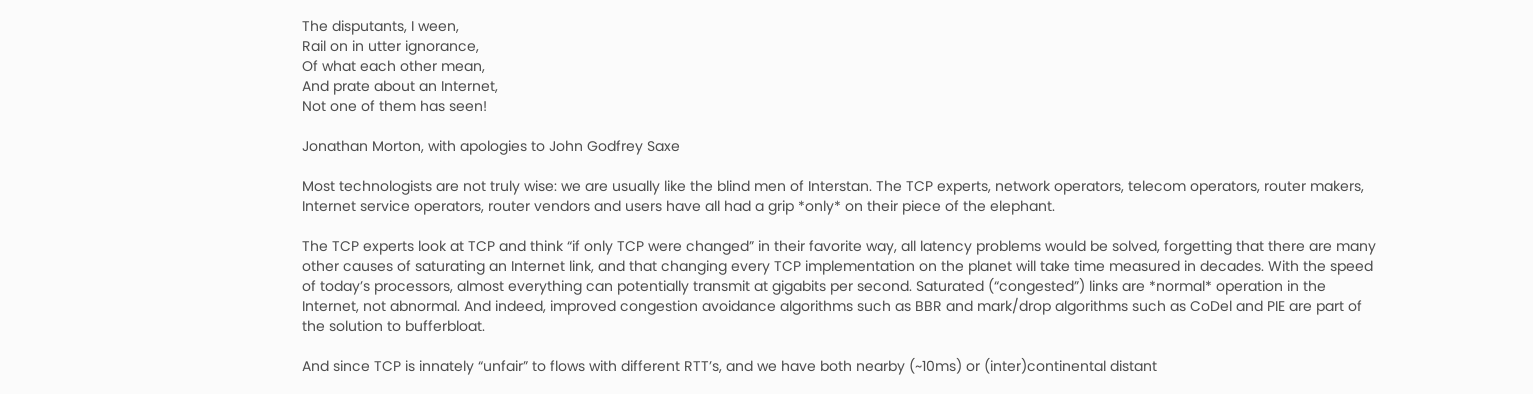The disputants, I ween,
Rail on in utter ignorance,
Of what each other mean,
And prate about an Internet,
Not one of them has seen!

Jonathan Morton, with apologies to John Godfrey Saxe

Most technologists are not truly wise: we are usually like the blind men of Interstan. The TCP experts, network operators, telecom operators, router makers, Internet service operators, router vendors and users have all had a grip *only* on their piece of the elephant.

The TCP experts look at TCP and think “if only TCP were changed” in their favorite way, all latency problems would be solved, forgetting that there are many other causes of saturating an Internet link, and that changing every TCP implementation on the planet will take time measured in decades. With the speed of today’s processors, almost everything can potentially transmit at gigabits per second. Saturated (“congested”) links are *normal* operation in the Internet, not abnormal. And indeed, improved congestion avoidance algorithms such as BBR and mark/drop algorithms such as CoDel and PIE are part of the solution to bufferbloat.

And since TCP is innately “unfair” to flows with different RTT’s, and we have both nearby (~10ms) or (inter)continental distant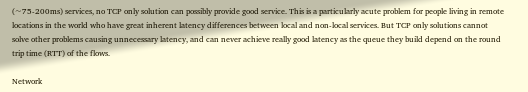(~75-200ms) services, no TCP only solution can possibly provide good service. This is a particularly acute problem for people living in remote locations in the world who have great inherent latency differences between local and non-local services. But TCP only solutions cannot solve other problems causing unnecessary latency, and can never achieve really good latency as the queue they build depend on the round trip time (RTT) of the flows.

Network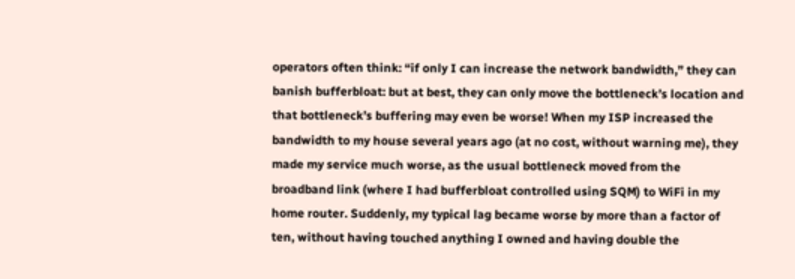operators often think: “if only I can increase the network bandwidth,” they can banish bufferbloat: but at best, they can only move the bottleneck’s location and that bottleneck’s buffering may even be worse! When my ISP increased the bandwidth to my house several years ago (at no cost, without warning me), they made my service much worse, as the usual bottleneck moved from the broadband link (where I had bufferbloat controlled using SQM) to WiFi in my home router. Suddenly, my typical lag became worse by more than a factor of ten, without having touched anything I owned and having double the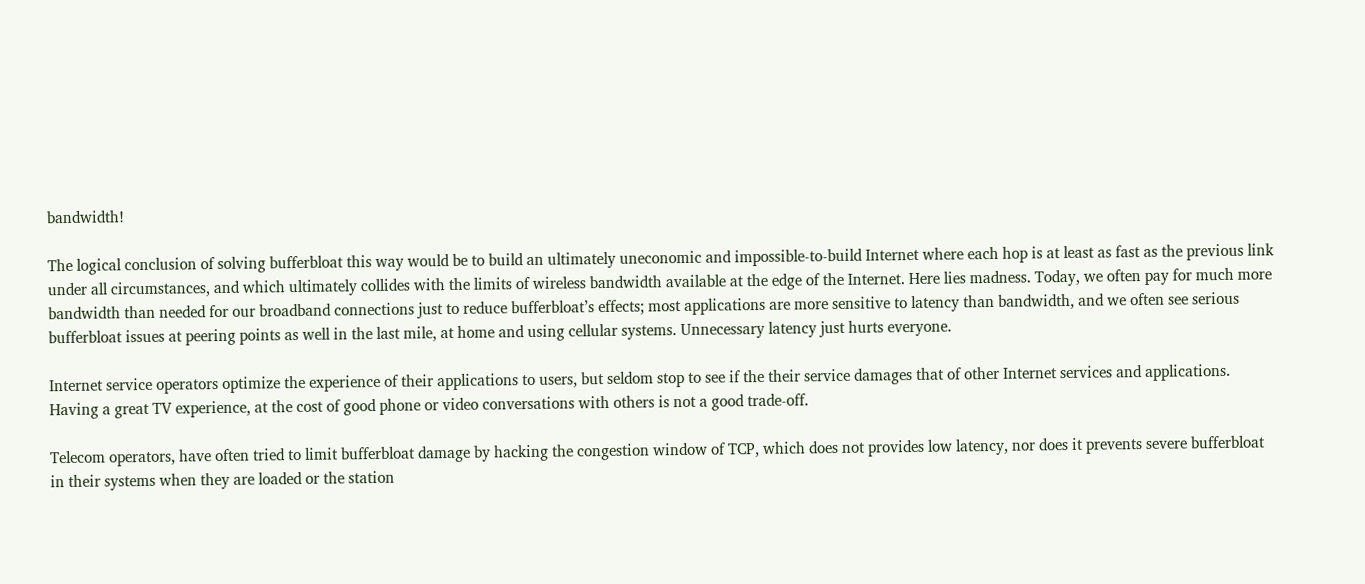bandwidth!

The logical conclusion of solving bufferbloat this way would be to build an ultimately uneconomic and impossible-to-build Internet where each hop is at least as fast as the previous link under all circumstances, and which ultimately collides with the limits of wireless bandwidth available at the edge of the Internet. Here lies madness. Today, we often pay for much more bandwidth than needed for our broadband connections just to reduce bufferbloat’s effects; most applications are more sensitive to latency than bandwidth, and we often see serious bufferbloat issues at peering points as well in the last mile, at home and using cellular systems. Unnecessary latency just hurts everyone.

Internet service operators optimize the experience of their applications to users, but seldom stop to see if the their service damages that of other Internet services and applications. Having a great TV experience, at the cost of good phone or video conversations with others is not a good trade-off.

Telecom operators, have often tried to limit bufferbloat damage by hacking the congestion window of TCP, which does not provides low latency, nor does it prevents severe bufferbloat in their systems when they are loaded or the station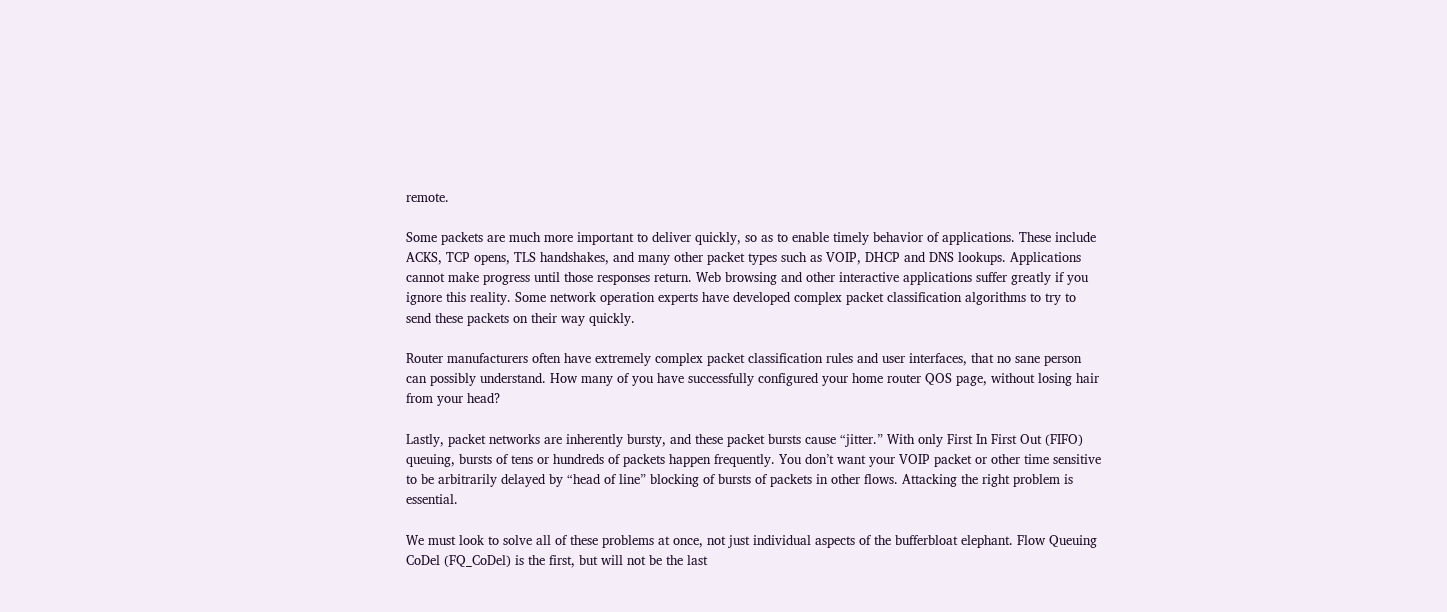remote.

Some packets are much more important to deliver quickly, so as to enable timely behavior of applications. These include ACKS, TCP opens, TLS handshakes, and many other packet types such as VOIP, DHCP and DNS lookups. Applications cannot make progress until those responses return. Web browsing and other interactive applications suffer greatly if you ignore this reality. Some network operation experts have developed complex packet classification algorithms to try to send these packets on their way quickly.

Router manufacturers often have extremely complex packet classification rules and user interfaces, that no sane person can possibly understand. How many of you have successfully configured your home router QOS page, without losing hair from your head?

Lastly, packet networks are inherently bursty, and these packet bursts cause “jitter.” With only First In First Out (FIFO) queuing, bursts of tens or hundreds of packets happen frequently. You don’t want your VOIP packet or other time sensitive to be arbitrarily delayed by “head of line” blocking of bursts of packets in other flows. Attacking the right problem is essential.

We must look to solve all of these problems at once, not just individual aspects of the bufferbloat elephant. Flow Queuing CoDel (FQ_CoDel) is the first, but will not be the last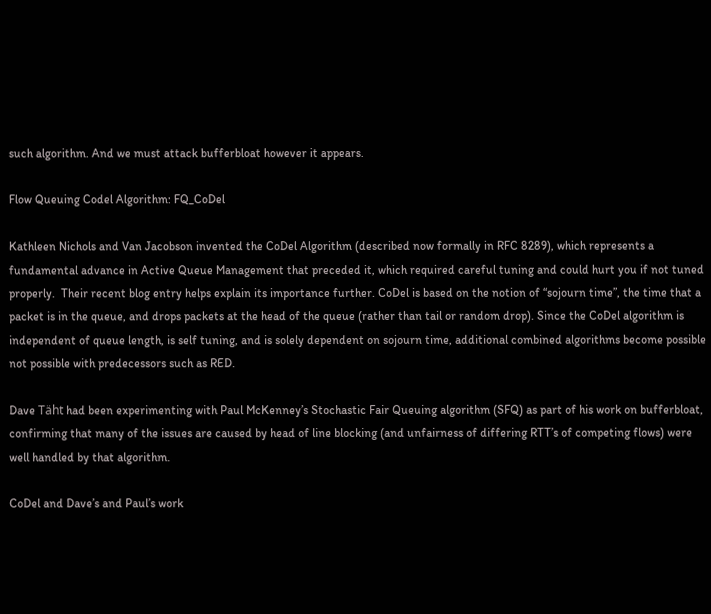such algorithm. And we must attack bufferbloat however it appears.

Flow Queuing Codel Algorithm: FQ_CoDel

Kathleen Nichols and Van Jacobson invented the CoDel Algorithm (described now formally in RFC 8289), which represents a fundamental advance in Active Queue Management that preceded it, which required careful tuning and could hurt you if not tuned properly.  Their recent blog entry helps explain its importance further. CoDel is based on the notion of “sojourn time”, the time that a packet is in the queue, and drops packets at the head of the queue (rather than tail or random drop). Since the CoDel algorithm is independent of queue length, is self tuning, and is solely dependent on sojourn time, additional combined algorithms become possible not possible with predecessors such as RED.

Dave Täht had been experimenting with Paul McKenney’s Stochastic Fair Queuing algorithm (SFQ) as part of his work on bufferbloat, confirming that many of the issues are caused by head of line blocking (and unfairness of differing RTT’s of competing flows) were well handled by that algorithm.

CoDel and Dave’s and Paul’s work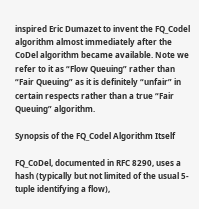inspired Eric Dumazet to invent the FQ_Codel algorithm almost immediately after the CoDel algorithm became available. Note we refer to it as “Flow Queuing” rather than “Fair Queuing” as it is definitely “unfair” in certain respects rather than a true “Fair Queuing” algorithm.

Synopsis of the FQ_Codel Algorithm Itself

FQ_CoDel, documented in RFC 8290, uses a hash (typically but not limited of the usual 5-tuple identifying a flow),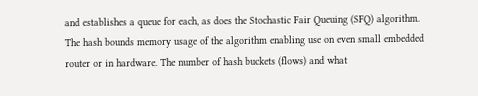and establishes a queue for each, as does the Stochastic Fair Queuing (SFQ) algorithm. The hash bounds memory usage of the algorithm enabling use on even small embedded router or in hardware. The number of hash buckets (flows) and what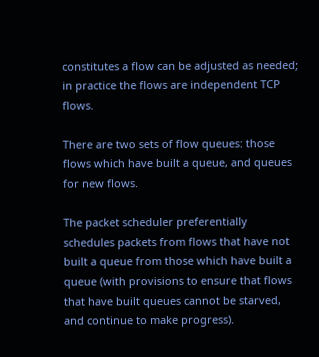constitutes a flow can be adjusted as needed; in practice the flows are independent TCP flows.

There are two sets of flow queues: those flows which have built a queue, and queues for new flows.

The packet scheduler preferentially schedules packets from flows that have not built a queue from those which have built a queue (with provisions to ensure that flows that have built queues cannot be starved, and continue to make progress).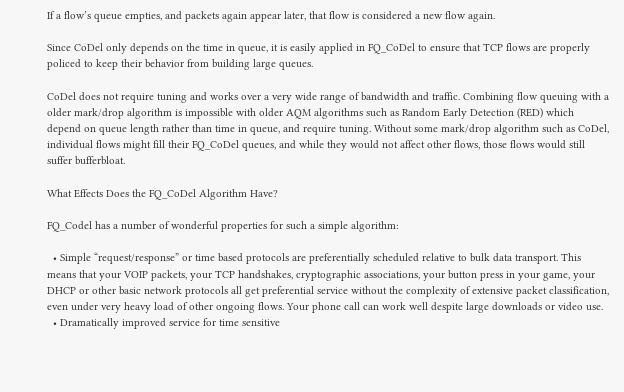If a flow’s queue empties, and packets again appear later, that flow is considered a new flow again.

Since CoDel only depends on the time in queue, it is easily applied in FQ_CoDel to ensure that TCP flows are properly policed to keep their behavior from building large queues.

CoDel does not require tuning and works over a very wide range of bandwidth and traffic. Combining flow queuing with a older mark/drop algorithm is impossible with older AQM algorithms such as Random Early Detection (RED) which depend on queue length rather than time in queue, and require tuning. Without some mark/drop algorithm such as CoDel, individual flows might fill their FQ_CoDel queues, and while they would not affect other flows, those flows would still suffer bufferbloat.

What Effects Does the FQ_CoDel Algorithm Have?

FQ_Codel has a number of wonderful properties for such a simple algorithm:

  • Simple “request/response” or time based protocols are preferentially scheduled relative to bulk data transport. This means that your VOIP packets, your TCP handshakes, cryptographic associations, your button press in your game, your DHCP or other basic network protocols all get preferential service without the complexity of extensive packet classification, even under very heavy load of other ongoing flows. Your phone call can work well despite large downloads or video use.
  • Dramatically improved service for time sensitive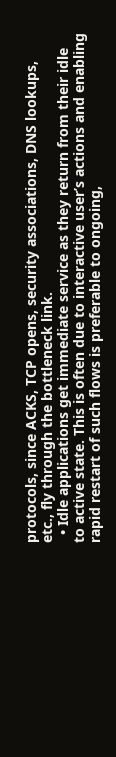protocols, since ACKS, TCP opens, security associations, DNS lookups, etc., fly through the bottleneck link.
  • Idle applications get immediate service as they return from their idle to active state. This is often due to interactive user’s actions and enabling rapid restart of such flows is preferable to ongoing,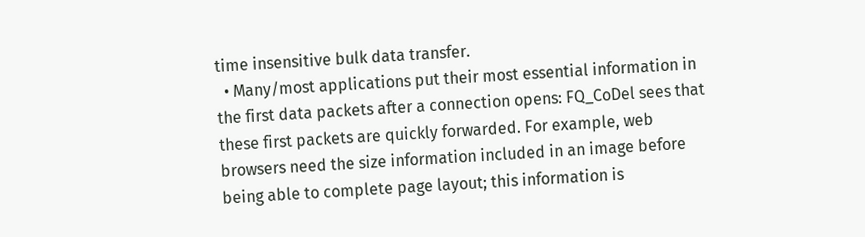time insensitive bulk data transfer.
  • Many/most applications put their most essential information in the first data packets after a connection opens: FQ_CoDel sees that these first packets are quickly forwarded. For example, web browsers need the size information included in an image before being able to complete page layout; this information is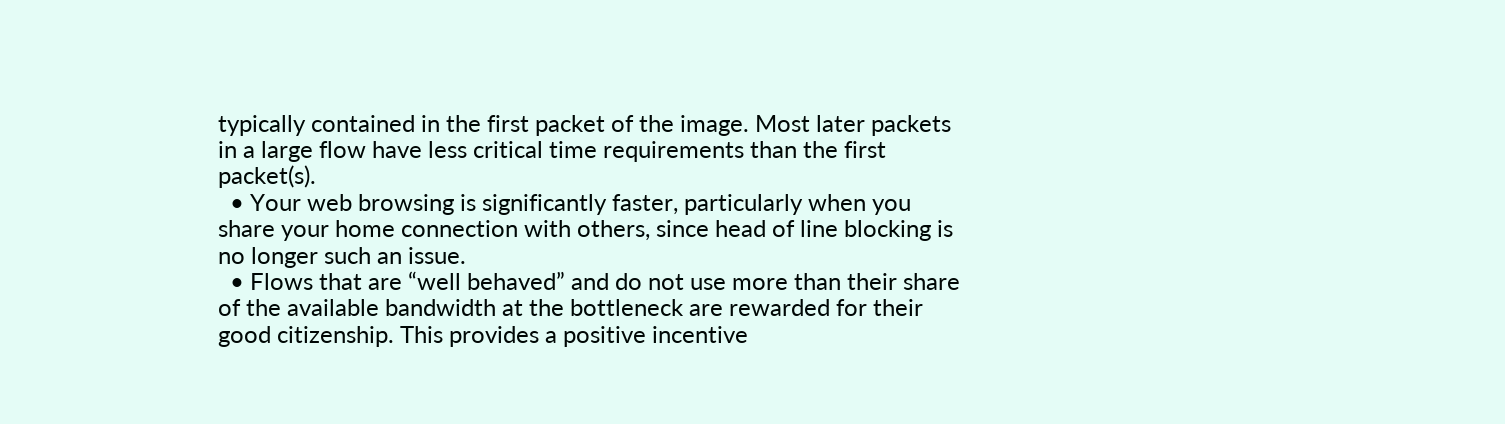typically contained in the first packet of the image. Most later packets in a large flow have less critical time requirements than the first packet(s).
  • Your web browsing is significantly faster, particularly when you share your home connection with others, since head of line blocking is no longer such an issue.
  • Flows that are “well behaved” and do not use more than their share of the available bandwidth at the bottleneck are rewarded for their good citizenship. This provides a positive incentive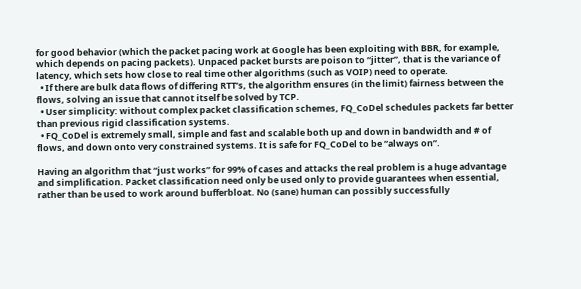for good behavior (which the packet pacing work at Google has been exploiting with BBR, for example, which depends on pacing packets). Unpaced packet bursts are poison to “jitter”, that is the variance of latency, which sets how close to real time other algorithms (such as VOIP) need to operate.
  • If there are bulk data flows of differing RTT’s, the algorithm ensures (in the limit) fairness between the flows, solving an issue that cannot itself be solved by TCP.
  • User simplicity: without complex packet classification schemes, FQ_CoDel schedules packets far better than previous rigid classification systems.
  • FQ_CoDel is extremely small, simple and fast and scalable both up and down in bandwidth and # of flows, and down onto very constrained systems. It is safe for FQ_CoDel to be “always on”.

Having an algorithm that “just works” for 99% of cases and attacks the real problem is a huge advantage and simplification. Packet classification need only be used only to provide guarantees when essential, rather than be used to work around bufferbloat. No (sane) human can possibly successfully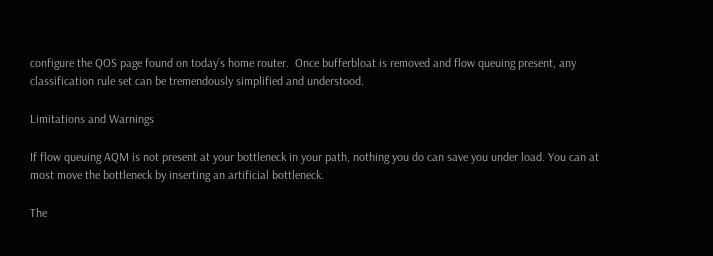configure the QOS page found on today’s home router.  Once bufferbloat is removed and flow queuing present, any classification rule set can be tremendously simplified and understood.

Limitations and Warnings

If flow queuing AQM is not present at your bottleneck in your path, nothing you do can save you under load. You can at most move the bottleneck by inserting an artificial bottleneck.

The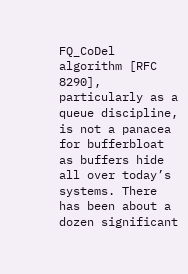FQ_CoDel algorithm [RFC 8290], particularly as a queue discipline, is not a panacea for bufferbloat as buffers hide all over today’s systems. There has been about a dozen significant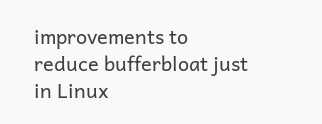improvements to reduce bufferbloat just in Linux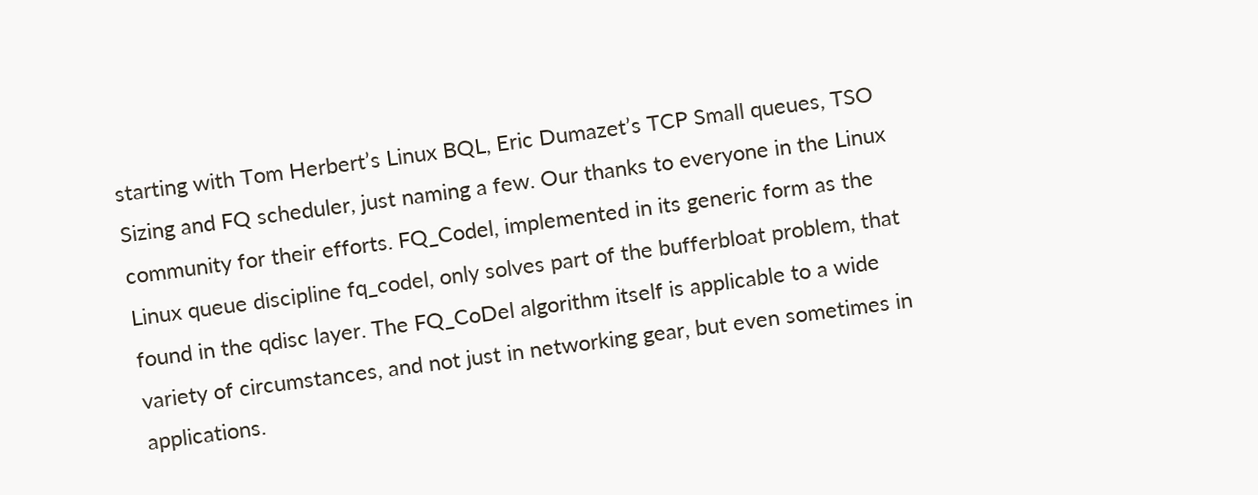starting with Tom Herbert’s Linux BQL, Eric Dumazet’s TCP Small queues, TSO Sizing and FQ scheduler, just naming a few. Our thanks to everyone in the Linux community for their efforts. FQ_Codel, implemented in its generic form as the Linux queue discipline fq_codel, only solves part of the bufferbloat problem, that found in the qdisc layer. The FQ_CoDel algorithm itself is applicable to a wide variety of circumstances, and not just in networking gear, but even sometimes in applications.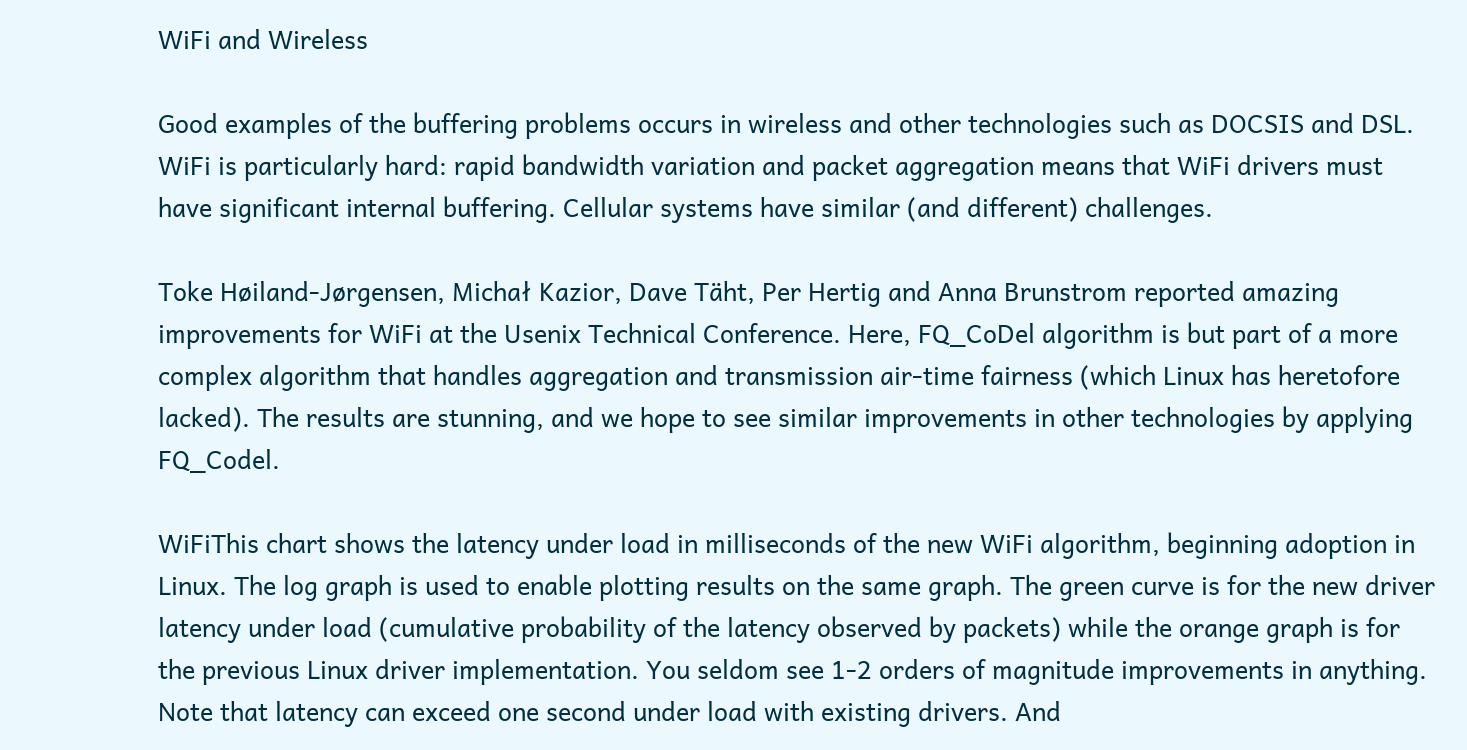WiFi and Wireless

Good examples of the buffering problems occurs in wireless and other technologies such as DOCSIS and DSL. WiFi is particularly hard: rapid bandwidth variation and packet aggregation means that WiFi drivers must have significant internal buffering. Cellular systems have similar (and different) challenges.

Toke Høiland-Jørgensen, Michał Kazior, Dave Täht, Per Hertig and Anna Brunstrom reported amazing improvements for WiFi at the Usenix Technical Conference. Here, FQ_CoDel algorithm is but part of a more complex algorithm that handles aggregation and transmission air-time fairness (which Linux has heretofore lacked). The results are stunning, and we hope to see similar improvements in other technologies by applying FQ_Codel.

WiFiThis chart shows the latency under load in milliseconds of the new WiFi algorithm, beginning adoption in Linux. The log graph is used to enable plotting results on the same graph. The green curve is for the new driver latency under load (cumulative probability of the latency observed by packets) while the orange graph is for the previous Linux driver implementation. You seldom see 1-2 orders of magnitude improvements in anything. Note that latency can exceed one second under load with existing drivers. And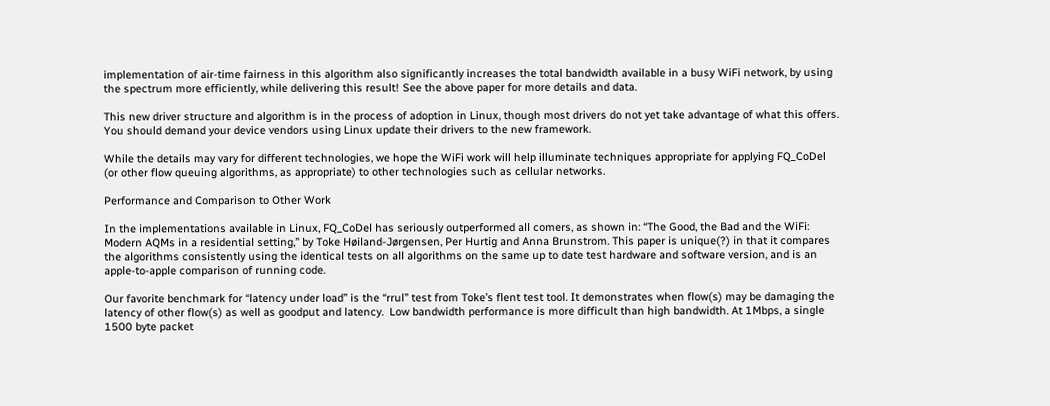implementation of air-time fairness in this algorithm also significantly increases the total bandwidth available in a busy WiFi network, by using the spectrum more efficiently, while delivering this result! See the above paper for more details and data.

This new driver structure and algorithm is in the process of adoption in Linux, though most drivers do not yet take advantage of what this offers. You should demand your device vendors using Linux update their drivers to the new framework.

While the details may vary for different technologies, we hope the WiFi work will help illuminate techniques appropriate for applying FQ_CoDel (or other flow queuing algorithms, as appropriate) to other technologies such as cellular networks.

Performance and Comparison to Other Work

In the implementations available in Linux, FQ_CoDel has seriously outperformed all comers, as shown in: “The Good, the Bad and the WiFi: Modern AQMs in a residential setting,” by Toke Høiland-Jørgensen, Per Hurtig and Anna Brunstrom. This paper is unique(?) in that it compares the algorithms consistently using the identical tests on all algorithms on the same up to date test hardware and software version, and is an apple-to-apple comparison of running code.

Our favorite benchmark for “latency under load” is the “rrul” test from Toke’s flent test tool. It demonstrates when flow(s) may be damaging the latency of other flow(s) as well as goodput and latency.  Low bandwidth performance is more difficult than high bandwidth. At 1Mbps, a single 1500 byte packet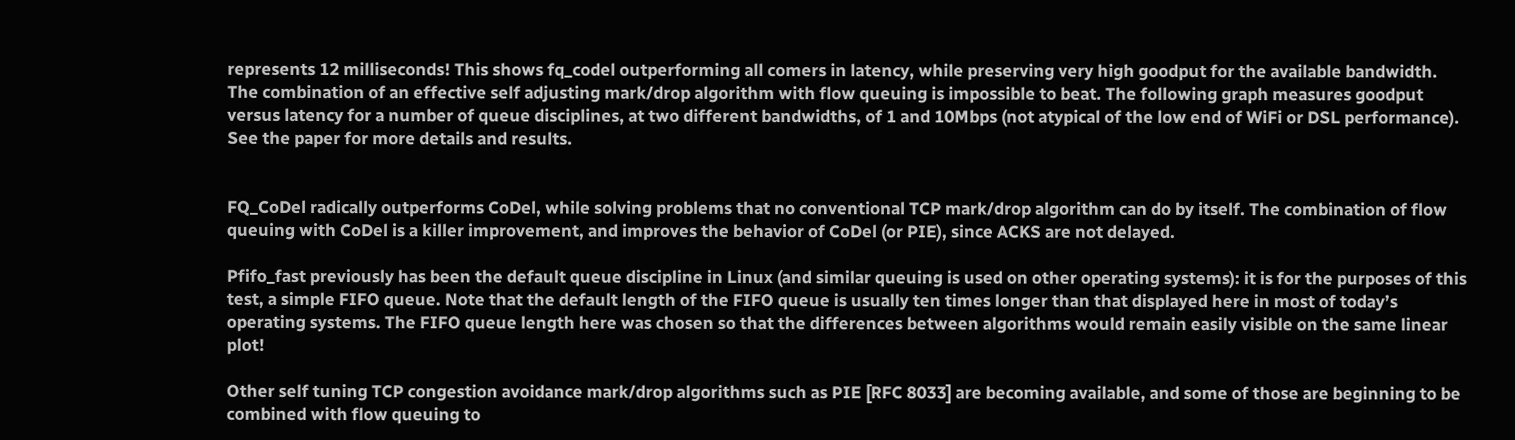represents 12 milliseconds! This shows fq_codel outperforming all comers in latency, while preserving very high goodput for the available bandwidth. The combination of an effective self adjusting mark/drop algorithm with flow queuing is impossible to beat. The following graph measures goodput versus latency for a number of queue disciplines, at two different bandwidths, of 1 and 10Mbps (not atypical of the low end of WiFi or DSL performance). See the paper for more details and results.


FQ_CoDel radically outperforms CoDel, while solving problems that no conventional TCP mark/drop algorithm can do by itself. The combination of flow queuing with CoDel is a killer improvement, and improves the behavior of CoDel (or PIE), since ACKS are not delayed.

Pfifo_fast previously has been the default queue discipline in Linux (and similar queuing is used on other operating systems): it is for the purposes of this test, a simple FIFO queue. Note that the default length of the FIFO queue is usually ten times longer than that displayed here in most of today’s operating systems. The FIFO queue length here was chosen so that the differences between algorithms would remain easily visible on the same linear plot!

Other self tuning TCP congestion avoidance mark/drop algorithms such as PIE [RFC 8033] are becoming available, and some of those are beginning to be combined with flow queuing to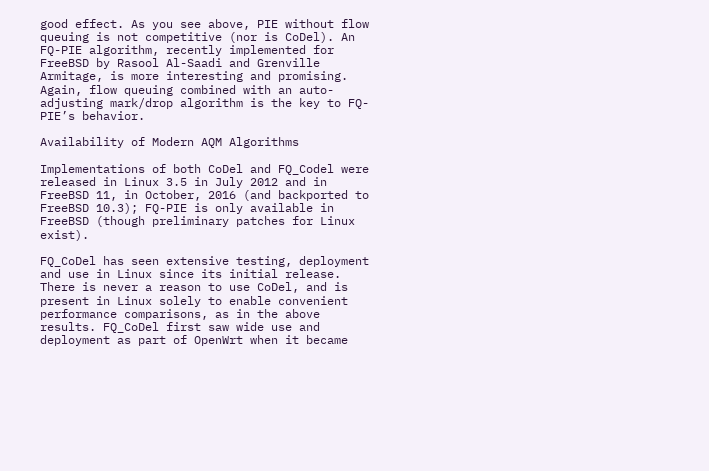good effect. As you see above, PIE without flow queuing is not competitive (nor is CoDel). An FQ-PIE algorithm, recently implemented for FreeBSD by Rasool Al-Saadi and Grenville Armitage, is more interesting and promising. Again, flow queuing combined with an auto-adjusting mark/drop algorithm is the key to FQ-PIE’s behavior.

Availability of Modern AQM Algorithms

Implementations of both CoDel and FQ_Codel were released in Linux 3.5 in July 2012 and in FreeBSD 11, in October, 2016 (and backported to FreeBSD 10.3); FQ-PIE is only available in FreeBSD (though preliminary patches for Linux exist).

FQ_CoDel has seen extensive testing, deployment and use in Linux since its initial release. There is never a reason to use CoDel, and is present in Linux solely to enable convenient performance comparisons, as in the above results. FQ_CoDel first saw wide use and deployment as part of OpenWrt when it became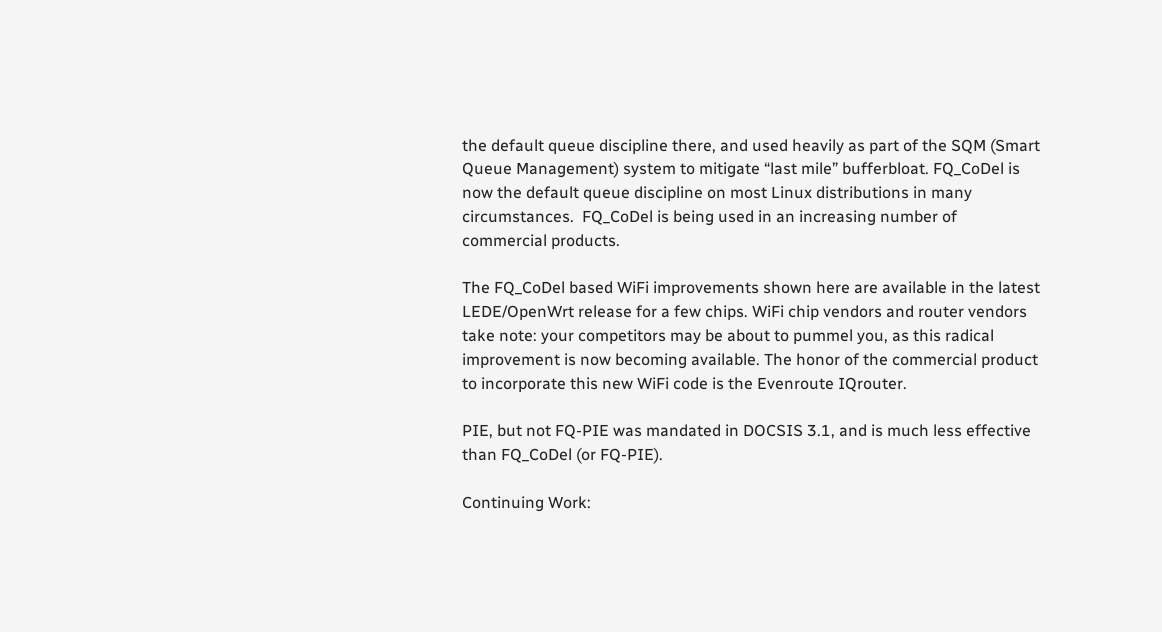the default queue discipline there, and used heavily as part of the SQM (Smart Queue Management) system to mitigate “last mile” bufferbloat. FQ_CoDel is now the default queue discipline on most Linux distributions in many circumstances.  FQ_CoDel is being used in an increasing number of commercial products.

The FQ_CoDel based WiFi improvements shown here are available in the latest LEDE/OpenWrt release for a few chips. WiFi chip vendors and router vendors take note: your competitors may be about to pummel you, as this radical improvement is now becoming available. The honor of the commercial product to incorporate this new WiFi code is the Evenroute IQrouter.

PIE, but not FQ-PIE was mandated in DOCSIS 3.1, and is much less effective than FQ_CoDel (or FQ-PIE).

Continuing Work: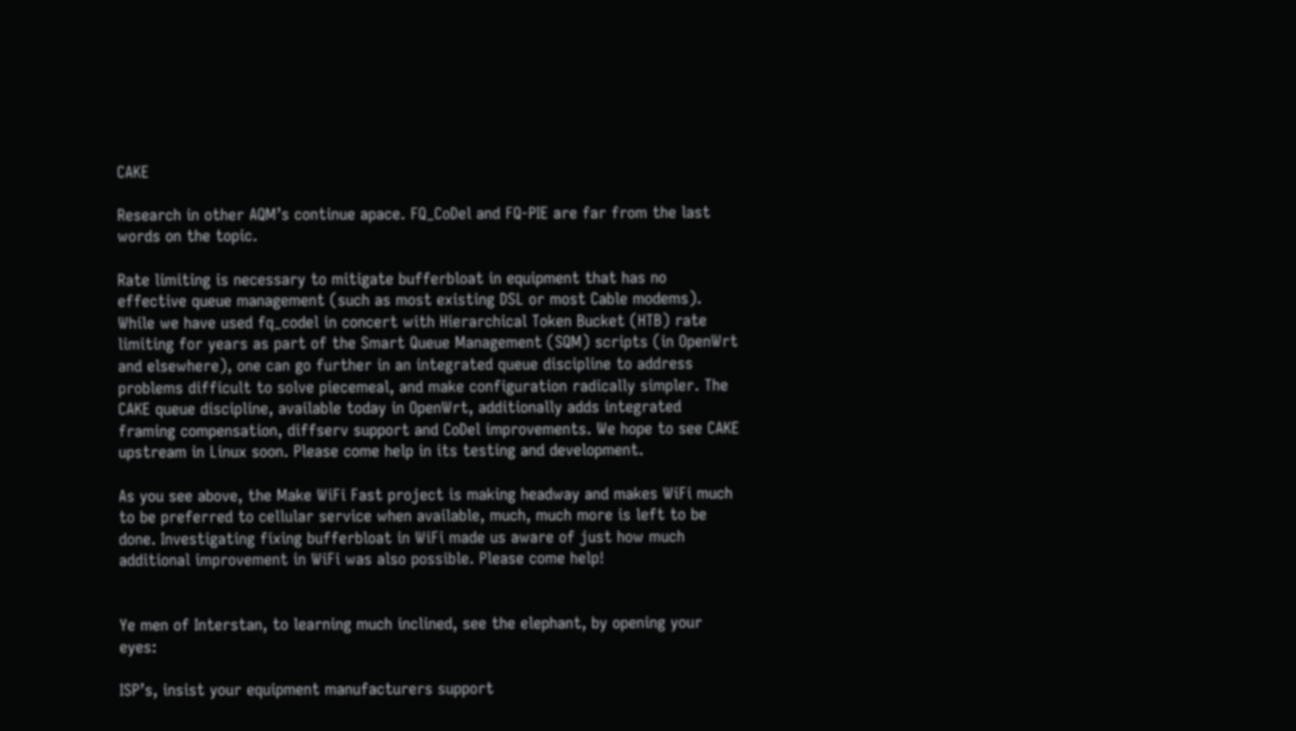CAKE

Research in other AQM’s continue apace. FQ_CoDel and FQ-PIE are far from the last words on the topic.

Rate limiting is necessary to mitigate bufferbloat in equipment that has no effective queue management (such as most existing DSL or most Cable modems). While we have used fq_codel in concert with Hierarchical Token Bucket (HTB) rate limiting for years as part of the Smart Queue Management (SQM) scripts (in OpenWrt and elsewhere), one can go further in an integrated queue discipline to address problems difficult to solve piecemeal, and make configuration radically simpler. The CAKE queue discipline, available today in OpenWrt, additionally adds integrated framing compensation, diffserv support and CoDel improvements. We hope to see CAKE upstream in Linux soon. Please come help in its testing and development.

As you see above, the Make WiFi Fast project is making headway and makes WiFi much to be preferred to cellular service when available, much, much more is left to be done. Investigating fixing bufferbloat in WiFi made us aware of just how much additional improvement in WiFi was also possible. Please come help!


Ye men of Interstan, to learning much inclined, see the elephant, by opening your eyes:

ISP’s, insist your equipment manufacturers support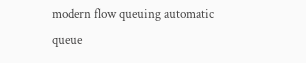modern flow queuing automatic queue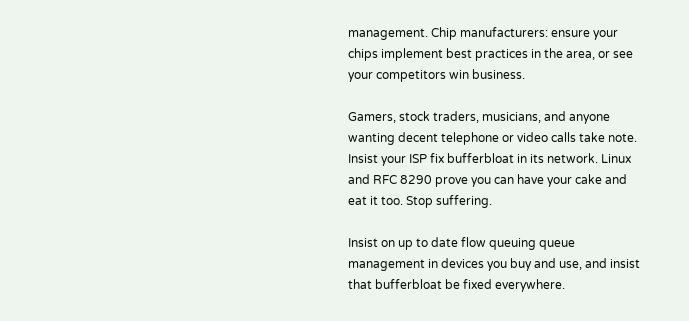management. Chip manufacturers: ensure your chips implement best practices in the area, or see your competitors win business.

Gamers, stock traders, musicians, and anyone wanting decent telephone or video calls take note. Insist your ISP fix bufferbloat in its network. Linux and RFC 8290 prove you can have your cake and eat it too. Stop suffering.

Insist on up to date flow queuing queue management in devices you buy and use, and insist that bufferbloat be fixed everywhere.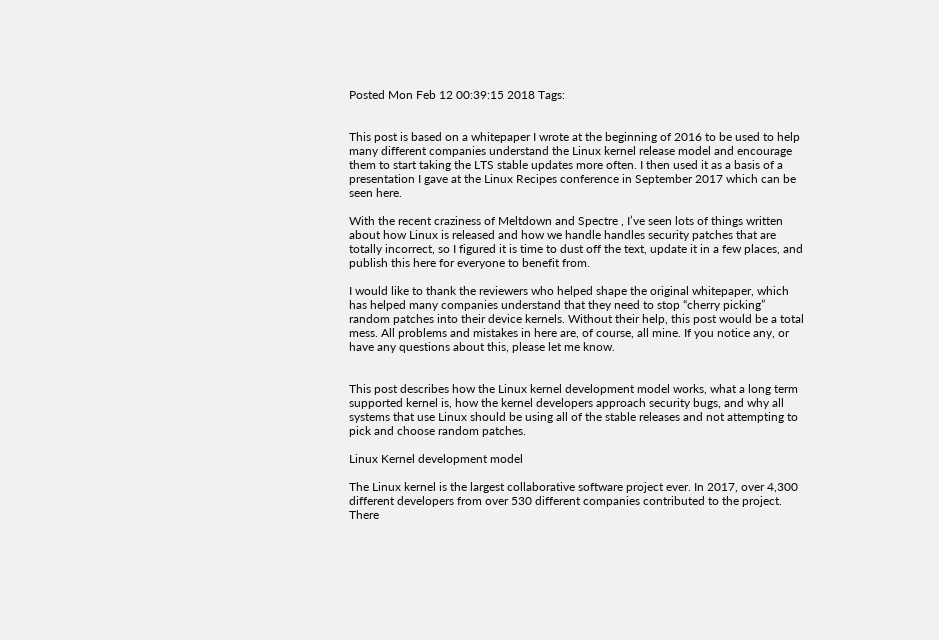Posted Mon Feb 12 00:39:15 2018 Tags:


This post is based on a whitepaper I wrote at the beginning of 2016 to be used to help many different companies understand the Linux kernel release model and encourage them to start taking the LTS stable updates more often. I then used it as a basis of a presentation I gave at the Linux Recipes conference in September 2017 which can be seen here.

With the recent craziness of Meltdown and Spectre , I’ve seen lots of things written about how Linux is released and how we handle handles security patches that are totally incorrect, so I figured it is time to dust off the text, update it in a few places, and publish this here for everyone to benefit from.

I would like to thank the reviewers who helped shape the original whitepaper, which has helped many companies understand that they need to stop “cherry picking” random patches into their device kernels. Without their help, this post would be a total mess. All problems and mistakes in here are, of course, all mine. If you notice any, or have any questions about this, please let me know.


This post describes how the Linux kernel development model works, what a long term supported kernel is, how the kernel developers approach security bugs, and why all systems that use Linux should be using all of the stable releases and not attempting to pick and choose random patches.

Linux Kernel development model

The Linux kernel is the largest collaborative software project ever. In 2017, over 4,300 different developers from over 530 different companies contributed to the project. There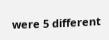were 5 different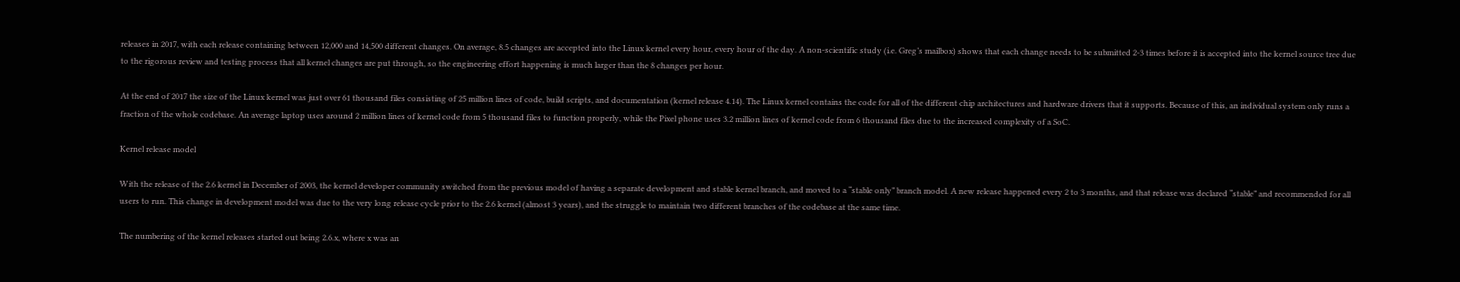releases in 2017, with each release containing between 12,000 and 14,500 different changes. On average, 8.5 changes are accepted into the Linux kernel every hour, every hour of the day. A non-scientific study (i.e. Greg’s mailbox) shows that each change needs to be submitted 2-3 times before it is accepted into the kernel source tree due to the rigorous review and testing process that all kernel changes are put through, so the engineering effort happening is much larger than the 8 changes per hour.

At the end of 2017 the size of the Linux kernel was just over 61 thousand files consisting of 25 million lines of code, build scripts, and documentation (kernel release 4.14). The Linux kernel contains the code for all of the different chip architectures and hardware drivers that it supports. Because of this, an individual system only runs a fraction of the whole codebase. An average laptop uses around 2 million lines of kernel code from 5 thousand files to function properly, while the Pixel phone uses 3.2 million lines of kernel code from 6 thousand files due to the increased complexity of a SoC.

Kernel release model

With the release of the 2.6 kernel in December of 2003, the kernel developer community switched from the previous model of having a separate development and stable kernel branch, and moved to a “stable only” branch model. A new release happened every 2 to 3 months, and that release was declared “stable” and recommended for all users to run. This change in development model was due to the very long release cycle prior to the 2.6 kernel (almost 3 years), and the struggle to maintain two different branches of the codebase at the same time.

The numbering of the kernel releases started out being 2.6.x, where x was an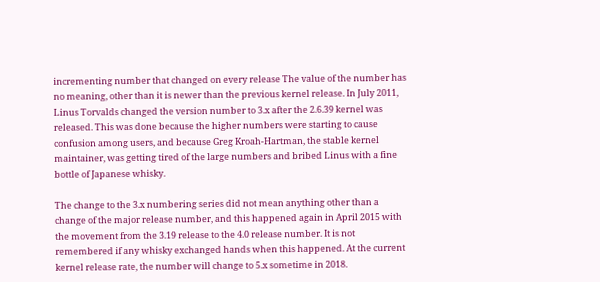incrementing number that changed on every release The value of the number has no meaning, other than it is newer than the previous kernel release. In July 2011, Linus Torvalds changed the version number to 3.x after the 2.6.39 kernel was released. This was done because the higher numbers were starting to cause confusion among users, and because Greg Kroah-Hartman, the stable kernel maintainer, was getting tired of the large numbers and bribed Linus with a fine bottle of Japanese whisky.

The change to the 3.x numbering series did not mean anything other than a change of the major release number, and this happened again in April 2015 with the movement from the 3.19 release to the 4.0 release number. It is not remembered if any whisky exchanged hands when this happened. At the current kernel release rate, the number will change to 5.x sometime in 2018.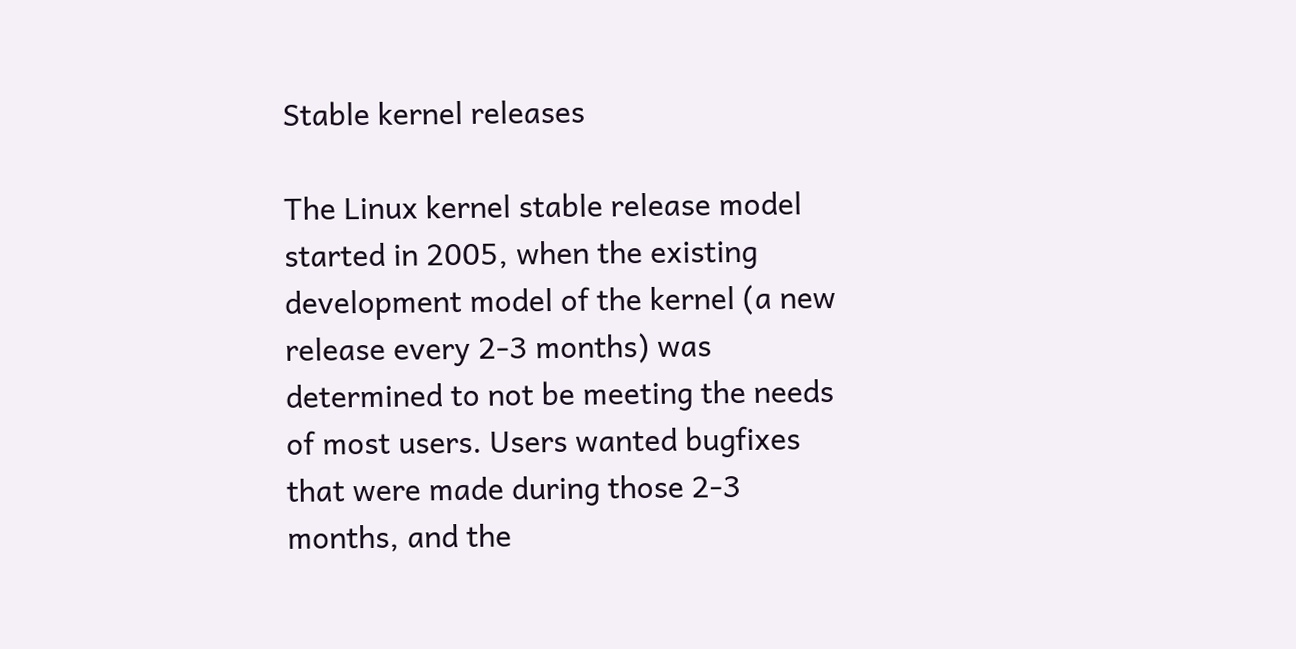Stable kernel releases

The Linux kernel stable release model started in 2005, when the existing development model of the kernel (a new release every 2-3 months) was determined to not be meeting the needs of most users. Users wanted bugfixes that were made during those 2-3 months, and the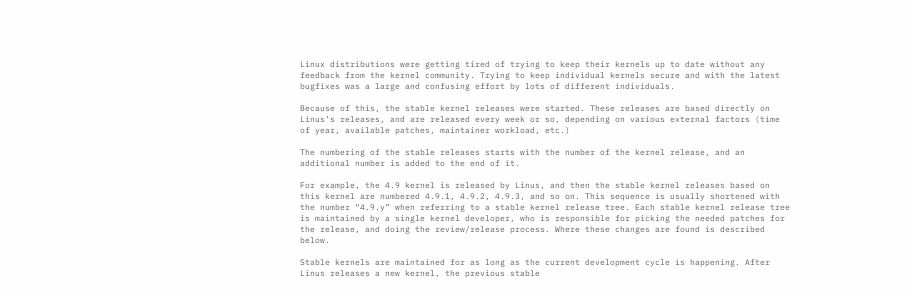Linux distributions were getting tired of trying to keep their kernels up to date without any feedback from the kernel community. Trying to keep individual kernels secure and with the latest bugfixes was a large and confusing effort by lots of different individuals.

Because of this, the stable kernel releases were started. These releases are based directly on Linus’s releases, and are released every week or so, depending on various external factors (time of year, available patches, maintainer workload, etc.)

The numbering of the stable releases starts with the number of the kernel release, and an additional number is added to the end of it.

For example, the 4.9 kernel is released by Linus, and then the stable kernel releases based on this kernel are numbered 4.9.1, 4.9.2, 4.9.3, and so on. This sequence is usually shortened with the number “4.9.y” when referring to a stable kernel release tree. Each stable kernel release tree is maintained by a single kernel developer, who is responsible for picking the needed patches for the release, and doing the review/release process. Where these changes are found is described below.

Stable kernels are maintained for as long as the current development cycle is happening. After Linus releases a new kernel, the previous stable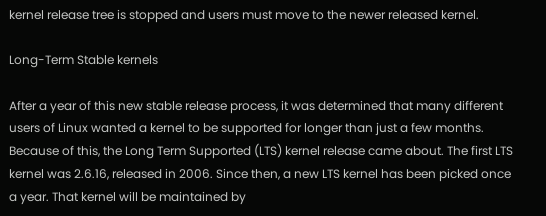kernel release tree is stopped and users must move to the newer released kernel.

Long-Term Stable kernels

After a year of this new stable release process, it was determined that many different users of Linux wanted a kernel to be supported for longer than just a few months. Because of this, the Long Term Supported (LTS) kernel release came about. The first LTS kernel was 2.6.16, released in 2006. Since then, a new LTS kernel has been picked once a year. That kernel will be maintained by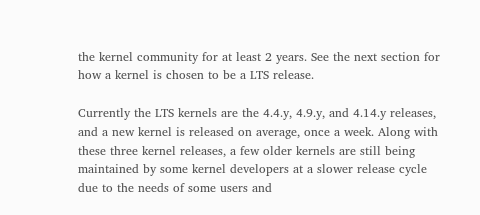the kernel community for at least 2 years. See the next section for how a kernel is chosen to be a LTS release.

Currently the LTS kernels are the 4.4.y, 4.9.y, and 4.14.y releases, and a new kernel is released on average, once a week. Along with these three kernel releases, a few older kernels are still being maintained by some kernel developers at a slower release cycle due to the needs of some users and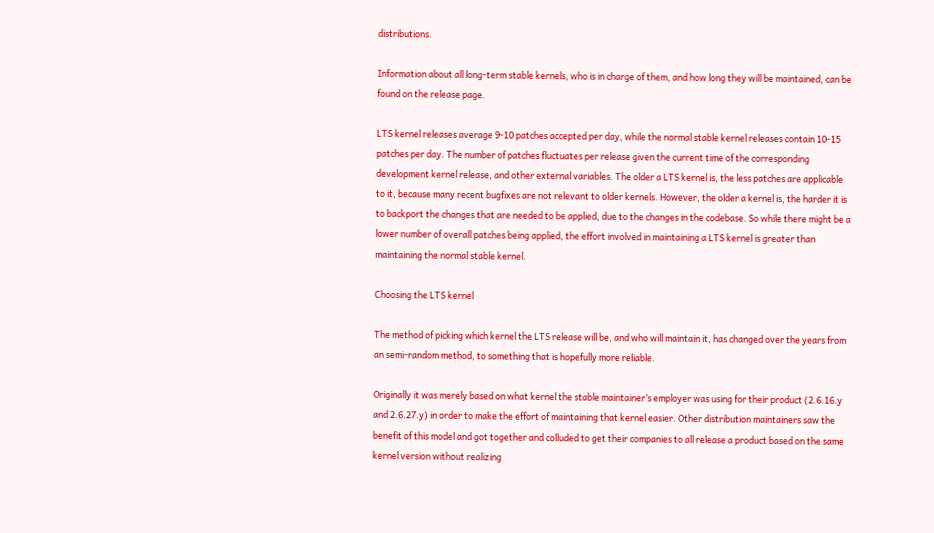distributions.

Information about all long-term stable kernels, who is in charge of them, and how long they will be maintained, can be found on the release page.

LTS kernel releases average 9-10 patches accepted per day, while the normal stable kernel releases contain 10-15 patches per day. The number of patches fluctuates per release given the current time of the corresponding development kernel release, and other external variables. The older a LTS kernel is, the less patches are applicable to it, because many recent bugfixes are not relevant to older kernels. However, the older a kernel is, the harder it is to backport the changes that are needed to be applied, due to the changes in the codebase. So while there might be a lower number of overall patches being applied, the effort involved in maintaining a LTS kernel is greater than maintaining the normal stable kernel.

Choosing the LTS kernel

The method of picking which kernel the LTS release will be, and who will maintain it, has changed over the years from an semi-random method, to something that is hopefully more reliable.

Originally it was merely based on what kernel the stable maintainer’s employer was using for their product (2.6.16.y and 2.6.27.y) in order to make the effort of maintaining that kernel easier. Other distribution maintainers saw the benefit of this model and got together and colluded to get their companies to all release a product based on the same kernel version without realizing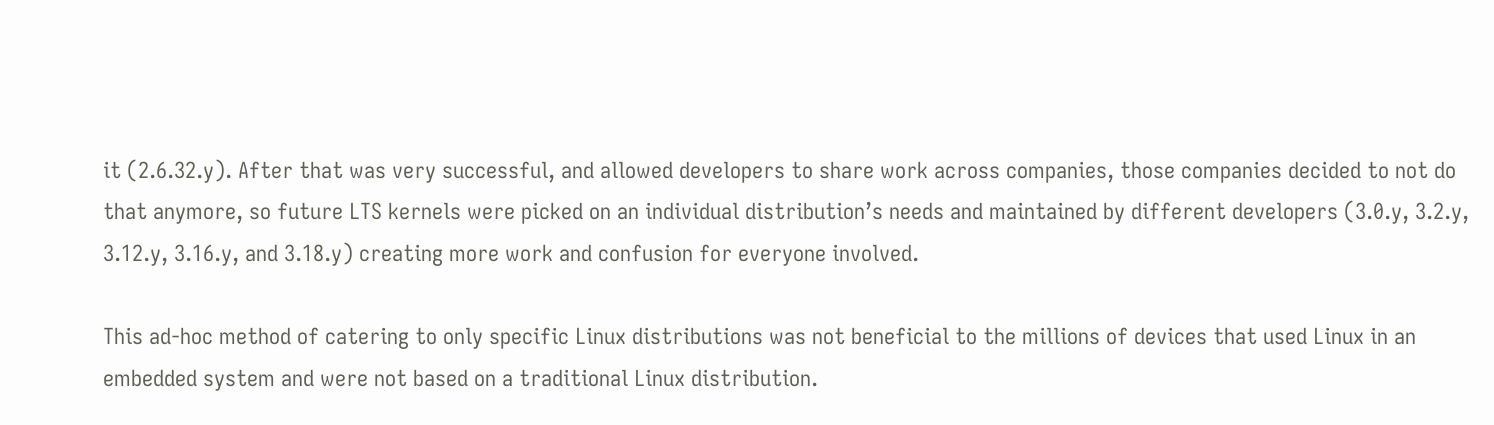it (2.6.32.y). After that was very successful, and allowed developers to share work across companies, those companies decided to not do that anymore, so future LTS kernels were picked on an individual distribution’s needs and maintained by different developers (3.0.y, 3.2.y, 3.12.y, 3.16.y, and 3.18.y) creating more work and confusion for everyone involved.

This ad-hoc method of catering to only specific Linux distributions was not beneficial to the millions of devices that used Linux in an embedded system and were not based on a traditional Linux distribution.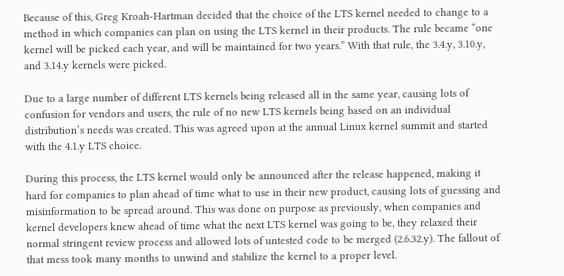Because of this, Greg Kroah-Hartman decided that the choice of the LTS kernel needed to change to a method in which companies can plan on using the LTS kernel in their products. The rule became “one kernel will be picked each year, and will be maintained for two years.” With that rule, the 3.4.y, 3.10.y, and 3.14.y kernels were picked.

Due to a large number of different LTS kernels being released all in the same year, causing lots of confusion for vendors and users, the rule of no new LTS kernels being based on an individual distribution’s needs was created. This was agreed upon at the annual Linux kernel summit and started with the 4.1.y LTS choice.

During this process, the LTS kernel would only be announced after the release happened, making it hard for companies to plan ahead of time what to use in their new product, causing lots of guessing and misinformation to be spread around. This was done on purpose as previously, when companies and kernel developers knew ahead of time what the next LTS kernel was going to be, they relaxed their normal stringent review process and allowed lots of untested code to be merged (2.6.32.y). The fallout of that mess took many months to unwind and stabilize the kernel to a proper level.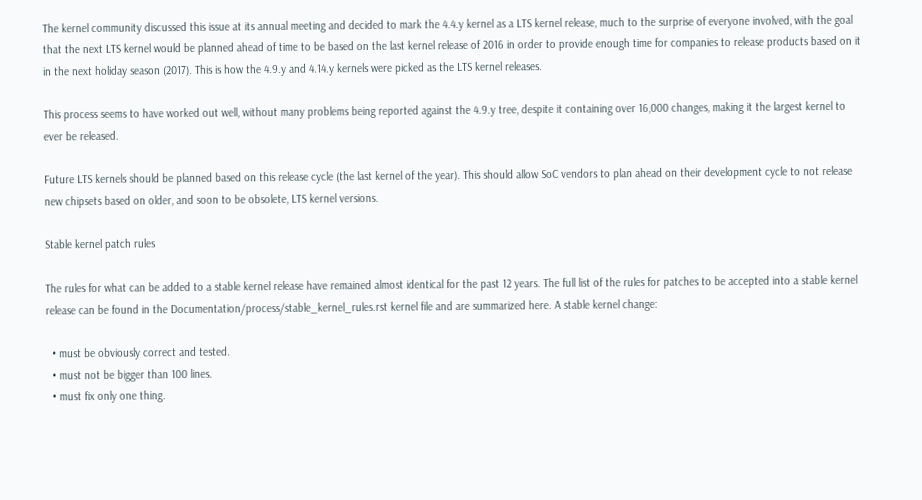The kernel community discussed this issue at its annual meeting and decided to mark the 4.4.y kernel as a LTS kernel release, much to the surprise of everyone involved, with the goal that the next LTS kernel would be planned ahead of time to be based on the last kernel release of 2016 in order to provide enough time for companies to release products based on it in the next holiday season (2017). This is how the 4.9.y and 4.14.y kernels were picked as the LTS kernel releases.

This process seems to have worked out well, without many problems being reported against the 4.9.y tree, despite it containing over 16,000 changes, making it the largest kernel to ever be released.

Future LTS kernels should be planned based on this release cycle (the last kernel of the year). This should allow SoC vendors to plan ahead on their development cycle to not release new chipsets based on older, and soon to be obsolete, LTS kernel versions.

Stable kernel patch rules

The rules for what can be added to a stable kernel release have remained almost identical for the past 12 years. The full list of the rules for patches to be accepted into a stable kernel release can be found in the Documentation/process/stable_kernel_rules.rst kernel file and are summarized here. A stable kernel change:

  • must be obviously correct and tested.
  • must not be bigger than 100 lines.
  • must fix only one thing.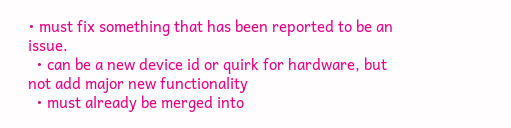• must fix something that has been reported to be an issue.
  • can be a new device id or quirk for hardware, but not add major new functionality
  • must already be merged into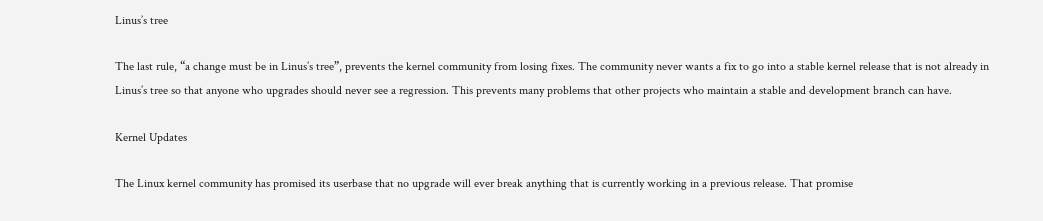Linus’s tree

The last rule, “a change must be in Linus’s tree”, prevents the kernel community from losing fixes. The community never wants a fix to go into a stable kernel release that is not already in Linus’s tree so that anyone who upgrades should never see a regression. This prevents many problems that other projects who maintain a stable and development branch can have.

Kernel Updates

The Linux kernel community has promised its userbase that no upgrade will ever break anything that is currently working in a previous release. That promise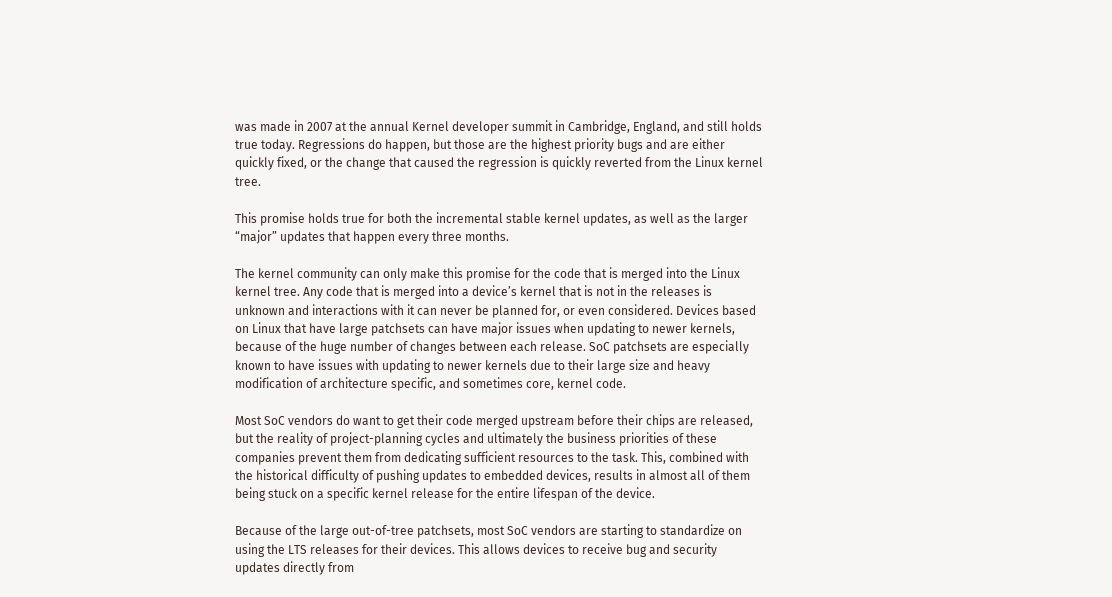was made in 2007 at the annual Kernel developer summit in Cambridge, England, and still holds true today. Regressions do happen, but those are the highest priority bugs and are either quickly fixed, or the change that caused the regression is quickly reverted from the Linux kernel tree.

This promise holds true for both the incremental stable kernel updates, as well as the larger “major” updates that happen every three months.

The kernel community can only make this promise for the code that is merged into the Linux kernel tree. Any code that is merged into a device’s kernel that is not in the releases is unknown and interactions with it can never be planned for, or even considered. Devices based on Linux that have large patchsets can have major issues when updating to newer kernels, because of the huge number of changes between each release. SoC patchsets are especially known to have issues with updating to newer kernels due to their large size and heavy modification of architecture specific, and sometimes core, kernel code.

Most SoC vendors do want to get their code merged upstream before their chips are released, but the reality of project-planning cycles and ultimately the business priorities of these companies prevent them from dedicating sufficient resources to the task. This, combined with the historical difficulty of pushing updates to embedded devices, results in almost all of them being stuck on a specific kernel release for the entire lifespan of the device.

Because of the large out-of-tree patchsets, most SoC vendors are starting to standardize on using the LTS releases for their devices. This allows devices to receive bug and security updates directly from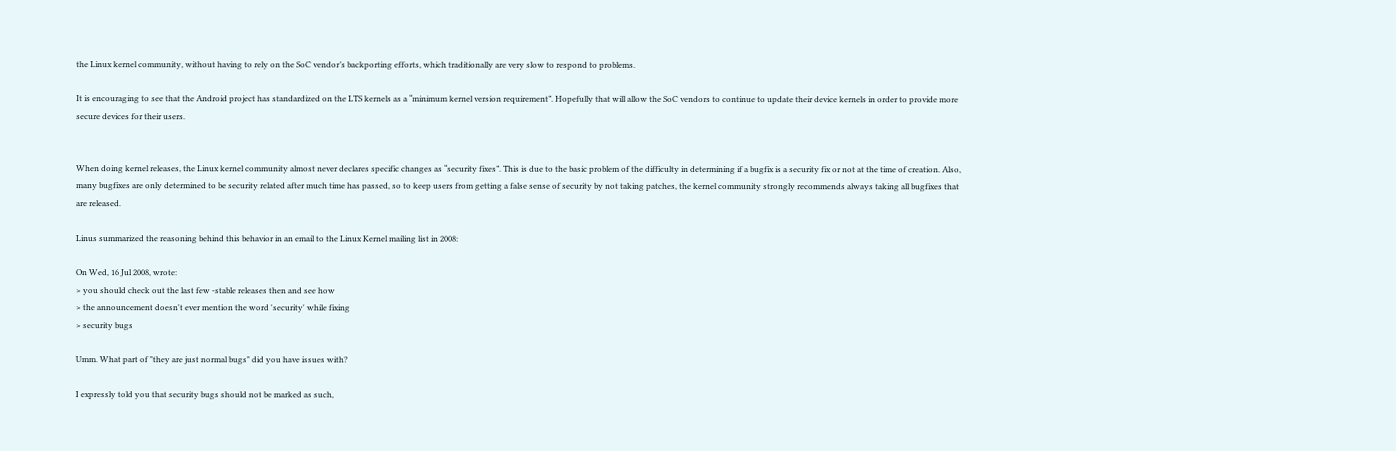the Linux kernel community, without having to rely on the SoC vendor’s backporting efforts, which traditionally are very slow to respond to problems.

It is encouraging to see that the Android project has standardized on the LTS kernels as a “minimum kernel version requirement”. Hopefully that will allow the SoC vendors to continue to update their device kernels in order to provide more secure devices for their users.


When doing kernel releases, the Linux kernel community almost never declares specific changes as “security fixes”. This is due to the basic problem of the difficulty in determining if a bugfix is a security fix or not at the time of creation. Also, many bugfixes are only determined to be security related after much time has passed, so to keep users from getting a false sense of security by not taking patches, the kernel community strongly recommends always taking all bugfixes that are released.

Linus summarized the reasoning behind this behavior in an email to the Linux Kernel mailing list in 2008:

On Wed, 16 Jul 2008, wrote:
> you should check out the last few -stable releases then and see how
> the announcement doesn't ever mention the word 'security' while fixing
> security bugs

Umm. What part of "they are just normal bugs" did you have issues with?

I expressly told you that security bugs should not be marked as such,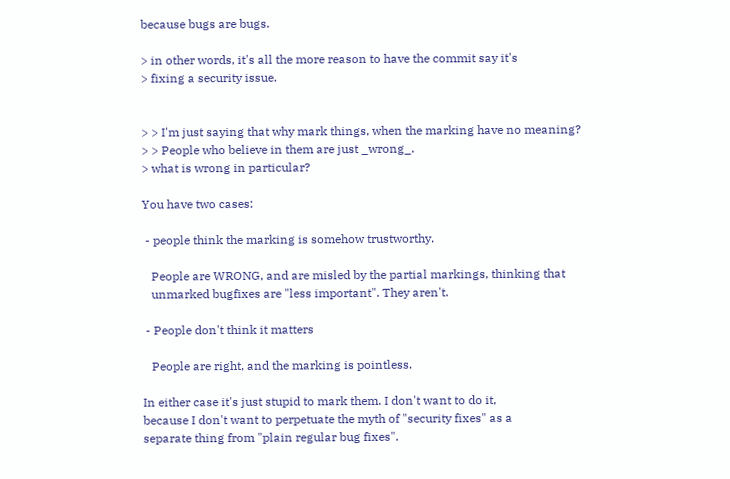because bugs are bugs.

> in other words, it's all the more reason to have the commit say it's
> fixing a security issue.


> > I'm just saying that why mark things, when the marking have no meaning?
> > People who believe in them are just _wrong_.
> what is wrong in particular?

You have two cases:

 - people think the marking is somehow trustworthy.

   People are WRONG, and are misled by the partial markings, thinking that
   unmarked bugfixes are "less important". They aren't.

 - People don't think it matters

   People are right, and the marking is pointless.

In either case it's just stupid to mark them. I don't want to do it,
because I don't want to perpetuate the myth of "security fixes" as a
separate thing from "plain regular bug fixes".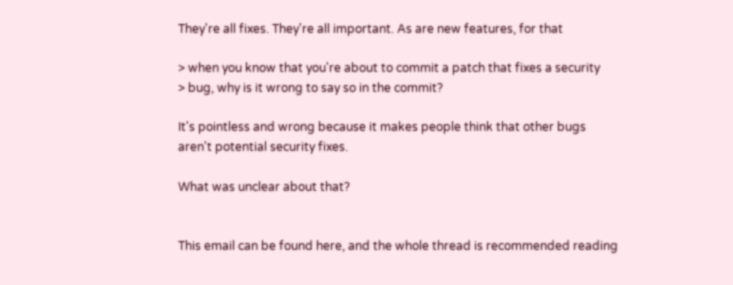They're all fixes. They're all important. As are new features, for that

> when you know that you're about to commit a patch that fixes a security
> bug, why is it wrong to say so in the commit?

It's pointless and wrong because it makes people think that other bugs
aren't potential security fixes.

What was unclear about that?


This email can be found here, and the whole thread is recommended reading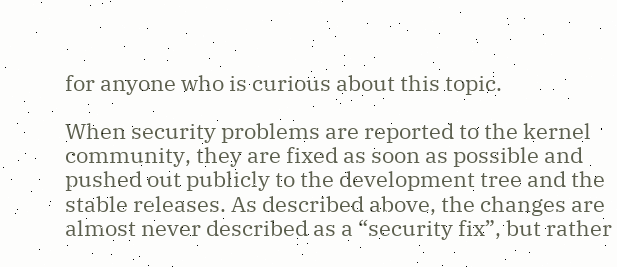for anyone who is curious about this topic.

When security problems are reported to the kernel community, they are fixed as soon as possible and pushed out publicly to the development tree and the stable releases. As described above, the changes are almost never described as a “security fix”, but rather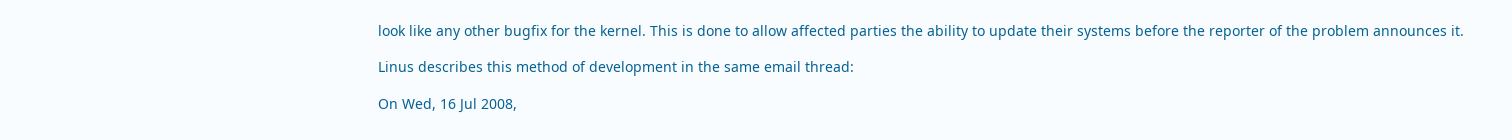look like any other bugfix for the kernel. This is done to allow affected parties the ability to update their systems before the reporter of the problem announces it.

Linus describes this method of development in the same email thread:

On Wed, 16 Jul 2008,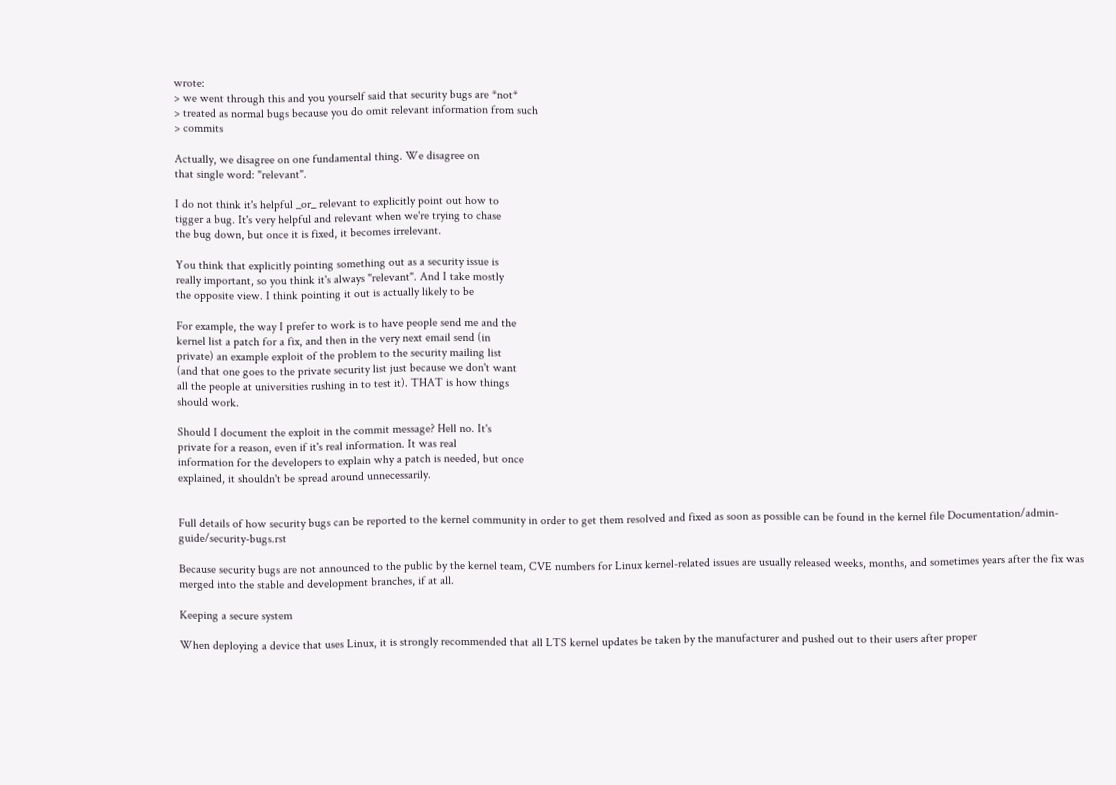wrote:
> we went through this and you yourself said that security bugs are *not*
> treated as normal bugs because you do omit relevant information from such
> commits

Actually, we disagree on one fundamental thing. We disagree on
that single word: "relevant".

I do not think it's helpful _or_ relevant to explicitly point out how to
tigger a bug. It's very helpful and relevant when we're trying to chase
the bug down, but once it is fixed, it becomes irrelevant.

You think that explicitly pointing something out as a security issue is
really important, so you think it's always "relevant". And I take mostly
the opposite view. I think pointing it out is actually likely to be

For example, the way I prefer to work is to have people send me and the
kernel list a patch for a fix, and then in the very next email send (in
private) an example exploit of the problem to the security mailing list
(and that one goes to the private security list just because we don't want
all the people at universities rushing in to test it). THAT is how things
should work.

Should I document the exploit in the commit message? Hell no. It's
private for a reason, even if it's real information. It was real
information for the developers to explain why a patch is needed, but once
explained, it shouldn't be spread around unnecessarily.


Full details of how security bugs can be reported to the kernel community in order to get them resolved and fixed as soon as possible can be found in the kernel file Documentation/admin-guide/security-bugs.rst

Because security bugs are not announced to the public by the kernel team, CVE numbers for Linux kernel-related issues are usually released weeks, months, and sometimes years after the fix was merged into the stable and development branches, if at all.

Keeping a secure system

When deploying a device that uses Linux, it is strongly recommended that all LTS kernel updates be taken by the manufacturer and pushed out to their users after proper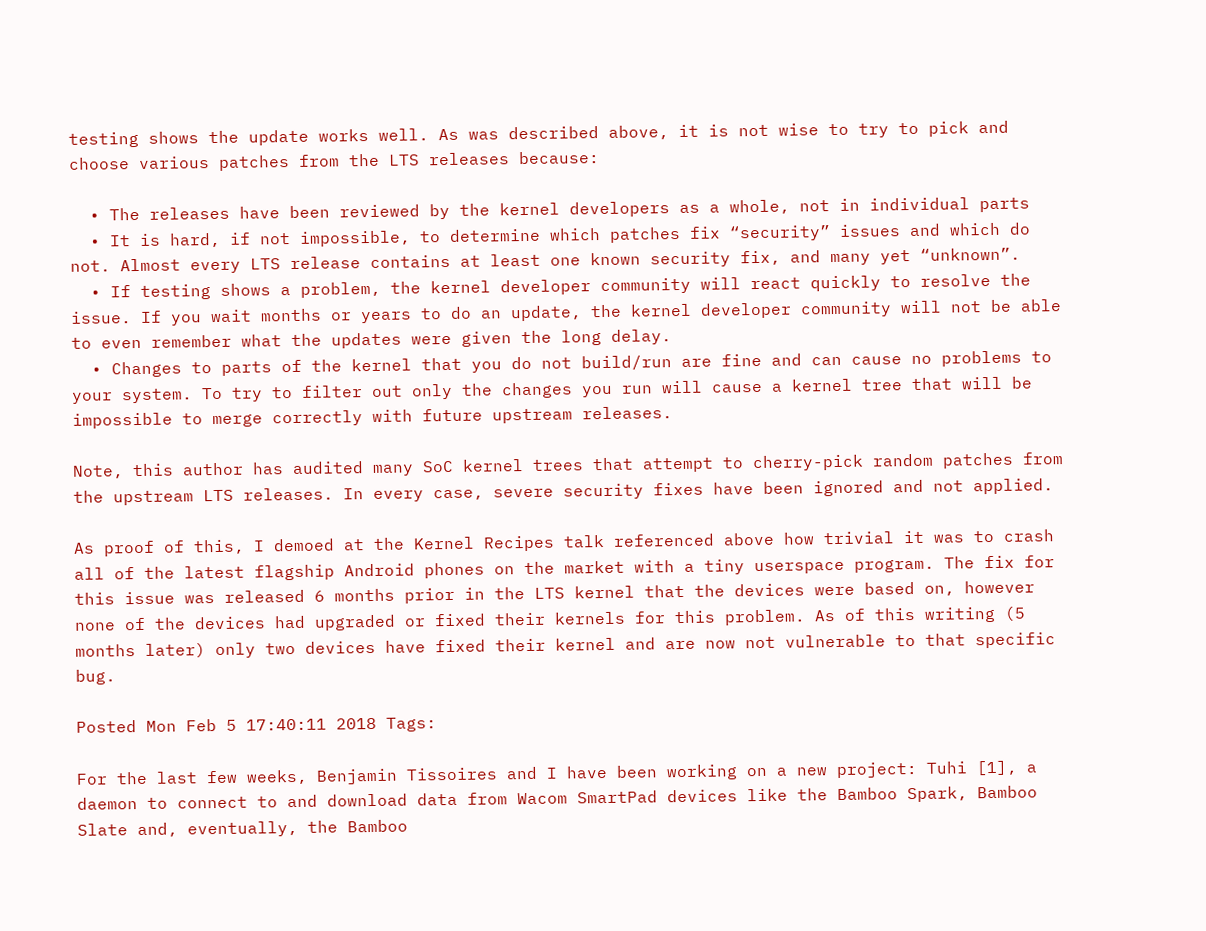testing shows the update works well. As was described above, it is not wise to try to pick and choose various patches from the LTS releases because:

  • The releases have been reviewed by the kernel developers as a whole, not in individual parts
  • It is hard, if not impossible, to determine which patches fix “security” issues and which do not. Almost every LTS release contains at least one known security fix, and many yet “unknown”.
  • If testing shows a problem, the kernel developer community will react quickly to resolve the issue. If you wait months or years to do an update, the kernel developer community will not be able to even remember what the updates were given the long delay.
  • Changes to parts of the kernel that you do not build/run are fine and can cause no problems to your system. To try to filter out only the changes you run will cause a kernel tree that will be impossible to merge correctly with future upstream releases.

Note, this author has audited many SoC kernel trees that attempt to cherry-pick random patches from the upstream LTS releases. In every case, severe security fixes have been ignored and not applied.

As proof of this, I demoed at the Kernel Recipes talk referenced above how trivial it was to crash all of the latest flagship Android phones on the market with a tiny userspace program. The fix for this issue was released 6 months prior in the LTS kernel that the devices were based on, however none of the devices had upgraded or fixed their kernels for this problem. As of this writing (5 months later) only two devices have fixed their kernel and are now not vulnerable to that specific bug.

Posted Mon Feb 5 17:40:11 2018 Tags:

For the last few weeks, Benjamin Tissoires and I have been working on a new project: Tuhi [1], a daemon to connect to and download data from Wacom SmartPad devices like the Bamboo Spark, Bamboo Slate and, eventually, the Bamboo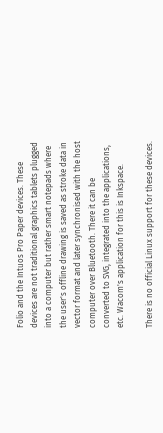Folio and the Intuos Pro Paper devices. These devices are not traditional graphics tablets plugged into a computer but rather smart notepads where the user's offline drawing is saved as stroke data in vector format and later synchronised with the host computer over Bluetooth. There it can be converted to SVG, integrated into the applications, etc. Wacom's application for this is Inkspace.

There is no official Linux support for these devices.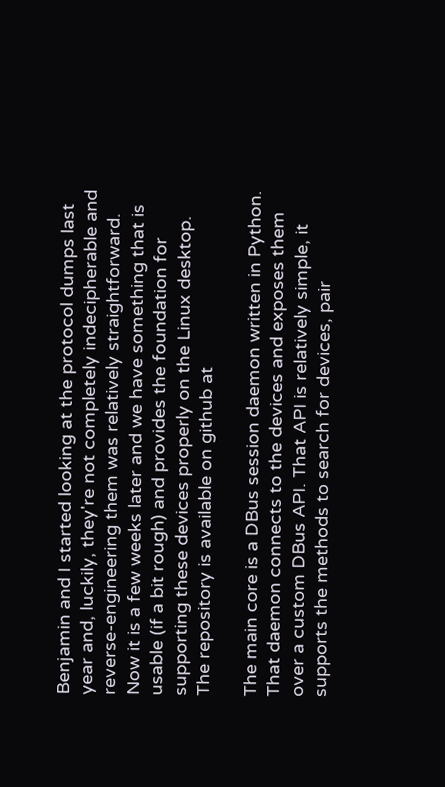Benjamin and I started looking at the protocol dumps last year and, luckily, they're not completely indecipherable and reverse-engineering them was relatively straightforward. Now it is a few weeks later and we have something that is usable (if a bit rough) and provides the foundation for supporting these devices properly on the Linux desktop. The repository is available on github at

The main core is a DBus session daemon written in Python. That daemon connects to the devices and exposes them over a custom DBus API. That API is relatively simple, it supports the methods to search for devices, pair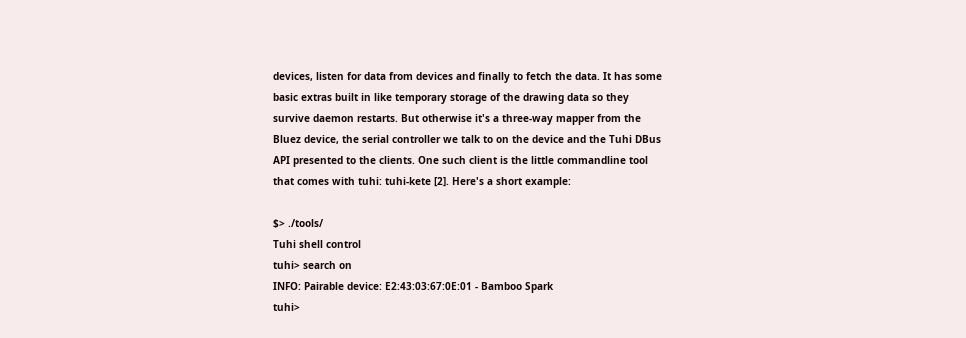devices, listen for data from devices and finally to fetch the data. It has some basic extras built in like temporary storage of the drawing data so they survive daemon restarts. But otherwise it's a three-way mapper from the Bluez device, the serial controller we talk to on the device and the Tuhi DBus API presented to the clients. One such client is the little commandline tool that comes with tuhi: tuhi-kete [2]. Here's a short example:

$> ./tools/
Tuhi shell control
tuhi> search on
INFO: Pairable device: E2:43:03:67:0E:01 - Bamboo Spark
tuhi>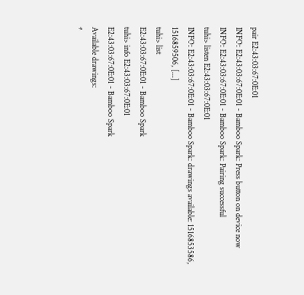pair E2:43:03:67:0E:01
INFO: E2:43:03:67:0E:01 - Bamboo Spark: Press button on device now
INFO: E2:43:03:67:0E:01 - Bamboo Spark: Pairing successful
tuhi> listen E2:43:03:67:0E:01
INFO: E2:43:03:67:0E:01 - Bamboo Spark: drawings available: 1516853586, 1516859506, [...]
tuhi> list
E2:43:03:67:0E:01 - Bamboo Spark
tuhi> info E2:43:03:67:0E:01
E2:43:03:67:0E:01 - Bamboo Spark
Available drawings:
*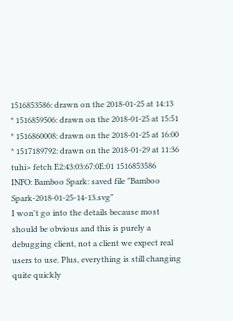1516853586: drawn on the 2018-01-25 at 14:13
* 1516859506: drawn on the 2018-01-25 at 15:51
* 1516860008: drawn on the 2018-01-25 at 16:00
* 1517189792: drawn on the 2018-01-29 at 11:36
tuhi> fetch E2:43:03:67:0E:01 1516853586
INFO: Bamboo Spark: saved file "Bamboo Spark-2018-01-25-14-13.svg"
I won't go into the details because most should be obvious and this is purely a debugging client, not a client we expect real users to use. Plus, everything is still changing quite quickly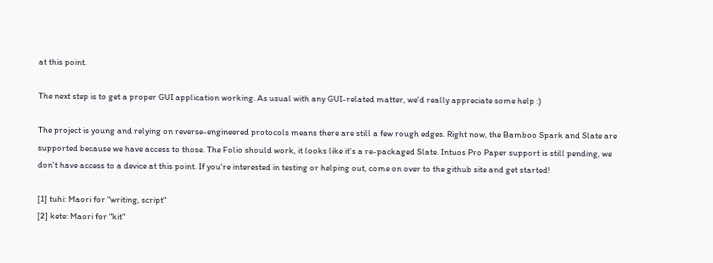at this point.

The next step is to get a proper GUI application working. As usual with any GUI-related matter, we'd really appreciate some help :)

The project is young and relying on reverse-engineered protocols means there are still a few rough edges. Right now, the Bamboo Spark and Slate are supported because we have access to those. The Folio should work, it looks like it's a re-packaged Slate. Intuos Pro Paper support is still pending, we don't have access to a device at this point. If you're interested in testing or helping out, come on over to the github site and get started!

[1] tuhi: Maori for "writing, script"
[2] kete: Maori for "kit"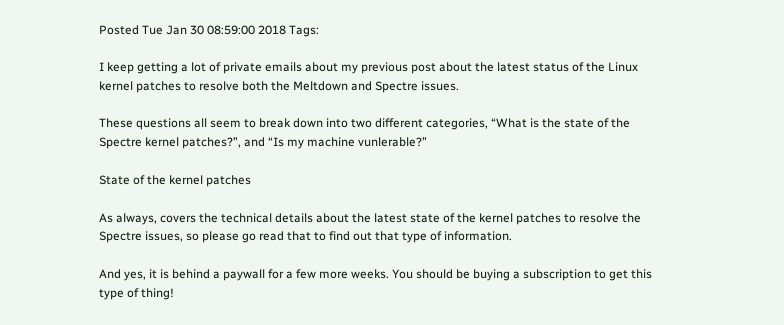Posted Tue Jan 30 08:59:00 2018 Tags:

I keep getting a lot of private emails about my previous post about the latest status of the Linux kernel patches to resolve both the Meltdown and Spectre issues.

These questions all seem to break down into two different categories, “What is the state of the Spectre kernel patches?”, and “Is my machine vunlerable?”

State of the kernel patches

As always, covers the technical details about the latest state of the kernel patches to resolve the Spectre issues, so please go read that to find out that type of information.

And yes, it is behind a paywall for a few more weeks. You should be buying a subscription to get this type of thing!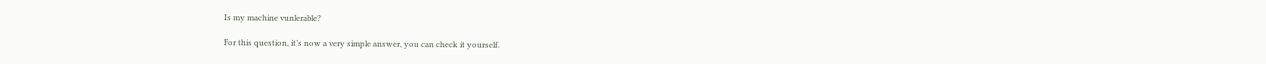Is my machine vunlerable?

For this question, it’s now a very simple answer, you can check it yourself.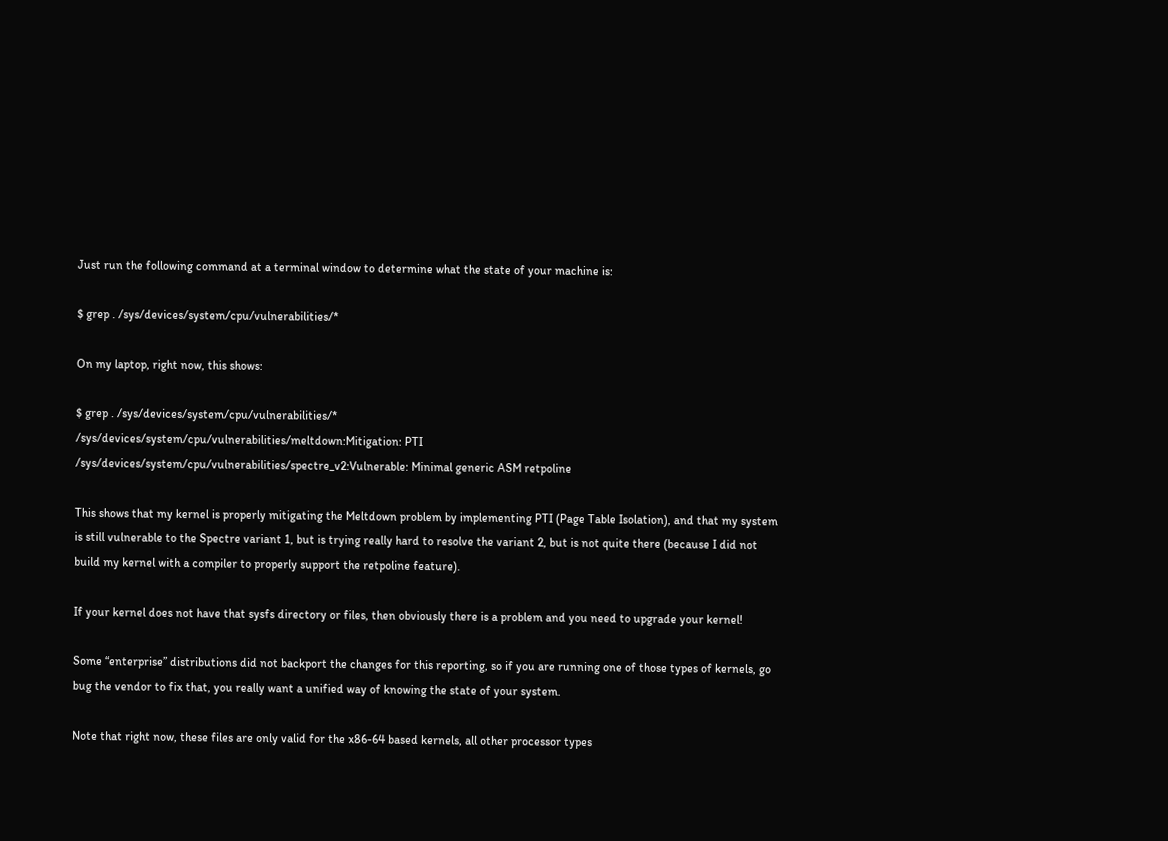Just run the following command at a terminal window to determine what the state of your machine is:

$ grep . /sys/devices/system/cpu/vulnerabilities/*

On my laptop, right now, this shows:

$ grep . /sys/devices/system/cpu/vulnerabilities/*
/sys/devices/system/cpu/vulnerabilities/meltdown:Mitigation: PTI
/sys/devices/system/cpu/vulnerabilities/spectre_v2:Vulnerable: Minimal generic ASM retpoline

This shows that my kernel is properly mitigating the Meltdown problem by implementing PTI (Page Table Isolation), and that my system is still vulnerable to the Spectre variant 1, but is trying really hard to resolve the variant 2, but is not quite there (because I did not build my kernel with a compiler to properly support the retpoline feature).

If your kernel does not have that sysfs directory or files, then obviously there is a problem and you need to upgrade your kernel!

Some “enterprise” distributions did not backport the changes for this reporting, so if you are running one of those types of kernels, go bug the vendor to fix that, you really want a unified way of knowing the state of your system.

Note that right now, these files are only valid for the x86-64 based kernels, all other processor types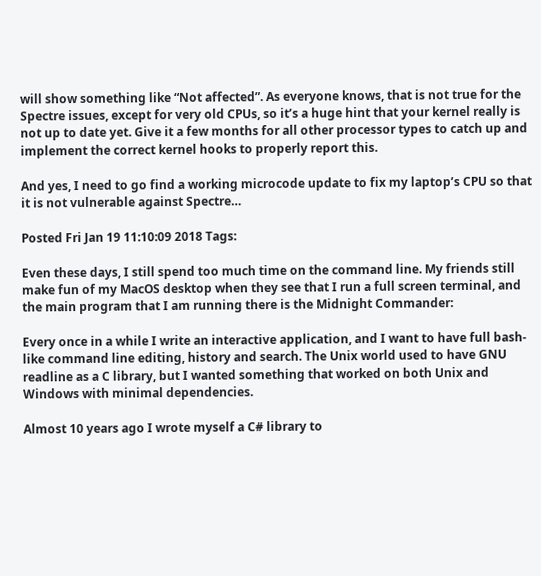will show something like “Not affected”. As everyone knows, that is not true for the Spectre issues, except for very old CPUs, so it’s a huge hint that your kernel really is not up to date yet. Give it a few months for all other processor types to catch up and implement the correct kernel hooks to properly report this.

And yes, I need to go find a working microcode update to fix my laptop’s CPU so that it is not vulnerable against Spectre…

Posted Fri Jan 19 11:10:09 2018 Tags:

Even these days, I still spend too much time on the command line. My friends still make fun of my MacOS desktop when they see that I run a full screen terminal, and the main program that I am running there is the Midnight Commander:

Every once in a while I write an interactive application, and I want to have full bash-like command line editing, history and search. The Unix world used to have GNU readline as a C library, but I wanted something that worked on both Unix and Windows with minimal dependencies.

Almost 10 years ago I wrote myself a C# library to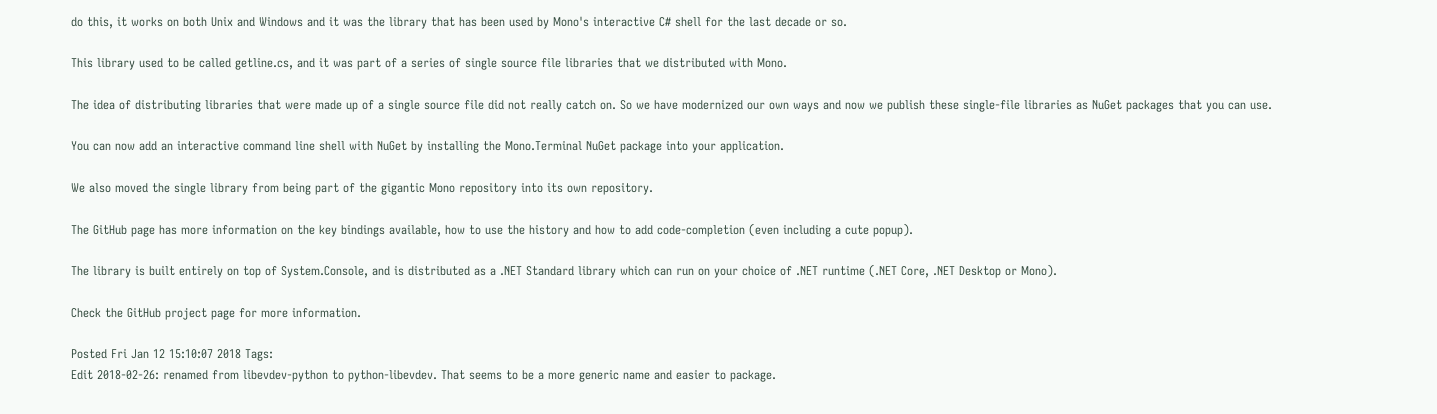do this, it works on both Unix and Windows and it was the library that has been used by Mono's interactive C# shell for the last decade or so.

This library used to be called getline.cs, and it was part of a series of single source file libraries that we distributed with Mono.

The idea of distributing libraries that were made up of a single source file did not really catch on. So we have modernized our own ways and now we publish these single-file libraries as NuGet packages that you can use.

You can now add an interactive command line shell with NuGet by installing the Mono.Terminal NuGet package into your application.

We also moved the single library from being part of the gigantic Mono repository into its own repository.

The GitHub page has more information on the key bindings available, how to use the history and how to add code-completion (even including a cute popup).

The library is built entirely on top of System.Console, and is distributed as a .NET Standard library which can run on your choice of .NET runtime (.NET Core, .NET Desktop or Mono).

Check the GitHub project page for more information.

Posted Fri Jan 12 15:10:07 2018 Tags:
Edit 2018-02-26: renamed from libevdev-python to python-libevdev. That seems to be a more generic name and easier to package.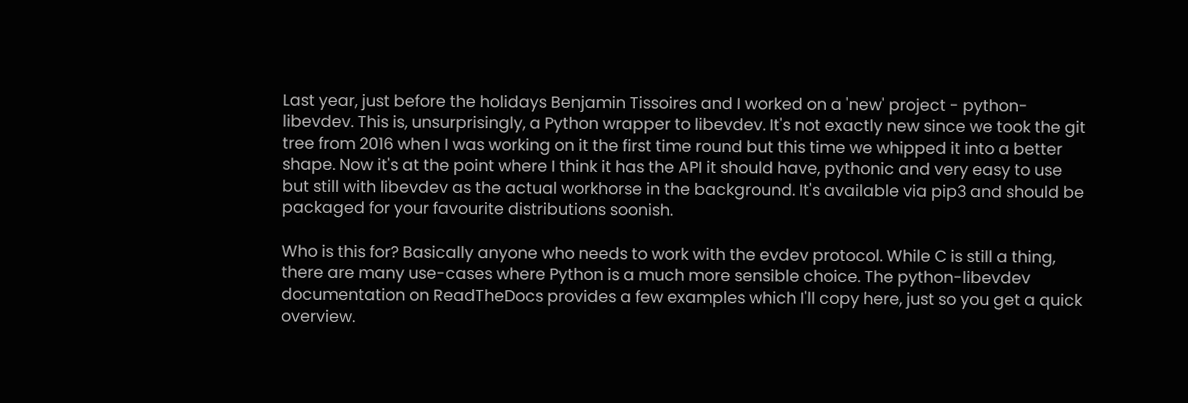Last year, just before the holidays Benjamin Tissoires and I worked on a 'new' project - python-libevdev. This is, unsurprisingly, a Python wrapper to libevdev. It's not exactly new since we took the git tree from 2016 when I was working on it the first time round but this time we whipped it into a better shape. Now it's at the point where I think it has the API it should have, pythonic and very easy to use but still with libevdev as the actual workhorse in the background. It's available via pip3 and should be packaged for your favourite distributions soonish.

Who is this for? Basically anyone who needs to work with the evdev protocol. While C is still a thing, there are many use-cases where Python is a much more sensible choice. The python-libevdev documentation on ReadTheDocs provides a few examples which I'll copy here, just so you get a quick overview.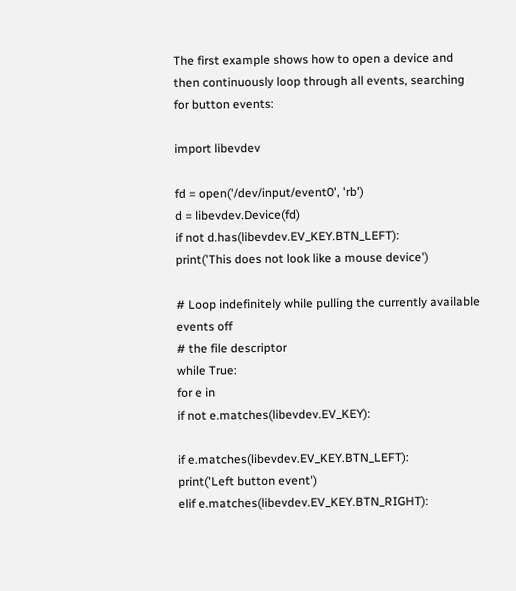The first example shows how to open a device and then continuously loop through all events, searching for button events:

import libevdev

fd = open('/dev/input/event0', 'rb')
d = libevdev.Device(fd)
if not d.has(libevdev.EV_KEY.BTN_LEFT):
print('This does not look like a mouse device')

# Loop indefinitely while pulling the currently available events off
# the file descriptor
while True:
for e in
if not e.matches(libevdev.EV_KEY):

if e.matches(libevdev.EV_KEY.BTN_LEFT):
print('Left button event')
elif e.matches(libevdev.EV_KEY.BTN_RIGHT):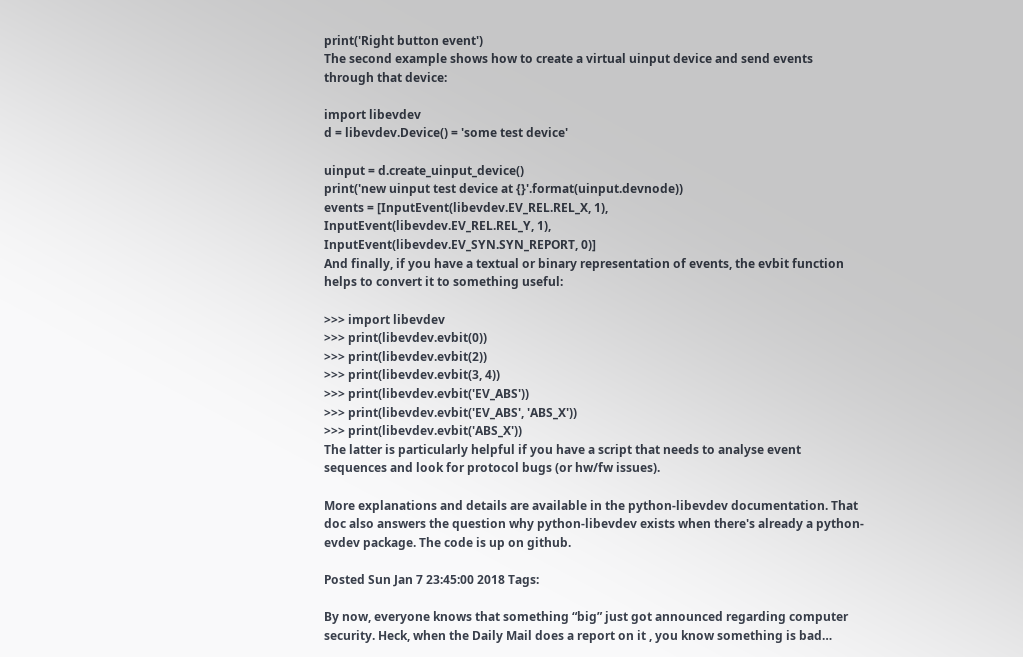print('Right button event')
The second example shows how to create a virtual uinput device and send events through that device:

import libevdev
d = libevdev.Device() = 'some test device'

uinput = d.create_uinput_device()
print('new uinput test device at {}'.format(uinput.devnode))
events = [InputEvent(libevdev.EV_REL.REL_X, 1),
InputEvent(libevdev.EV_REL.REL_Y, 1),
InputEvent(libevdev.EV_SYN.SYN_REPORT, 0)]
And finally, if you have a textual or binary representation of events, the evbit function helps to convert it to something useful:

>>> import libevdev
>>> print(libevdev.evbit(0))
>>> print(libevdev.evbit(2))
>>> print(libevdev.evbit(3, 4))
>>> print(libevdev.evbit('EV_ABS'))
>>> print(libevdev.evbit('EV_ABS', 'ABS_X'))
>>> print(libevdev.evbit('ABS_X'))
The latter is particularly helpful if you have a script that needs to analyse event sequences and look for protocol bugs (or hw/fw issues).

More explanations and details are available in the python-libevdev documentation. That doc also answers the question why python-libevdev exists when there's already a python-evdev package. The code is up on github.

Posted Sun Jan 7 23:45:00 2018 Tags:

By now, everyone knows that something “big” just got announced regarding computer security. Heck, when the Daily Mail does a report on it , you know something is bad…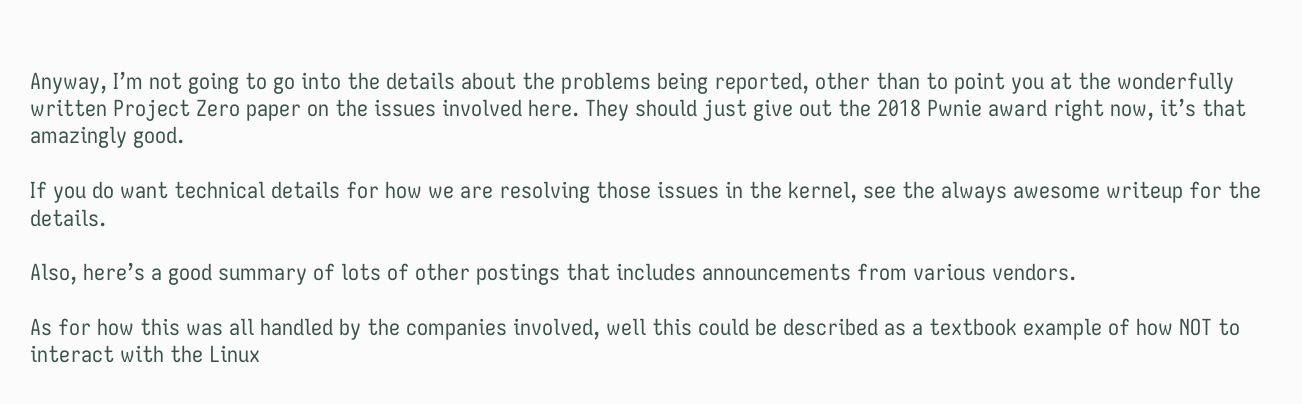Anyway, I’m not going to go into the details about the problems being reported, other than to point you at the wonderfully written Project Zero paper on the issues involved here. They should just give out the 2018 Pwnie award right now, it’s that amazingly good.

If you do want technical details for how we are resolving those issues in the kernel, see the always awesome writeup for the details.

Also, here’s a good summary of lots of other postings that includes announcements from various vendors.

As for how this was all handled by the companies involved, well this could be described as a textbook example of how NOT to interact with the Linux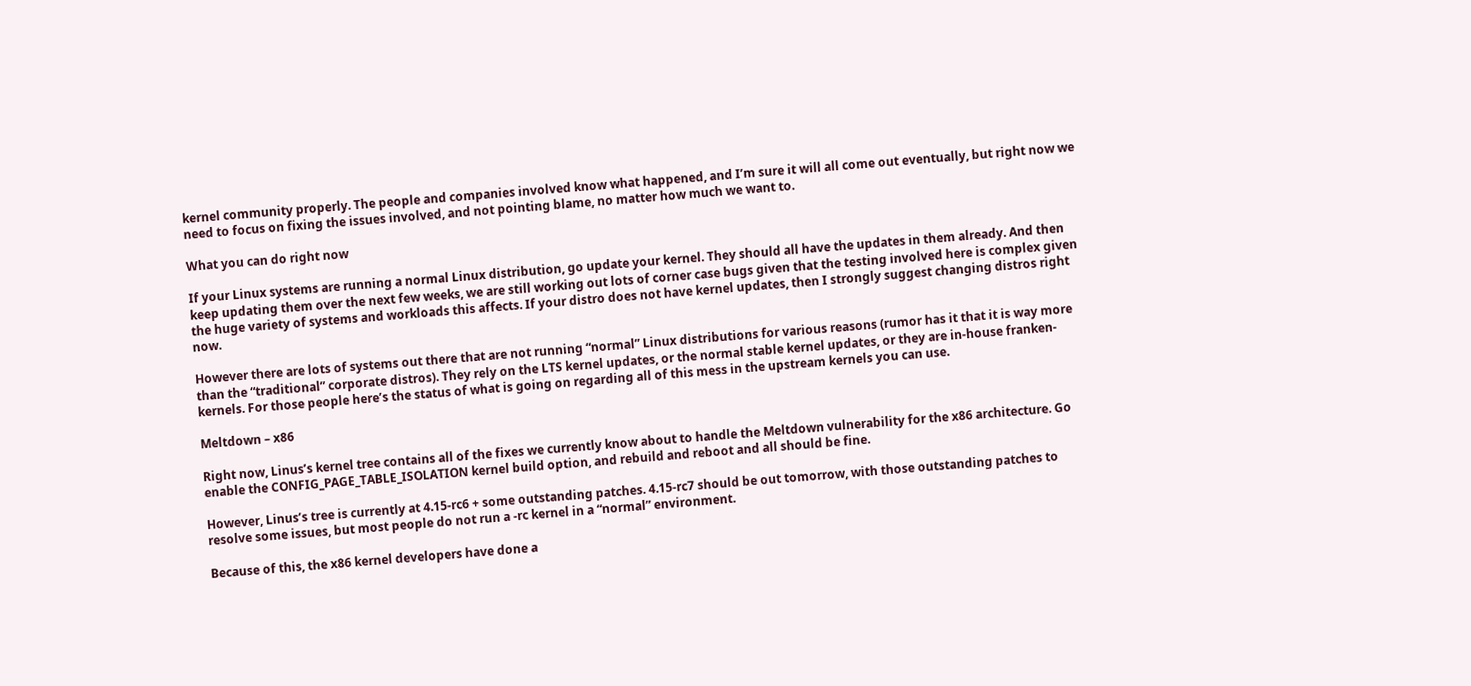kernel community properly. The people and companies involved know what happened, and I’m sure it will all come out eventually, but right now we need to focus on fixing the issues involved, and not pointing blame, no matter how much we want to.

What you can do right now

If your Linux systems are running a normal Linux distribution, go update your kernel. They should all have the updates in them already. And then keep updating them over the next few weeks, we are still working out lots of corner case bugs given that the testing involved here is complex given the huge variety of systems and workloads this affects. If your distro does not have kernel updates, then I strongly suggest changing distros right now.

However there are lots of systems out there that are not running “normal” Linux distributions for various reasons (rumor has it that it is way more than the “traditional” corporate distros). They rely on the LTS kernel updates, or the normal stable kernel updates, or they are in-house franken-kernels. For those people here’s the status of what is going on regarding all of this mess in the upstream kernels you can use.

Meltdown – x86

Right now, Linus’s kernel tree contains all of the fixes we currently know about to handle the Meltdown vulnerability for the x86 architecture. Go enable the CONFIG_PAGE_TABLE_ISOLATION kernel build option, and rebuild and reboot and all should be fine.

However, Linus’s tree is currently at 4.15-rc6 + some outstanding patches. 4.15-rc7 should be out tomorrow, with those outstanding patches to resolve some issues, but most people do not run a -rc kernel in a “normal” environment.

Because of this, the x86 kernel developers have done a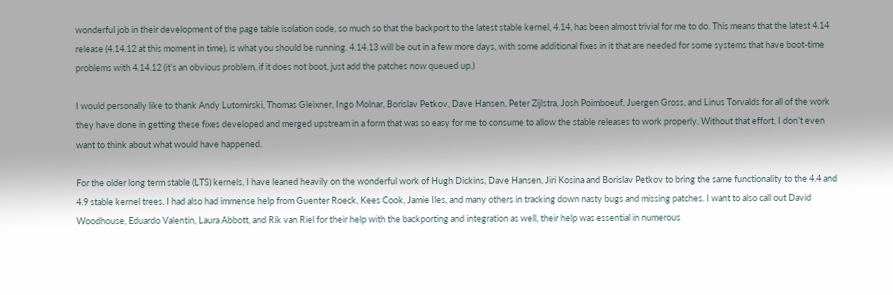wonderful job in their development of the page table isolation code, so much so that the backport to the latest stable kernel, 4.14, has been almost trivial for me to do. This means that the latest 4.14 release (4.14.12 at this moment in time), is what you should be running. 4.14.13 will be out in a few more days, with some additional fixes in it that are needed for some systems that have boot-time problems with 4.14.12 (it’s an obvious problem, if it does not boot, just add the patches now queued up.)

I would personally like to thank Andy Lutomirski, Thomas Gleixner, Ingo Molnar, Borislav Petkov, Dave Hansen, Peter Zijlstra, Josh Poimboeuf, Juergen Gross, and Linus Torvalds for all of the work they have done in getting these fixes developed and merged upstream in a form that was so easy for me to consume to allow the stable releases to work properly. Without that effort, I don’t even want to think about what would have happened.

For the older long term stable (LTS) kernels, I have leaned heavily on the wonderful work of Hugh Dickins, Dave Hansen, Jiri Kosina and Borislav Petkov to bring the same functionality to the 4.4 and 4.9 stable kernel trees. I had also had immense help from Guenter Roeck, Kees Cook, Jamie Iles, and many others in tracking down nasty bugs and missing patches. I want to also call out David Woodhouse, Eduardo Valentin, Laura Abbott, and Rik van Riel for their help with the backporting and integration as well, their help was essential in numerous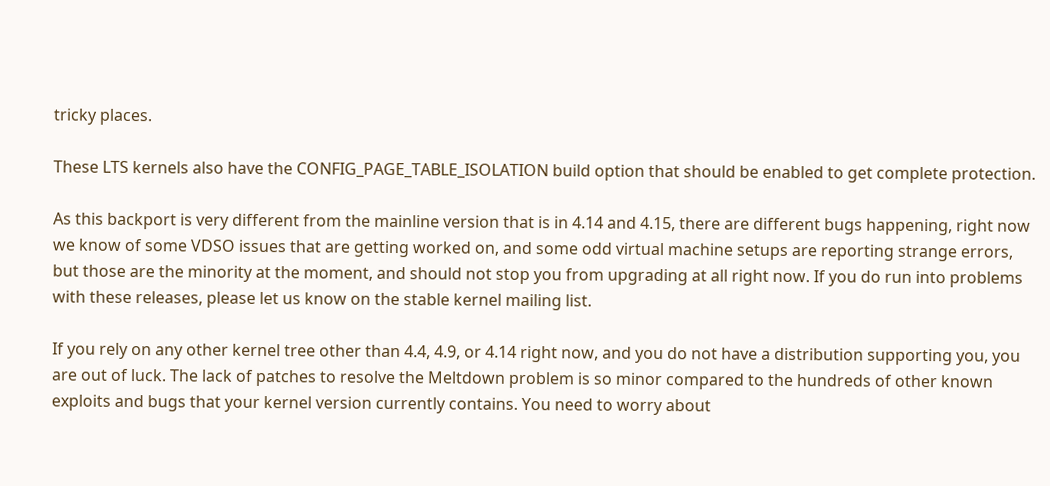tricky places.

These LTS kernels also have the CONFIG_PAGE_TABLE_ISOLATION build option that should be enabled to get complete protection.

As this backport is very different from the mainline version that is in 4.14 and 4.15, there are different bugs happening, right now we know of some VDSO issues that are getting worked on, and some odd virtual machine setups are reporting strange errors, but those are the minority at the moment, and should not stop you from upgrading at all right now. If you do run into problems with these releases, please let us know on the stable kernel mailing list.

If you rely on any other kernel tree other than 4.4, 4.9, or 4.14 right now, and you do not have a distribution supporting you, you are out of luck. The lack of patches to resolve the Meltdown problem is so minor compared to the hundreds of other known exploits and bugs that your kernel version currently contains. You need to worry about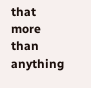that more than anything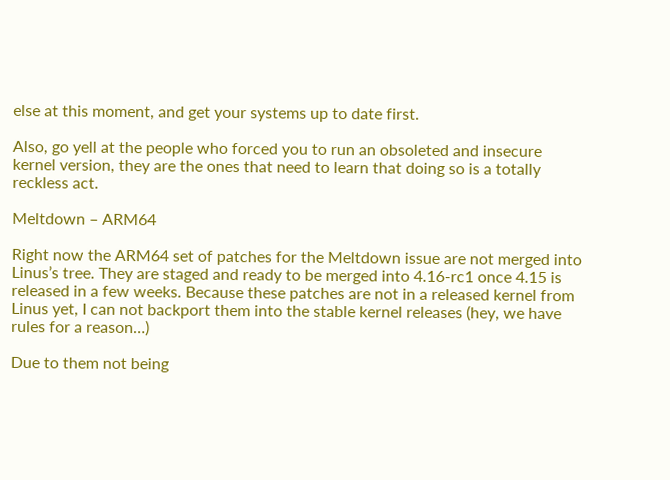else at this moment, and get your systems up to date first.

Also, go yell at the people who forced you to run an obsoleted and insecure kernel version, they are the ones that need to learn that doing so is a totally reckless act.

Meltdown – ARM64

Right now the ARM64 set of patches for the Meltdown issue are not merged into Linus’s tree. They are staged and ready to be merged into 4.16-rc1 once 4.15 is released in a few weeks. Because these patches are not in a released kernel from Linus yet, I can not backport them into the stable kernel releases (hey, we have rules for a reason…)

Due to them not being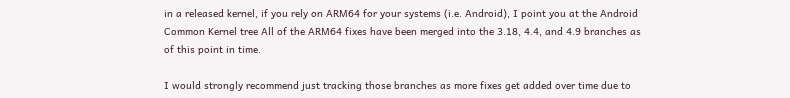in a released kernel, if you rely on ARM64 for your systems (i.e. Android), I point you at the Android Common Kernel tree All of the ARM64 fixes have been merged into the 3.18, 4.4, and 4.9 branches as of this point in time.

I would strongly recommend just tracking those branches as more fixes get added over time due to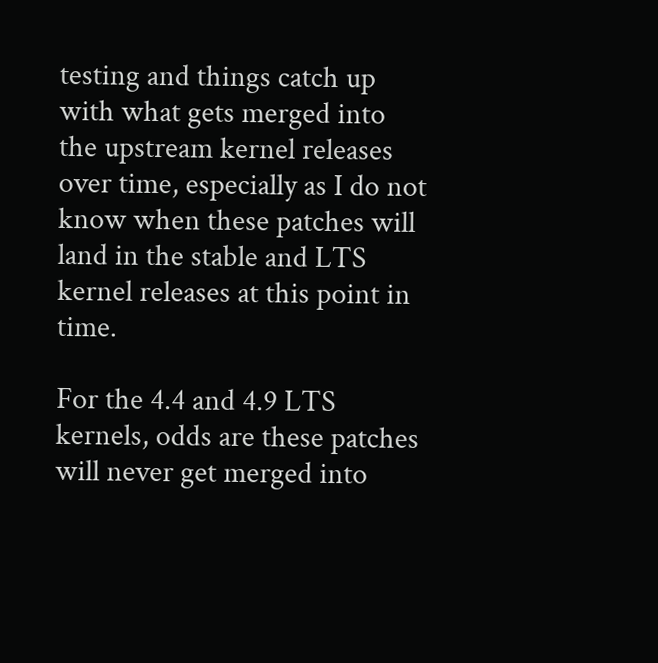testing and things catch up with what gets merged into the upstream kernel releases over time, especially as I do not know when these patches will land in the stable and LTS kernel releases at this point in time.

For the 4.4 and 4.9 LTS kernels, odds are these patches will never get merged into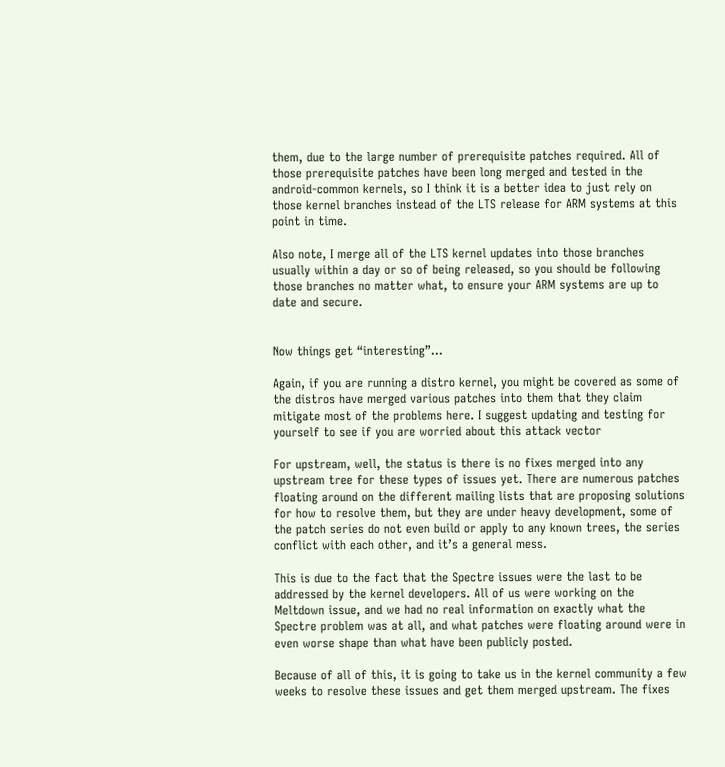them, due to the large number of prerequisite patches required. All of those prerequisite patches have been long merged and tested in the android-common kernels, so I think it is a better idea to just rely on those kernel branches instead of the LTS release for ARM systems at this point in time.

Also note, I merge all of the LTS kernel updates into those branches usually within a day or so of being released, so you should be following those branches no matter what, to ensure your ARM systems are up to date and secure.


Now things get “interesting”…

Again, if you are running a distro kernel, you might be covered as some of the distros have merged various patches into them that they claim mitigate most of the problems here. I suggest updating and testing for yourself to see if you are worried about this attack vector

For upstream, well, the status is there is no fixes merged into any upstream tree for these types of issues yet. There are numerous patches floating around on the different mailing lists that are proposing solutions for how to resolve them, but they are under heavy development, some of the patch series do not even build or apply to any known trees, the series conflict with each other, and it’s a general mess.

This is due to the fact that the Spectre issues were the last to be addressed by the kernel developers. All of us were working on the Meltdown issue, and we had no real information on exactly what the Spectre problem was at all, and what patches were floating around were in even worse shape than what have been publicly posted.

Because of all of this, it is going to take us in the kernel community a few weeks to resolve these issues and get them merged upstream. The fixes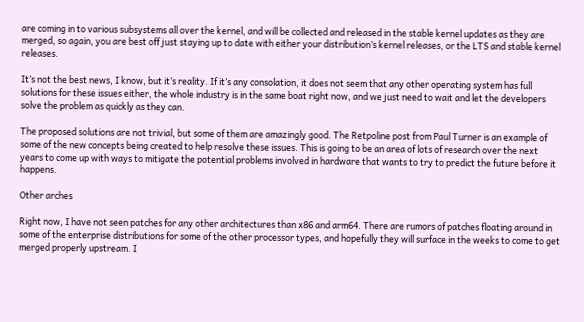are coming in to various subsystems all over the kernel, and will be collected and released in the stable kernel updates as they are merged, so again, you are best off just staying up to date with either your distribution’s kernel releases, or the LTS and stable kernel releases.

It’s not the best news, I know, but it’s reality. If it’s any consolation, it does not seem that any other operating system has full solutions for these issues either, the whole industry is in the same boat right now, and we just need to wait and let the developers solve the problem as quickly as they can.

The proposed solutions are not trivial, but some of them are amazingly good. The Retpoline post from Paul Turner is an example of some of the new concepts being created to help resolve these issues. This is going to be an area of lots of research over the next years to come up with ways to mitigate the potential problems involved in hardware that wants to try to predict the future before it happens.

Other arches

Right now, I have not seen patches for any other architectures than x86 and arm64. There are rumors of patches floating around in some of the enterprise distributions for some of the other processor types, and hopefully they will surface in the weeks to come to get merged properly upstream. I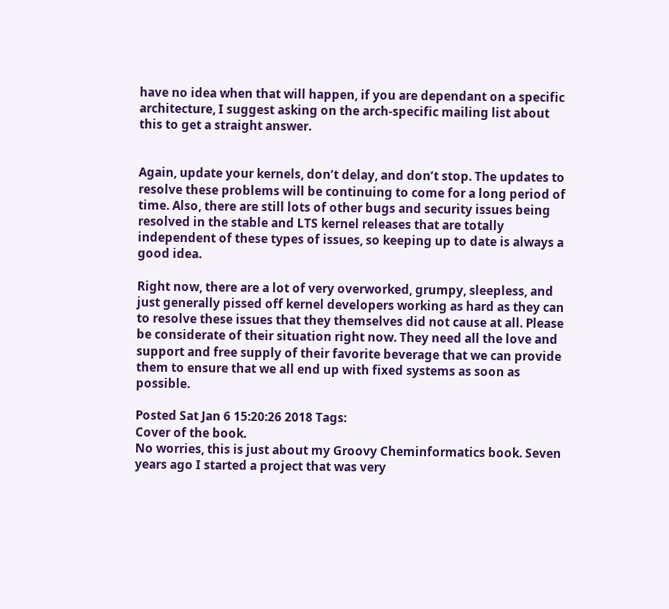have no idea when that will happen, if you are dependant on a specific architecture, I suggest asking on the arch-specific mailing list about this to get a straight answer.


Again, update your kernels, don’t delay, and don’t stop. The updates to resolve these problems will be continuing to come for a long period of time. Also, there are still lots of other bugs and security issues being resolved in the stable and LTS kernel releases that are totally independent of these types of issues, so keeping up to date is always a good idea.

Right now, there are a lot of very overworked, grumpy, sleepless, and just generally pissed off kernel developers working as hard as they can to resolve these issues that they themselves did not cause at all. Please be considerate of their situation right now. They need all the love and support and free supply of their favorite beverage that we can provide them to ensure that we all end up with fixed systems as soon as possible.

Posted Sat Jan 6 15:20:26 2018 Tags:
Cover of the book.
No worries, this is just about my Groovy Cheminformatics book. Seven years ago I started a project that was very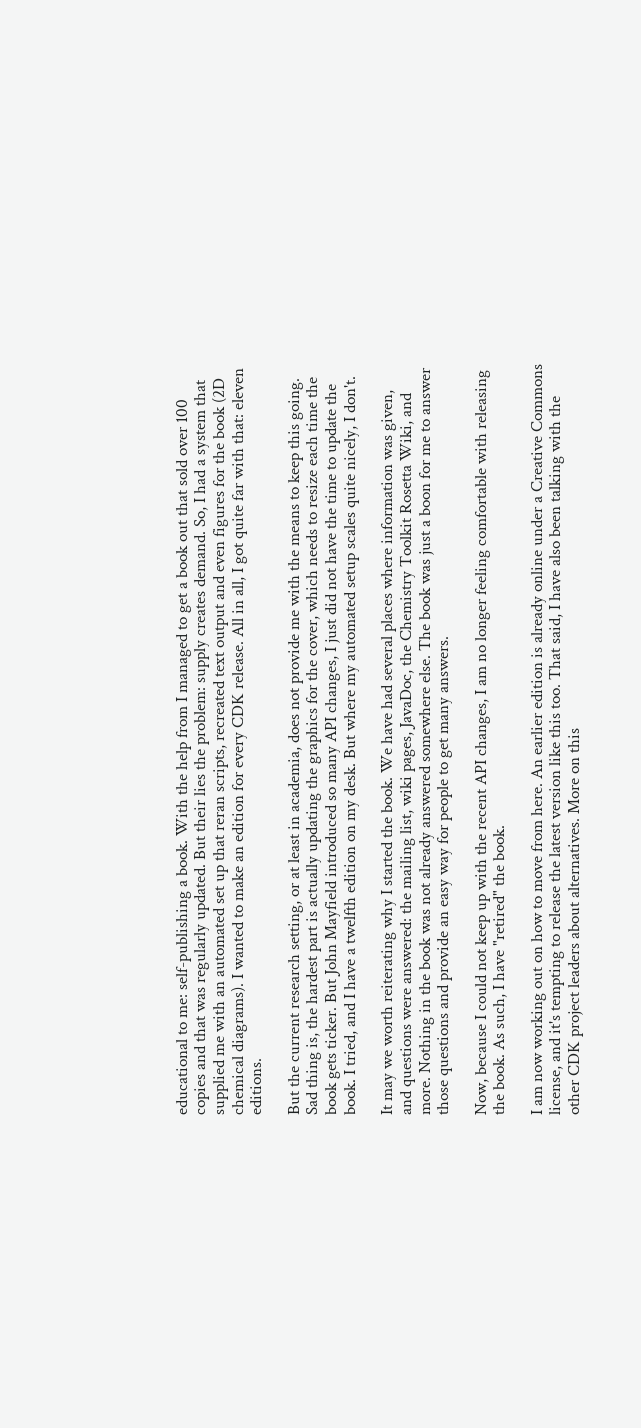educational to me: self-publishing a book. With the help from I managed to get a book out that sold over 100 copies and that was regularly updated. But their lies the problem: supply creates demand. So, I had a system that supplied me with an automated set up that reran scripts, recreated text output and even figures for the book (2D chemical diagrams). I wanted to make an edition for every CDK release. All in all, I got quite far with that: eleven editions.

But the current research setting, or at least in academia, does not provide me with the means to keep this going. Sad thing is, the hardest part is actually updating the graphics for the cover, which needs to resize each time the book gets ticker. But John Mayfield introduced so many API changes, I just did not have the time to update the book. I tried, and I have a twelfth edition on my desk. But where my automated setup scales quite nicely, I don't.

It may we worth reiterating why I started the book. We have had several places where information was given, and questions were answered: the mailing list, wiki pages, JavaDoc, the Chemistry Toolkit Rosetta Wiki, and more. Nothing in the book was not already answered somewhere else. The book was just a boon for me to answer those questions and provide an easy way for people to get many answers.

Now, because I could not keep up with the recent API changes, I am no longer feeling comfortable with releasing the book. As such, I have "retired" the book.

I am now working out on how to move from here. An earlier edition is already online under a Creative Commons license, and it's tempting to release the latest version like this too. That said, I have also been talking with the other CDK project leaders about alternatives. More on this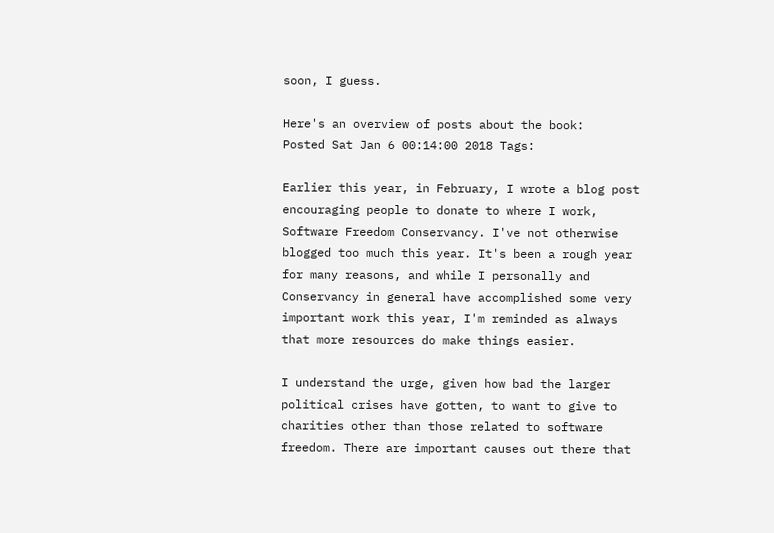soon, I guess.

Here's an overview of posts about the book:
Posted Sat Jan 6 00:14:00 2018 Tags:

Earlier this year, in February, I wrote a blog post encouraging people to donate to where I work, Software Freedom Conservancy. I've not otherwise blogged too much this year. It's been a rough year for many reasons, and while I personally and Conservancy in general have accomplished some very important work this year, I'm reminded as always that more resources do make things easier.

I understand the urge, given how bad the larger political crises have gotten, to want to give to charities other than those related to software freedom. There are important causes out there that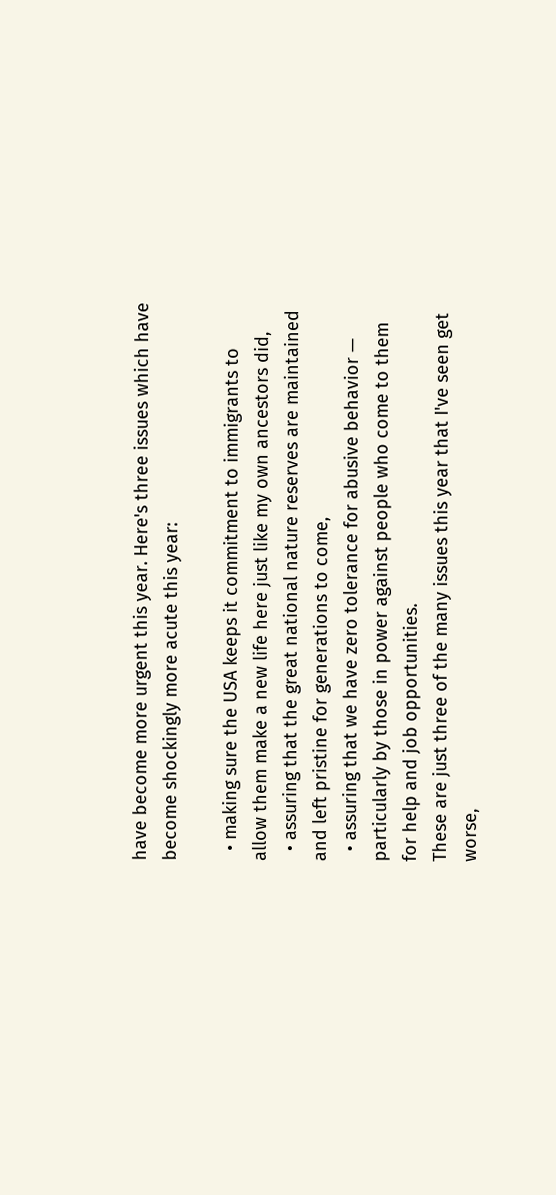have become more urgent this year. Here's three issues which have become shockingly more acute this year:

  • making sure the USA keeps it commitment to immigrants to allow them make a new life here just like my own ancestors did,
  • assuring that the great national nature reserves are maintained and left pristine for generations to come,
  • assuring that we have zero tolerance for abusive behavior — particularly by those in power against people who come to them for help and job opportunities.
These are just three of the many issues this year that I've seen get worse,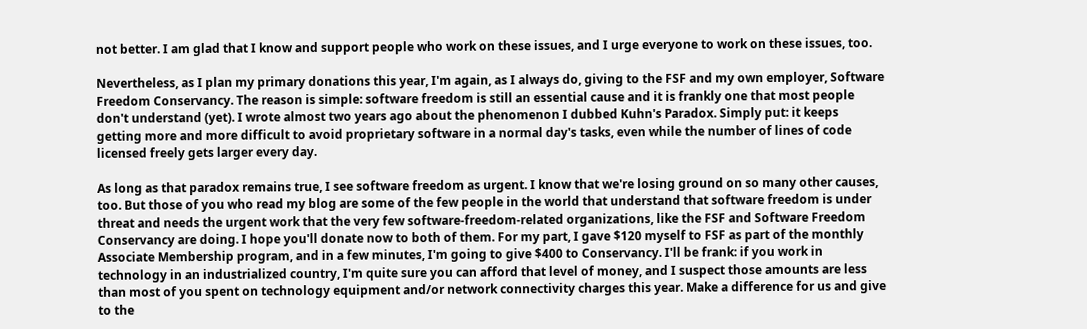not better. I am glad that I know and support people who work on these issues, and I urge everyone to work on these issues, too.

Nevertheless, as I plan my primary donations this year, I'm again, as I always do, giving to the FSF and my own employer, Software Freedom Conservancy. The reason is simple: software freedom is still an essential cause and it is frankly one that most people don't understand (yet). I wrote almost two years ago about the phenomenon I dubbed Kuhn's Paradox. Simply put: it keeps getting more and more difficult to avoid proprietary software in a normal day's tasks, even while the number of lines of code licensed freely gets larger every day.

As long as that paradox remains true, I see software freedom as urgent. I know that we're losing ground on so many other causes, too. But those of you who read my blog are some of the few people in the world that understand that software freedom is under threat and needs the urgent work that the very few software-freedom-related organizations, like the FSF and Software Freedom Conservancy are doing. I hope you'll donate now to both of them. For my part, I gave $120 myself to FSF as part of the monthly Associate Membership program, and in a few minutes, I'm going to give $400 to Conservancy. I'll be frank: if you work in technology in an industrialized country, I'm quite sure you can afford that level of money, and I suspect those amounts are less than most of you spent on technology equipment and/or network connectivity charges this year. Make a difference for us and give to the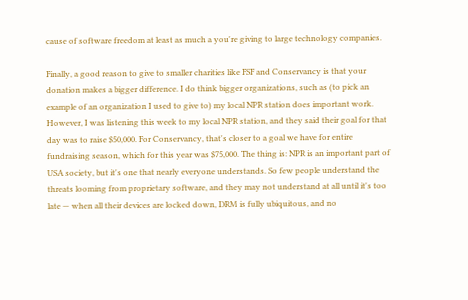cause of software freedom at least as much a you're giving to large technology companies.

Finally, a good reason to give to smaller charities like FSF and Conservancy is that your donation makes a bigger difference. I do think bigger organizations, such as (to pick an example of an organization I used to give to) my local NPR station does important work. However, I was listening this week to my local NPR station, and they said their goal for that day was to raise $50,000. For Conservancy, that's closer to a goal we have for entire fundraising season, which for this year was $75,000. The thing is: NPR is an important part of USA society, but it's one that nearly everyone understands. So few people understand the threats looming from proprietary software, and they may not understand at all until it's too late — when all their devices are locked down, DRM is fully ubiquitous, and no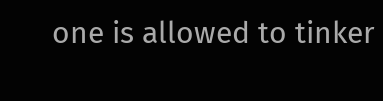one is allowed to tinker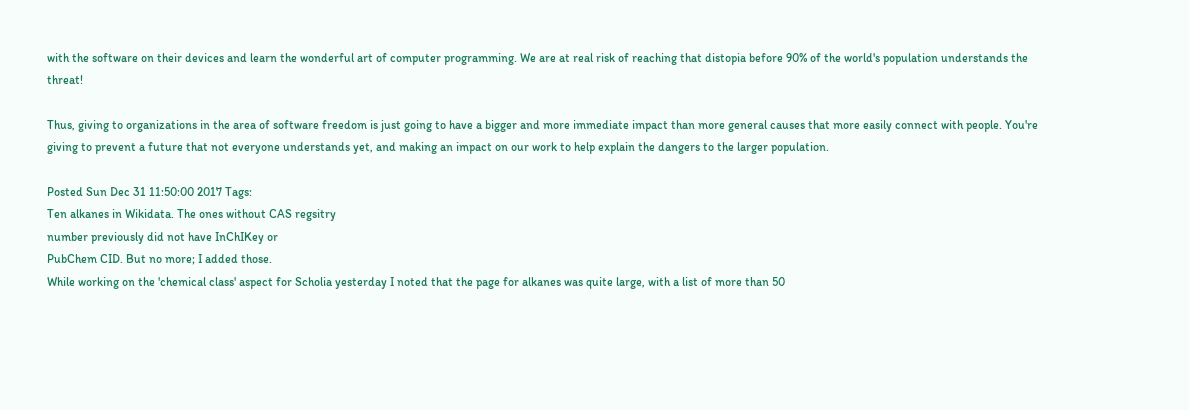with the software on their devices and learn the wonderful art of computer programming. We are at real risk of reaching that distopia before 90% of the world's population understands the threat!

Thus, giving to organizations in the area of software freedom is just going to have a bigger and more immediate impact than more general causes that more easily connect with people. You're giving to prevent a future that not everyone understands yet, and making an impact on our work to help explain the dangers to the larger population.

Posted Sun Dec 31 11:50:00 2017 Tags:
Ten alkanes in Wikidata. The ones without CAS regsitry
number previously did not have InChIKey or
PubChem CID. But no more; I added those.
While working on the 'chemical class' aspect for Scholia yesterday I noted that the page for alkanes was quite large, with a list of more than 50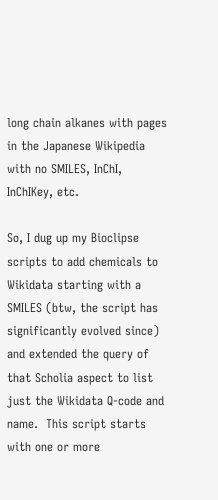long chain alkanes with pages in the Japanese Wikipedia with no SMILES, InChI, InChIKey, etc.

So, I dug up my Bioclipse scripts to add chemicals to Wikidata starting with a SMILES (btw, the script has significantly evolved since) and extended the query of that Scholia aspect to list just the Wikidata Q-code and name.  This script starts with one or more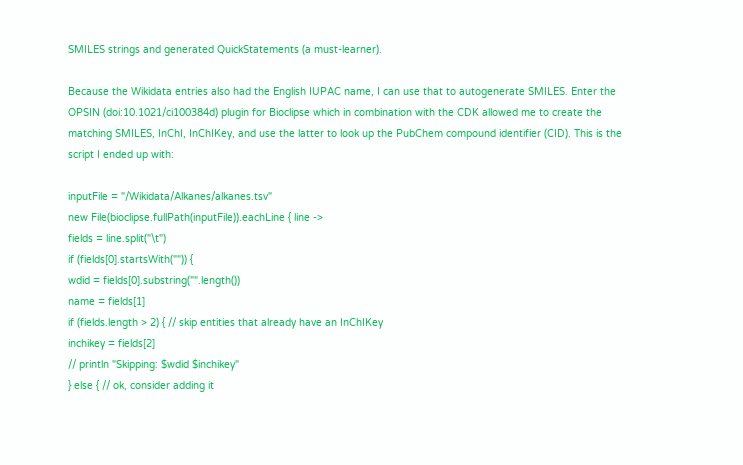SMILES strings and generated QuickStatements (a must-learner).

Because the Wikidata entries also had the English IUPAC name, I can use that to autogenerate SMILES. Enter the OPSIN (doi:10.1021/ci100384d) plugin for Bioclipse which in combination with the CDK allowed me to create the matching SMILES, InChI, InChIKey, and use the latter to look up the PubChem compound identifier (CID). This is the script I ended up with:

inputFile = "/Wikidata/Alkanes/alkanes.tsv"
new File(bioclipse.fullPath(inputFile)).eachLine { line ->
fields = line.split("\t")
if (fields[0].startsWith("")) {
wdid = fields[0].substring("".length())
name = fields[1]
if (fields.length > 2) { // skip entities that already have an InChIKey
inchikey = fields[2]
// println "Skipping: $wdid $inchikey"
} else { // ok, consider adding it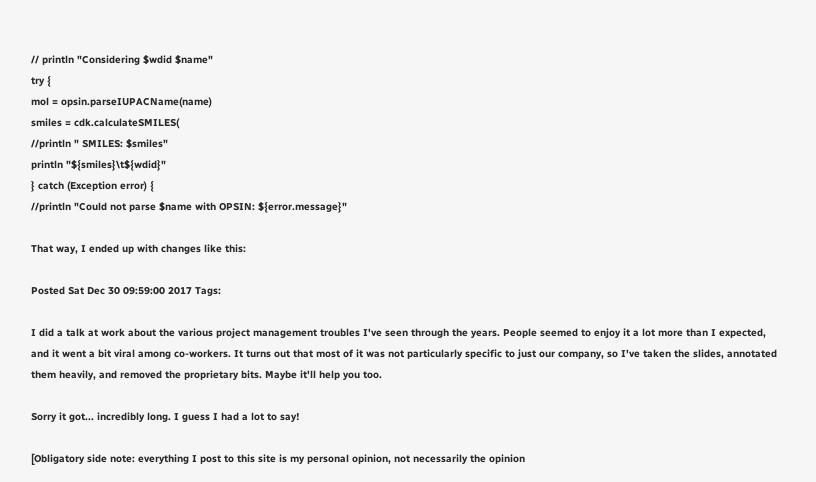// println "Considering $wdid $name"
try {
mol = opsin.parseIUPACName(name)
smiles = cdk.calculateSMILES(
//println " SMILES: $smiles"
println "${smiles}\t${wdid}"
} catch (Exception error) {
//println "Could not parse $name with OPSIN: ${error.message}"

That way, I ended up with changes like this:

Posted Sat Dec 30 09:59:00 2017 Tags:

I did a talk at work about the various project management troubles I've seen through the years. People seemed to enjoy it a lot more than I expected, and it went a bit viral among co-workers. It turns out that most of it was not particularly specific to just our company, so I've taken the slides, annotated them heavily, and removed the proprietary bits. Maybe it'll help you too.

Sorry it got... incredibly long. I guess I had a lot to say!

[Obligatory side note: everything I post to this site is my personal opinion, not necessarily the opinion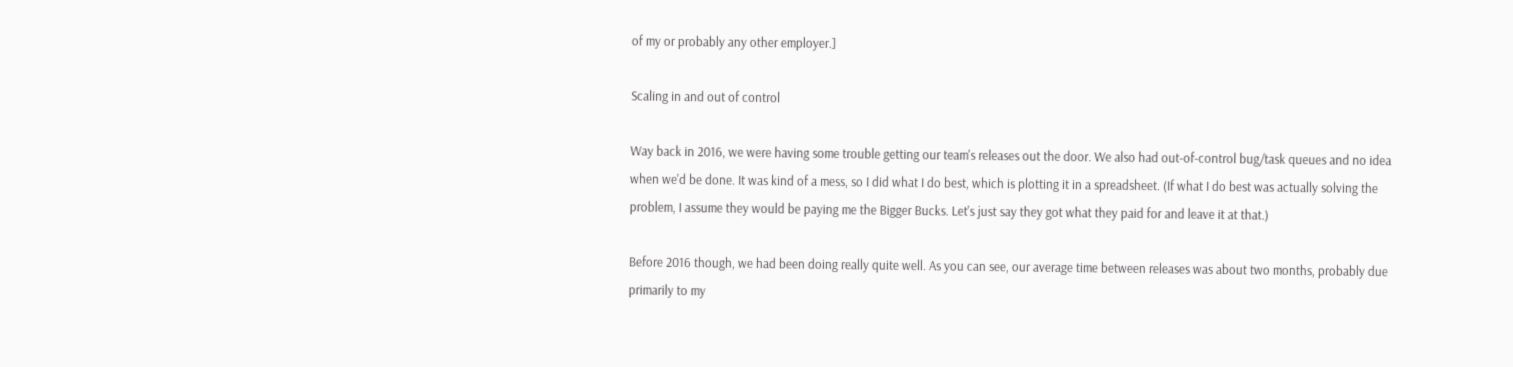of my or probably any other employer.]

Scaling in and out of control

Way back in 2016, we were having some trouble getting our team's releases out the door. We also had out-of-control bug/task queues and no idea when we'd be done. It was kind of a mess, so I did what I do best, which is plotting it in a spreadsheet. (If what I do best was actually solving the problem, I assume they would be paying me the Bigger Bucks. Let's just say they got what they paid for and leave it at that.)

Before 2016 though, we had been doing really quite well. As you can see, our average time between releases was about two months, probably due primarily to my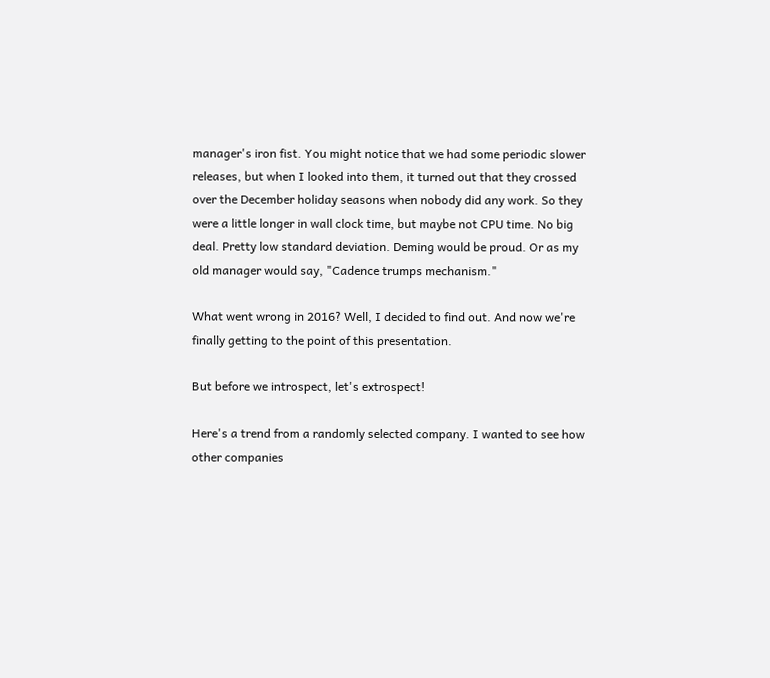manager's iron fist. You might notice that we had some periodic slower releases, but when I looked into them, it turned out that they crossed over the December holiday seasons when nobody did any work. So they were a little longer in wall clock time, but maybe not CPU time. No big deal. Pretty low standard deviation. Deming would be proud. Or as my old manager would say, "Cadence trumps mechanism."

What went wrong in 2016? Well, I decided to find out. And now we're finally getting to the point of this presentation.

But before we introspect, let's extrospect!

Here's a trend from a randomly selected company. I wanted to see how other companies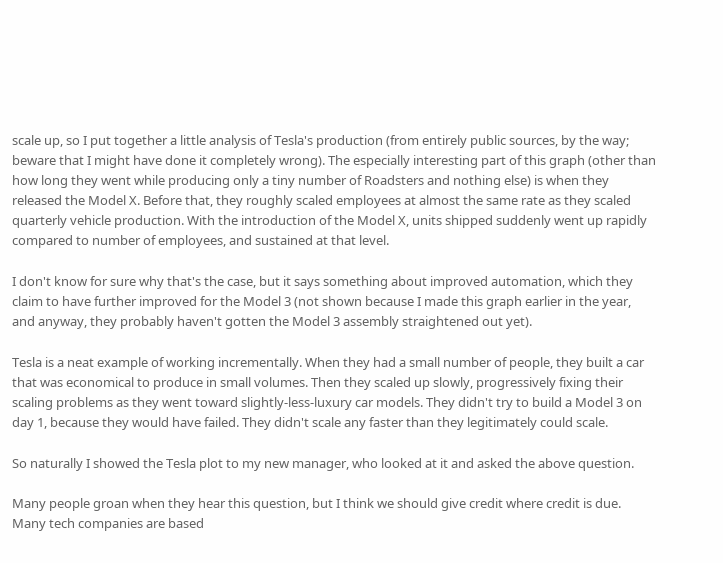scale up, so I put together a little analysis of Tesla's production (from entirely public sources, by the way; beware that I might have done it completely wrong). The especially interesting part of this graph (other than how long they went while producing only a tiny number of Roadsters and nothing else) is when they released the Model X. Before that, they roughly scaled employees at almost the same rate as they scaled quarterly vehicle production. With the introduction of the Model X, units shipped suddenly went up rapidly compared to number of employees, and sustained at that level.

I don't know for sure why that's the case, but it says something about improved automation, which they claim to have further improved for the Model 3 (not shown because I made this graph earlier in the year, and anyway, they probably haven't gotten the Model 3 assembly straightened out yet).

Tesla is a neat example of working incrementally. When they had a small number of people, they built a car that was economical to produce in small volumes. Then they scaled up slowly, progressively fixing their scaling problems as they went toward slightly-less-luxury car models. They didn't try to build a Model 3 on day 1, because they would have failed. They didn't scale any faster than they legitimately could scale.

So naturally I showed the Tesla plot to my new manager, who looked at it and asked the above question.

Many people groan when they hear this question, but I think we should give credit where credit is due. Many tech companies are based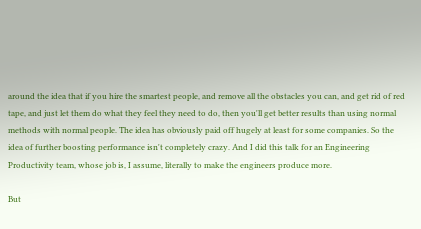around the idea that if you hire the smartest people, and remove all the obstacles you can, and get rid of red tape, and just let them do what they feel they need to do, then you'll get better results than using normal methods with normal people. The idea has obviously paid off hugely at least for some companies. So the idea of further boosting performance isn't completely crazy. And I did this talk for an Engineering Productivity team, whose job is, I assume, literally to make the engineers produce more.

But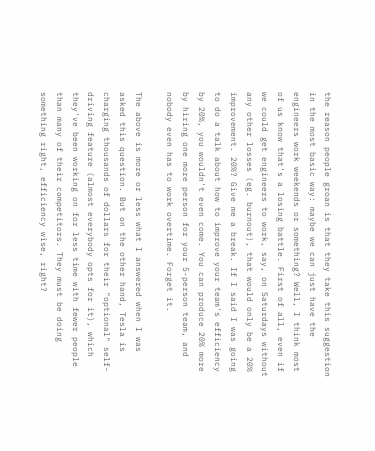the reason people groan is that they take this suggestion in the most basic way: maybe we can just have the engineers work weekends or something? Well, I think most of us know that's a losing battle. First of all, even if we could get engineers to work, say, on Saturdays without any other losses (eg. burnout), that would only be a 20% improvement. 20%? Give me a break. If I said I was going to do a talk about how to improve your team's efficiency by 20%, you wouldn't even come. You can produce 20% more by hiring one more person for your 5-person team, and nobody even has to work overtime. Forget it.

The above is more or less what I answered when I was asked this question. But on the other hand, Tesla is charging thousands of dollars for their "optional" self-driving feature (almost everybody opts for it), which they've been working on for less time with fewer people than many of their competitors. They must be doing something right, efficiency wise, right?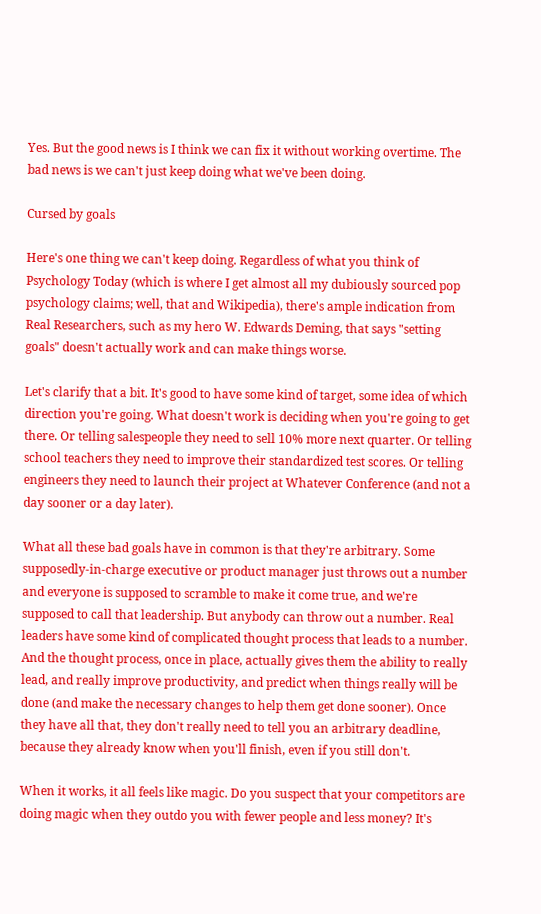Yes. But the good news is I think we can fix it without working overtime. The bad news is we can't just keep doing what we've been doing.

Cursed by goals

Here's one thing we can't keep doing. Regardless of what you think of Psychology Today (which is where I get almost all my dubiously sourced pop psychology claims; well, that and Wikipedia), there's ample indication from Real Researchers, such as my hero W. Edwards Deming, that says "setting goals" doesn't actually work and can make things worse.

Let's clarify that a bit. It's good to have some kind of target, some idea of which direction you're going. What doesn't work is deciding when you're going to get there. Or telling salespeople they need to sell 10% more next quarter. Or telling school teachers they need to improve their standardized test scores. Or telling engineers they need to launch their project at Whatever Conference (and not a day sooner or a day later).

What all these bad goals have in common is that they're arbitrary. Some supposedly-in-charge executive or product manager just throws out a number and everyone is supposed to scramble to make it come true, and we're supposed to call that leadership. But anybody can throw out a number. Real leaders have some kind of complicated thought process that leads to a number. And the thought process, once in place, actually gives them the ability to really lead, and really improve productivity, and predict when things really will be done (and make the necessary changes to help them get done sooner). Once they have all that, they don't really need to tell you an arbitrary deadline, because they already know when you'll finish, even if you still don't.

When it works, it all feels like magic. Do you suspect that your competitors are doing magic when they outdo you with fewer people and less money? It's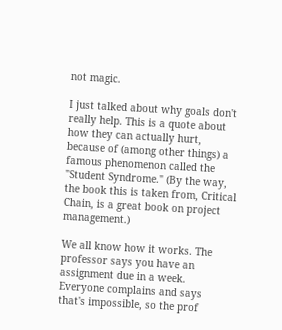not magic.

I just talked about why goals don't really help. This is a quote about how they can actually hurt, because of (among other things) a famous phenomenon called the "Student Syndrome." (By the way, the book this is taken from, Critical Chain, is a great book on project management.)

We all know how it works. The professor says you have an assignment due in a week. Everyone complains and says that's impossible, so the prof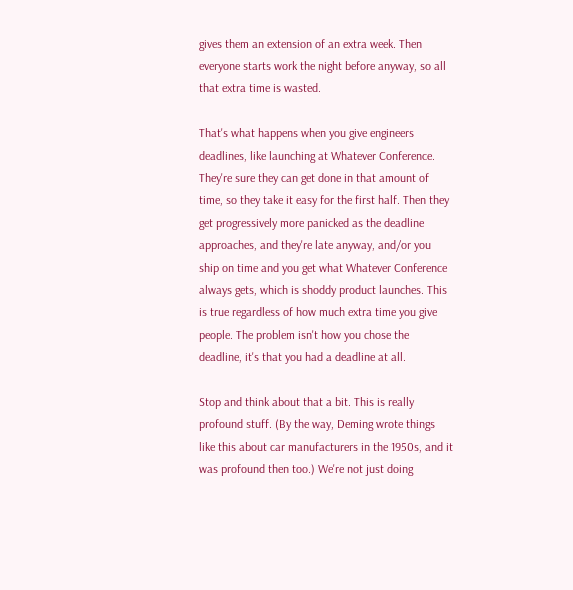gives them an extension of an extra week. Then everyone starts work the night before anyway, so all that extra time is wasted.

That's what happens when you give engineers deadlines, like launching at Whatever Conference. They're sure they can get done in that amount of time, so they take it easy for the first half. Then they get progressively more panicked as the deadline approaches, and they're late anyway, and/or you ship on time and you get what Whatever Conference always gets, which is shoddy product launches. This is true regardless of how much extra time you give people. The problem isn't how you chose the deadline, it's that you had a deadline at all.

Stop and think about that a bit. This is really profound stuff. (By the way, Deming wrote things like this about car manufacturers in the 1950s, and it was profound then too.) We're not just doing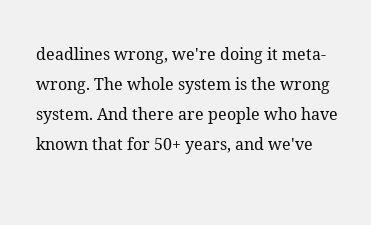deadlines wrong, we're doing it meta-wrong. The whole system is the wrong system. And there are people who have known that for 50+ years, and we've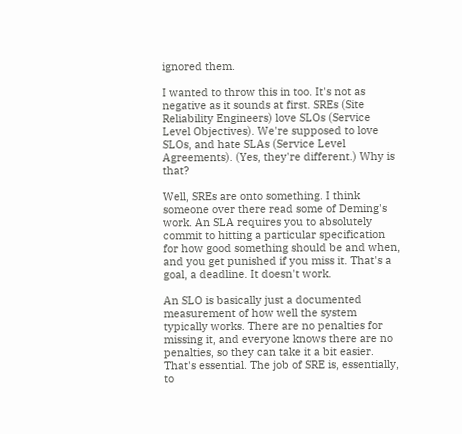ignored them.

I wanted to throw this in too. It's not as negative as it sounds at first. SREs (Site Reliability Engineers) love SLOs (Service Level Objectives). We're supposed to love SLOs, and hate SLAs (Service Level Agreements). (Yes, they're different.) Why is that?

Well, SREs are onto something. I think someone over there read some of Deming's work. An SLA requires you to absolutely commit to hitting a particular specification for how good something should be and when, and you get punished if you miss it. That's a goal, a deadline. It doesn't work.

An SLO is basically just a documented measurement of how well the system typically works. There are no penalties for missing it, and everyone knows there are no penalties, so they can take it a bit easier. That's essential. The job of SRE is, essentially, to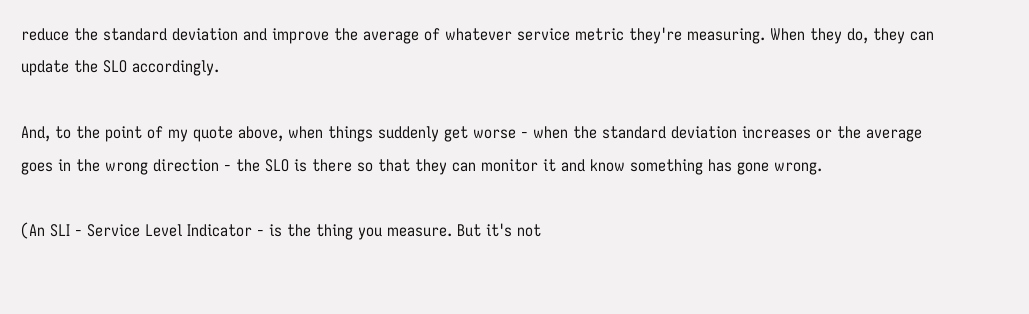reduce the standard deviation and improve the average of whatever service metric they're measuring. When they do, they can update the SLO accordingly.

And, to the point of my quote above, when things suddenly get worse - when the standard deviation increases or the average goes in the wrong direction - the SLO is there so that they can monitor it and know something has gone wrong.

(An SLI - Service Level Indicator - is the thing you measure. But it's not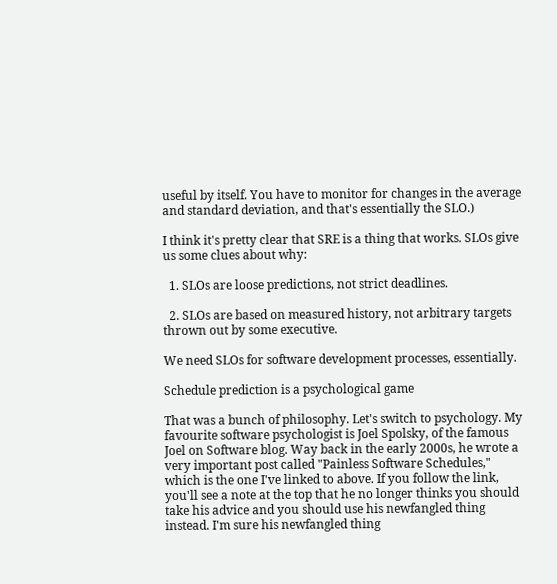useful by itself. You have to monitor for changes in the average and standard deviation, and that's essentially the SLO.)

I think it's pretty clear that SRE is a thing that works. SLOs give us some clues about why:

  1. SLOs are loose predictions, not strict deadlines.

  2. SLOs are based on measured history, not arbitrary targets thrown out by some executive.

We need SLOs for software development processes, essentially.

Schedule prediction is a psychological game

That was a bunch of philosophy. Let's switch to psychology. My favourite software psychologist is Joel Spolsky, of the famous Joel on Software blog. Way back in the early 2000s, he wrote a very important post called "Painless Software Schedules," which is the one I've linked to above. If you follow the link, you'll see a note at the top that he no longer thinks you should take his advice and you should use his newfangled thing instead. I'm sure his newfangled thing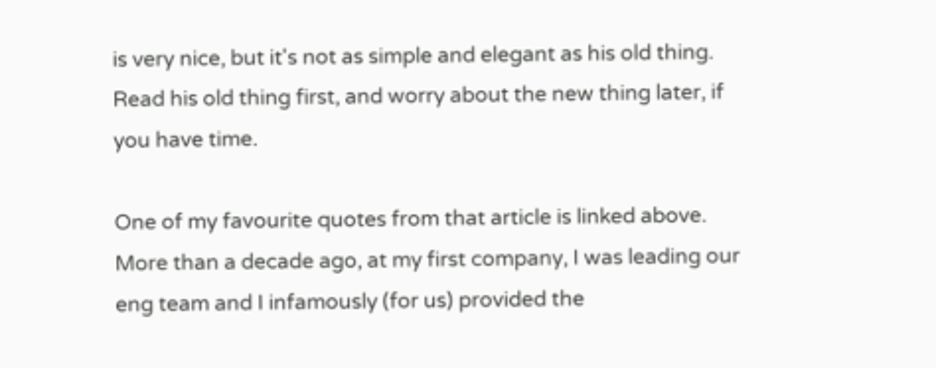is very nice, but it's not as simple and elegant as his old thing. Read his old thing first, and worry about the new thing later, if you have time.

One of my favourite quotes from that article is linked above. More than a decade ago, at my first company, I was leading our eng team and I infamously (for us) provided the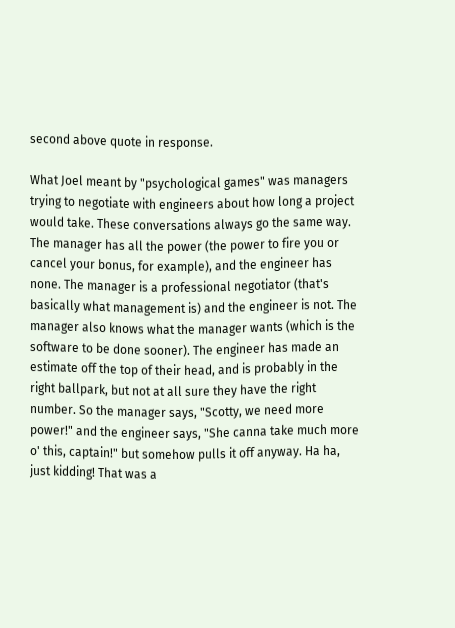second above quote in response.

What Joel meant by "psychological games" was managers trying to negotiate with engineers about how long a project would take. These conversations always go the same way. The manager has all the power (the power to fire you or cancel your bonus, for example), and the engineer has none. The manager is a professional negotiator (that's basically what management is) and the engineer is not. The manager also knows what the manager wants (which is the software to be done sooner). The engineer has made an estimate off the top of their head, and is probably in the right ballpark, but not at all sure they have the right number. So the manager says, "Scotty, we need more power!" and the engineer says, "She canna take much more o' this, captain!" but somehow pulls it off anyway. Ha ha, just kidding! That was a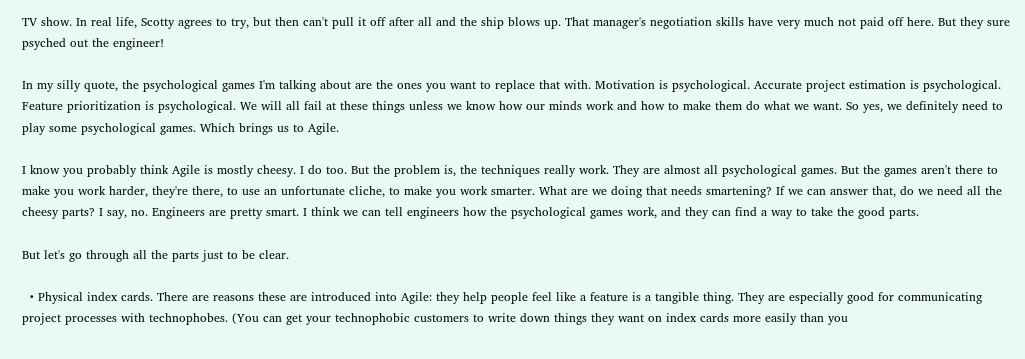TV show. In real life, Scotty agrees to try, but then can't pull it off after all and the ship blows up. That manager's negotiation skills have very much not paid off here. But they sure psyched out the engineer!

In my silly quote, the psychological games I'm talking about are the ones you want to replace that with. Motivation is psychological. Accurate project estimation is psychological. Feature prioritization is psychological. We will all fail at these things unless we know how our minds work and how to make them do what we want. So yes, we definitely need to play some psychological games. Which brings us to Agile.

I know you probably think Agile is mostly cheesy. I do too. But the problem is, the techniques really work. They are almost all psychological games. But the games aren't there to make you work harder, they're there, to use an unfortunate cliche, to make you work smarter. What are we doing that needs smartening? If we can answer that, do we need all the cheesy parts? I say, no. Engineers are pretty smart. I think we can tell engineers how the psychological games work, and they can find a way to take the good parts.

But let's go through all the parts just to be clear.

  • Physical index cards. There are reasons these are introduced into Agile: they help people feel like a feature is a tangible thing. They are especially good for communicating project processes with technophobes. (You can get your technophobic customers to write down things they want on index cards more easily than you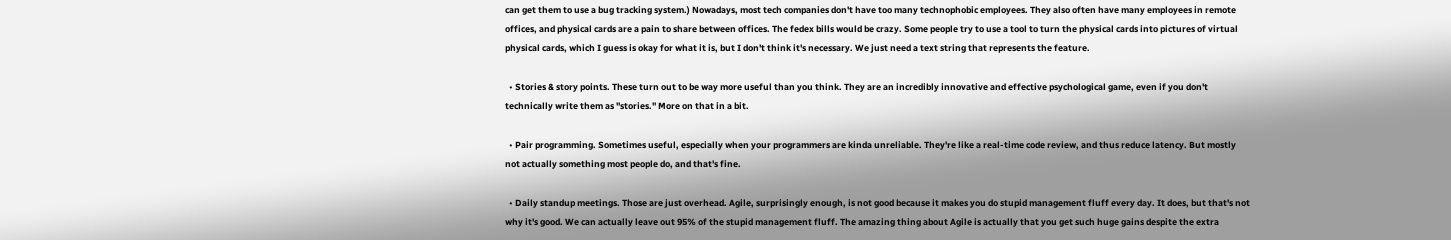can get them to use a bug tracking system.) Nowadays, most tech companies don't have too many technophobic employees. They also often have many employees in remote offices, and physical cards are a pain to share between offices. The fedex bills would be crazy. Some people try to use a tool to turn the physical cards into pictures of virtual physical cards, which I guess is okay for what it is, but I don't think it's necessary. We just need a text string that represents the feature.

  • Stories & story points. These turn out to be way more useful than you think. They are an incredibly innovative and effective psychological game, even if you don't technically write them as "stories." More on that in a bit.

  • Pair programming. Sometimes useful, especially when your programmers are kinda unreliable. They're like a real-time code review, and thus reduce latency. But mostly not actually something most people do, and that's fine.

  • Daily standup meetings. Those are just overhead. Agile, surprisingly enough, is not good because it makes you do stupid management fluff every day. It does, but that's not why it's good. We can actually leave out 95% of the stupid management fluff. The amazing thing about Agile is actually that you get such huge gains despite the extra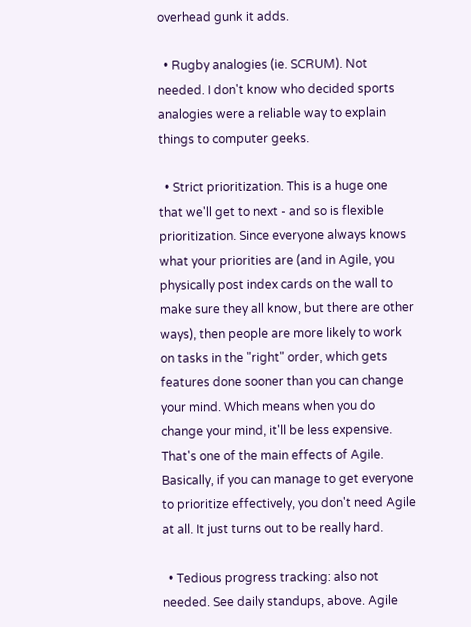overhead gunk it adds.

  • Rugby analogies (ie. SCRUM). Not needed. I don't know who decided sports analogies were a reliable way to explain things to computer geeks.

  • Strict prioritization. This is a huge one that we'll get to next - and so is flexible prioritization. Since everyone always knows what your priorities are (and in Agile, you physically post index cards on the wall to make sure they all know, but there are other ways), then people are more likely to work on tasks in the "right" order, which gets features done sooner than you can change your mind. Which means when you do change your mind, it'll be less expensive. That's one of the main effects of Agile. Basically, if you can manage to get everyone to prioritize effectively, you don't need Agile at all. It just turns out to be really hard.

  • Tedious progress tracking: also not needed. See daily standups, above. Agile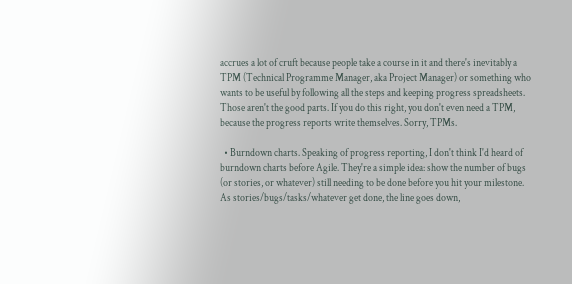accrues a lot of cruft because people take a course in it and there's inevitably a TPM (Technical Programme Manager, aka Project Manager) or something who wants to be useful by following all the steps and keeping progress spreadsheets. Those aren't the good parts. If you do this right, you don't even need a TPM, because the progress reports write themselves. Sorry, TPMs.

  • Burndown charts. Speaking of progress reporting, I don't think I'd heard of burndown charts before Agile. They're a simple idea: show the number of bugs (or stories, or whatever) still needing to be done before you hit your milestone. As stories/bugs/tasks/whatever get done, the line goes down,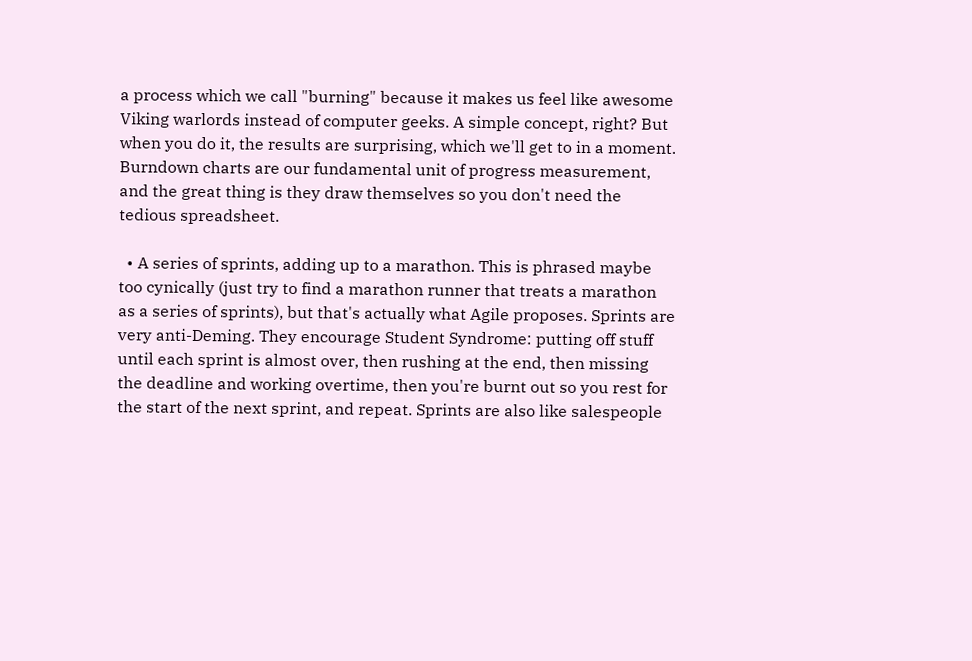a process which we call "burning" because it makes us feel like awesome Viking warlords instead of computer geeks. A simple concept, right? But when you do it, the results are surprising, which we'll get to in a moment. Burndown charts are our fundamental unit of progress measurement, and the great thing is they draw themselves so you don't need the tedious spreadsheet.

  • A series of sprints, adding up to a marathon. This is phrased maybe too cynically (just try to find a marathon runner that treats a marathon as a series of sprints), but that's actually what Agile proposes. Sprints are very anti-Deming. They encourage Student Syndrome: putting off stuff until each sprint is almost over, then rushing at the end, then missing the deadline and working overtime, then you're burnt out so you rest for the start of the next sprint, and repeat. Sprints are also like salespeople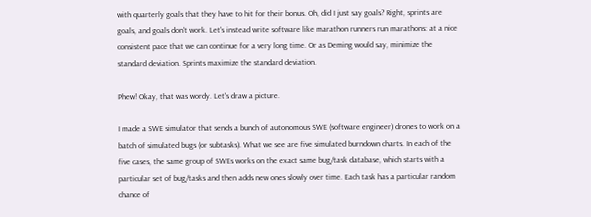with quarterly goals that they have to hit for their bonus. Oh, did I just say goals? Right, sprints are goals, and goals don't work. Let's instead write software like marathon runners run marathons: at a nice consistent pace that we can continue for a very long time. Or as Deming would say, minimize the standard deviation. Sprints maximize the standard deviation.

Phew! Okay, that was wordy. Let's draw a picture.

I made a SWE simulator that sends a bunch of autonomous SWE (software engineer) drones to work on a batch of simulated bugs (or subtasks). What we see are five simulated burndown charts. In each of the five cases, the same group of SWEs works on the exact same bug/task database, which starts with a particular set of bug/tasks and then adds new ones slowly over time. Each task has a particular random chance of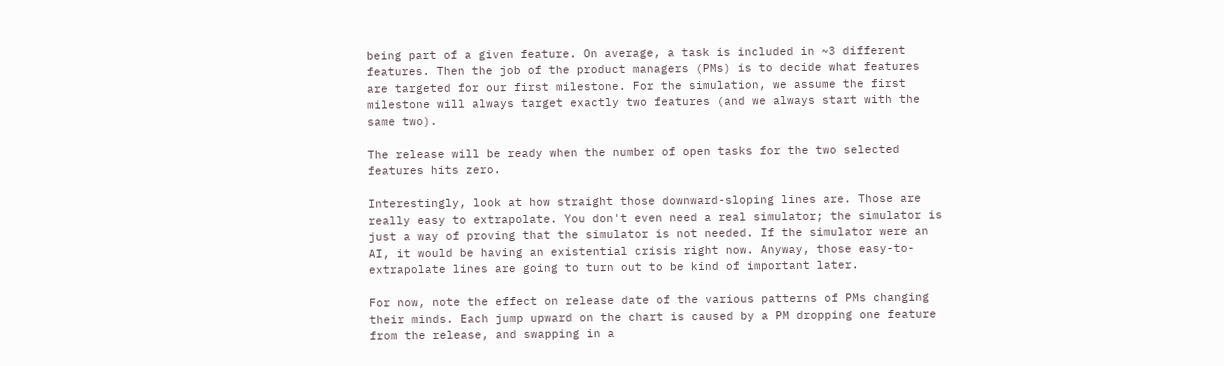being part of a given feature. On average, a task is included in ~3 different features. Then the job of the product managers (PMs) is to decide what features are targeted for our first milestone. For the simulation, we assume the first milestone will always target exactly two features (and we always start with the same two).

The release will be ready when the number of open tasks for the two selected features hits zero.

Interestingly, look at how straight those downward-sloping lines are. Those are really easy to extrapolate. You don't even need a real simulator; the simulator is just a way of proving that the simulator is not needed. If the simulator were an AI, it would be having an existential crisis right now. Anyway, those easy-to-extrapolate lines are going to turn out to be kind of important later.

For now, note the effect on release date of the various patterns of PMs changing their minds. Each jump upward on the chart is caused by a PM dropping one feature from the release, and swapping in a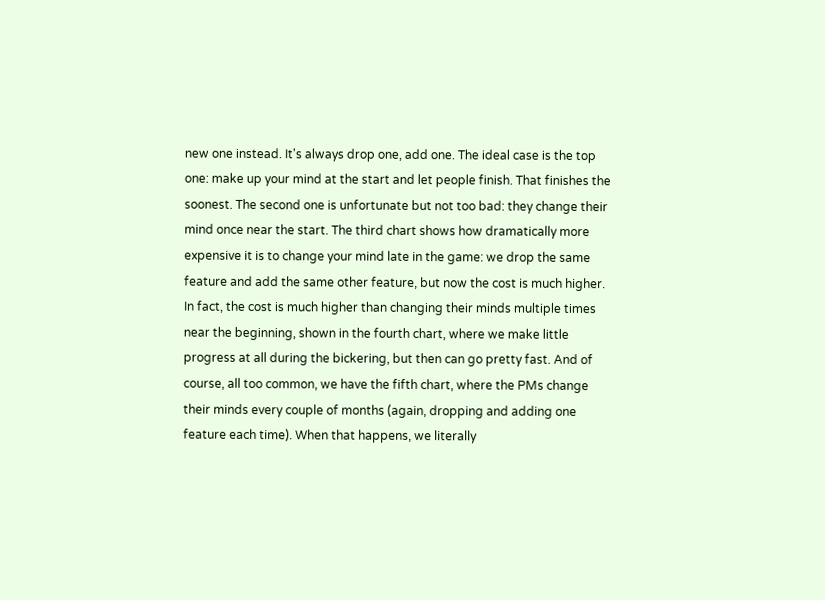new one instead. It's always drop one, add one. The ideal case is the top one: make up your mind at the start and let people finish. That finishes the soonest. The second one is unfortunate but not too bad: they change their mind once near the start. The third chart shows how dramatically more expensive it is to change your mind late in the game: we drop the same feature and add the same other feature, but now the cost is much higher. In fact, the cost is much higher than changing their minds multiple times near the beginning, shown in the fourth chart, where we make little progress at all during the bickering, but then can go pretty fast. And of course, all too common, we have the fifth chart, where the PMs change their minds every couple of months (again, dropping and adding one feature each time). When that happens, we literally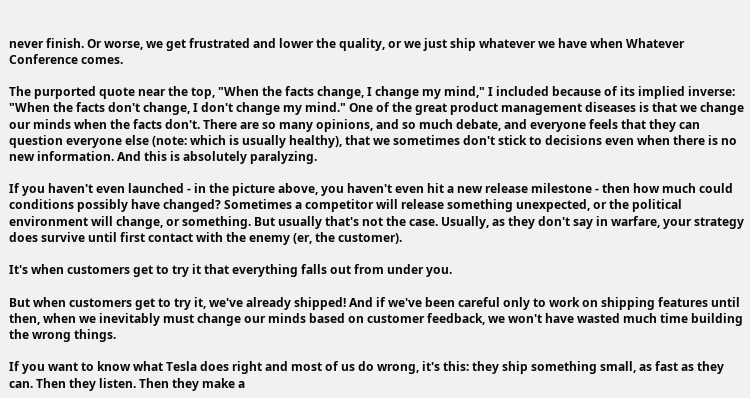never finish. Or worse, we get frustrated and lower the quality, or we just ship whatever we have when Whatever Conference comes.

The purported quote near the top, "When the facts change, I change my mind," I included because of its implied inverse: "When the facts don't change, I don't change my mind." One of the great product management diseases is that we change our minds when the facts don't. There are so many opinions, and so much debate, and everyone feels that they can question everyone else (note: which is usually healthy), that we sometimes don't stick to decisions even when there is no new information. And this is absolutely paralyzing.

If you haven't even launched - in the picture above, you haven't even hit a new release milestone - then how much could conditions possibly have changed? Sometimes a competitor will release something unexpected, or the political environment will change, or something. But usually that's not the case. Usually, as they don't say in warfare, your strategy does survive until first contact with the enemy (er, the customer).

It's when customers get to try it that everything falls out from under you.

But when customers get to try it, we've already shipped! And if we've been careful only to work on shipping features until then, when we inevitably must change our minds based on customer feedback, we won't have wasted much time building the wrong things.

If you want to know what Tesla does right and most of us do wrong, it's this: they ship something small, as fast as they can. Then they listen. Then they make a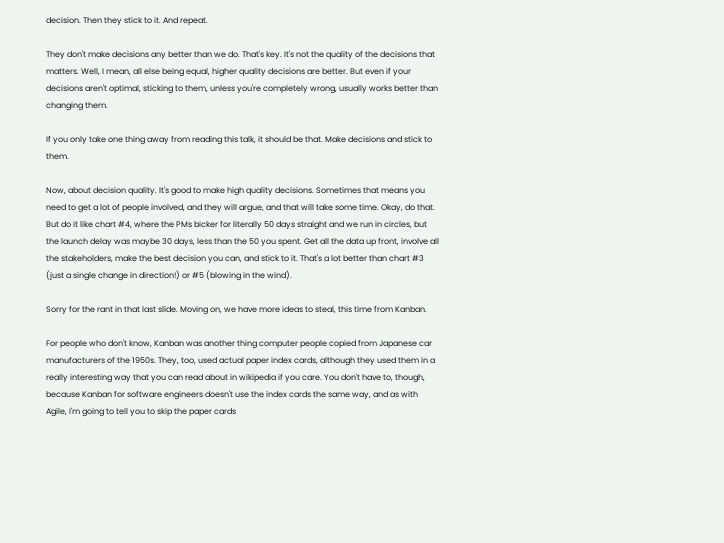decision. Then they stick to it. And repeat.

They don't make decisions any better than we do. That's key. It's not the quality of the decisions that matters. Well, I mean, all else being equal, higher quality decisions are better. But even if your decisions aren't optimal, sticking to them, unless you're completely wrong, usually works better than changing them.

If you only take one thing away from reading this talk, it should be that. Make decisions and stick to them.

Now, about decision quality. It's good to make high quality decisions. Sometimes that means you need to get a lot of people involved, and they will argue, and that will take some time. Okay, do that. But do it like chart #4, where the PMs bicker for literally 50 days straight and we run in circles, but the launch delay was maybe 30 days, less than the 50 you spent. Get all the data up front, involve all the stakeholders, make the best decision you can, and stick to it. That's a lot better than chart #3 (just a single change in direction!) or #5 (blowing in the wind).

Sorry for the rant in that last slide. Moving on, we have more ideas to steal, this time from Kanban.

For people who don't know, Kanban was another thing computer people copied from Japanese car manufacturers of the 1950s. They, too, used actual paper index cards, although they used them in a really interesting way that you can read about in wikipedia if you care. You don't have to, though, because Kanban for software engineers doesn't use the index cards the same way, and as with Agile, I'm going to tell you to skip the paper cards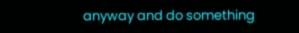anyway and do something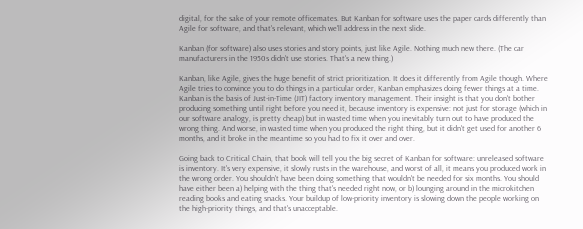digital, for the sake of your remote officemates. But Kanban for software uses the paper cards differently than Agile for software, and that's relevant, which we'll address in the next slide.

Kanban (for software) also uses stories and story points, just like Agile. Nothing much new there. (The car manufacturers in the 1950s didn't use stories. That's a new thing.)

Kanban, like Agile, gives the huge benefit of strict prioritization. It does it differently from Agile though. Where Agile tries to convince you to do things in a particular order, Kanban emphasizes doing fewer things at a time. Kanban is the basis of Just-in-Time (JIT) factory inventory management. Their insight is that you don't bother producing something until right before you need it, because inventory is expensive: not just for storage (which in our software analogy, is pretty cheap) but in wasted time when you inevitably turn out to have produced the wrong thing. And worse, in wasted time when you produced the right thing, but it didn't get used for another 6 months, and it broke in the meantime so you had to fix it over and over.

Going back to Critical Chain, that book will tell you the big secret of Kanban for software: unreleased software is inventory. It's very expensive, it slowly rusts in the warehouse, and worst of all, it means you produced work in the wrong order. You shouldn't have been doing something that wouldn't be needed for six months. You should have either been a) helping with the thing that's needed right now, or b) lounging around in the microkitchen reading books and eating snacks. Your buildup of low-priority inventory is slowing down the people working on the high-priority things, and that's unacceptable.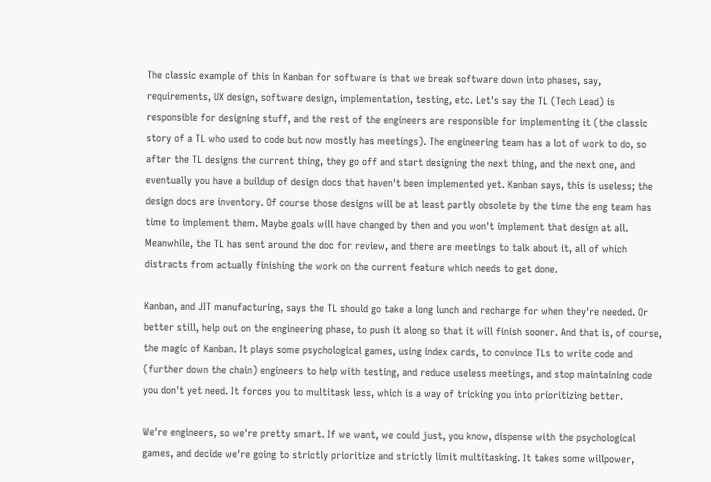The classic example of this in Kanban for software is that we break software down into phases, say, requirements, UX design, software design, implementation, testing, etc. Let's say the TL (Tech Lead) is responsible for designing stuff, and the rest of the engineers are responsible for implementing it (the classic story of a TL who used to code but now mostly has meetings). The engineering team has a lot of work to do, so after the TL designs the current thing, they go off and start designing the next thing, and the next one, and eventually you have a buildup of design docs that haven't been implemented yet. Kanban says, this is useless; the design docs are inventory. Of course those designs will be at least partly obsolete by the time the eng team has time to implement them. Maybe goals will have changed by then and you won't implement that design at all. Meanwhile, the TL has sent around the doc for review, and there are meetings to talk about it, all of which distracts from actually finishing the work on the current feature which needs to get done.

Kanban, and JIT manufacturing, says the TL should go take a long lunch and recharge for when they're needed. Or better still, help out on the engineering phase, to push it along so that it will finish sooner. And that is, of course, the magic of Kanban. It plays some psychological games, using index cards, to convince TLs to write code and (further down the chain) engineers to help with testing, and reduce useless meetings, and stop maintaining code you don't yet need. It forces you to multitask less, which is a way of tricking you into prioritizing better.

We're engineers, so we're pretty smart. If we want, we could just, you know, dispense with the psychological games, and decide we're going to strictly prioritize and strictly limit multitasking. It takes some willpower,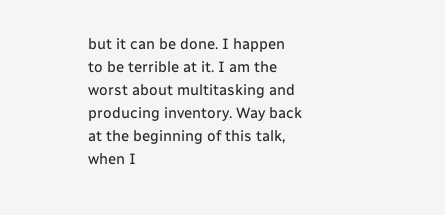but it can be done. I happen to be terrible at it. I am the worst about multitasking and producing inventory. Way back at the beginning of this talk, when I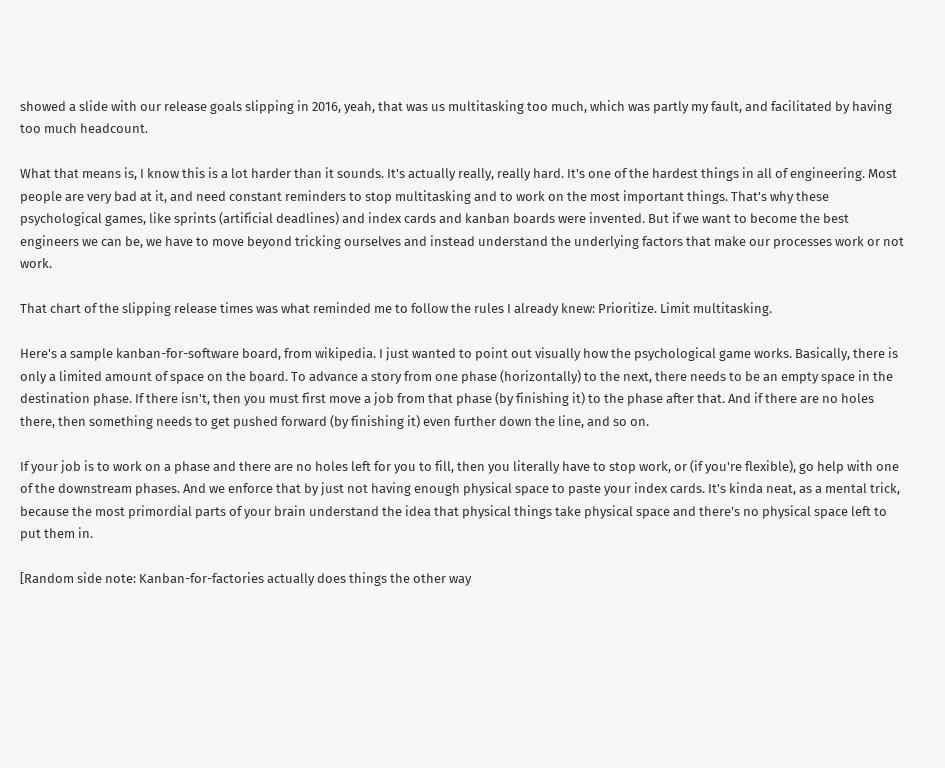showed a slide with our release goals slipping in 2016, yeah, that was us multitasking too much, which was partly my fault, and facilitated by having too much headcount.

What that means is, I know this is a lot harder than it sounds. It's actually really, really hard. It's one of the hardest things in all of engineering. Most people are very bad at it, and need constant reminders to stop multitasking and to work on the most important things. That's why these psychological games, like sprints (artificial deadlines) and index cards and kanban boards were invented. But if we want to become the best engineers we can be, we have to move beyond tricking ourselves and instead understand the underlying factors that make our processes work or not work.

That chart of the slipping release times was what reminded me to follow the rules I already knew: Prioritize. Limit multitasking.

Here's a sample kanban-for-software board, from wikipedia. I just wanted to point out visually how the psychological game works. Basically, there is only a limited amount of space on the board. To advance a story from one phase (horizontally) to the next, there needs to be an empty space in the destination phase. If there isn't, then you must first move a job from that phase (by finishing it) to the phase after that. And if there are no holes there, then something needs to get pushed forward (by finishing it) even further down the line, and so on.

If your job is to work on a phase and there are no holes left for you to fill, then you literally have to stop work, or (if you're flexible), go help with one of the downstream phases. And we enforce that by just not having enough physical space to paste your index cards. It's kinda neat, as a mental trick, because the most primordial parts of your brain understand the idea that physical things take physical space and there's no physical space left to put them in.

[Random side note: Kanban-for-factories actually does things the other way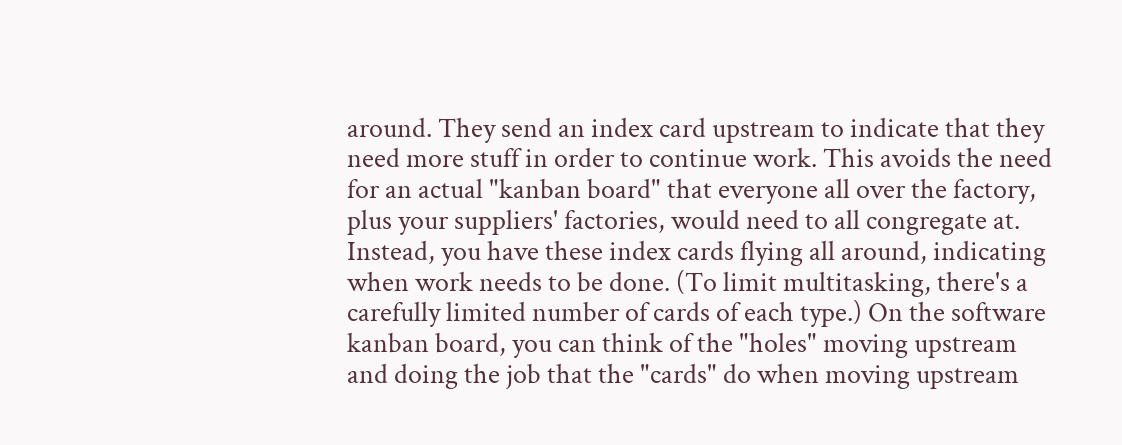around. They send an index card upstream to indicate that they need more stuff in order to continue work. This avoids the need for an actual "kanban board" that everyone all over the factory, plus your suppliers' factories, would need to all congregate at. Instead, you have these index cards flying all around, indicating when work needs to be done. (To limit multitasking, there's a carefully limited number of cards of each type.) On the software kanban board, you can think of the "holes" moving upstream and doing the job that the "cards" do when moving upstream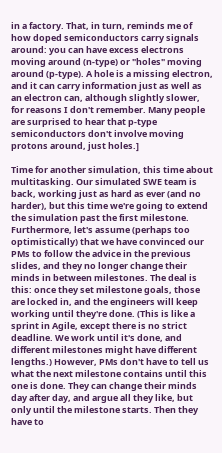in a factory. That, in turn, reminds me of how doped semiconductors carry signals around: you can have excess electrons moving around (n-type) or "holes" moving around (p-type). A hole is a missing electron, and it can carry information just as well as an electron can, although slightly slower, for reasons I don't remember. Many people are surprised to hear that p-type semiconductors don't involve moving protons around, just holes.]

Time for another simulation, this time about multitasking. Our simulated SWE team is back, working just as hard as ever (and no harder), but this time we're going to extend the simulation past the first milestone. Furthermore, let's assume (perhaps too optimistically) that we have convinced our PMs to follow the advice in the previous slides, and they no longer change their minds in between milestones. The deal is this: once they set milestone goals, those are locked in, and the engineers will keep working until they're done. (This is like a sprint in Agile, except there is no strict deadline. We work until it's done, and different milestones might have different lengths.) However, PMs don't have to tell us what the next milestone contains until this one is done. They can change their minds day after day, and argue all they like, but only until the milestone starts. Then they have to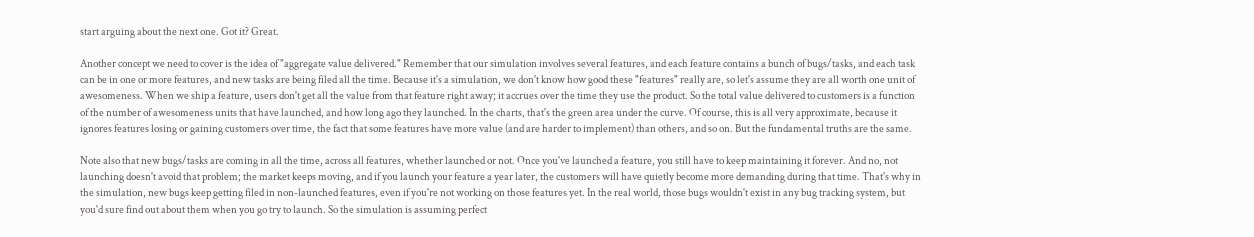start arguing about the next one. Got it? Great.

Another concept we need to cover is the idea of "aggregate value delivered." Remember that our simulation involves several features, and each feature contains a bunch of bugs/tasks, and each task can be in one or more features, and new tasks are being filed all the time. Because it's a simulation, we don't know how good these "features" really are, so let's assume they are all worth one unit of awesomeness. When we ship a feature, users don't get all the value from that feature right away; it accrues over the time they use the product. So the total value delivered to customers is a function of the number of awesomeness units that have launched, and how long ago they launched. In the charts, that's the green area under the curve. Of course, this is all very approximate, because it ignores features losing or gaining customers over time, the fact that some features have more value (and are harder to implement) than others, and so on. But the fundamental truths are the same.

Note also that new bugs/tasks are coming in all the time, across all features, whether launched or not. Once you've launched a feature, you still have to keep maintaining it forever. And no, not launching doesn't avoid that problem; the market keeps moving, and if you launch your feature a year later, the customers will have quietly become more demanding during that time. That's why in the simulation, new bugs keep getting filed in non-launched features, even if you're not working on those features yet. In the real world, those bugs wouldn't exist in any bug tracking system, but you'd sure find out about them when you go try to launch. So the simulation is assuming perfect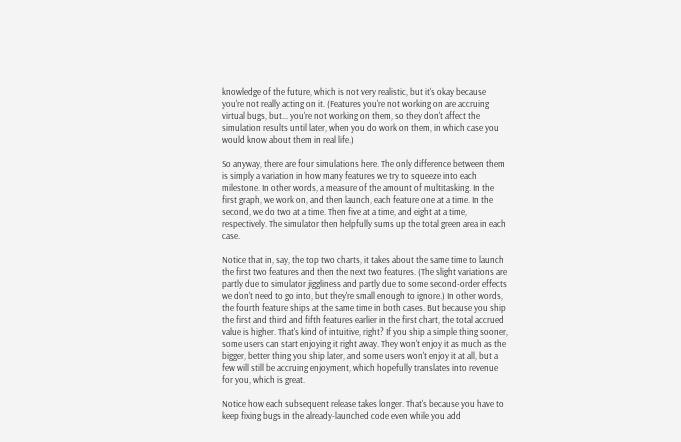knowledge of the future, which is not very realistic, but it's okay because you're not really acting on it. (Features you're not working on are accruing virtual bugs, but... you're not working on them, so they don't affect the simulation results until later, when you do work on them, in which case you would know about them in real life.)

So anyway, there are four simulations here. The only difference between them is simply a variation in how many features we try to squeeze into each milestone. In other words, a measure of the amount of multitasking. In the first graph, we work on, and then launch, each feature one at a time. In the second, we do two at a time. Then five at a time, and eight at a time, respectively. The simulator then helpfully sums up the total green area in each case.

Notice that in, say, the top two charts, it takes about the same time to launch the first two features and then the next two features. (The slight variations are partly due to simulator jiggliness and partly due to some second-order effects we don't need to go into, but they're small enough to ignore.) In other words, the fourth feature ships at the same time in both cases. But because you ship the first and third and fifth features earlier in the first chart, the total accrued value is higher. That's kind of intuitive, right? If you ship a simple thing sooner, some users can start enjoying it right away. They won't enjoy it as much as the bigger, better thing you ship later, and some users won't enjoy it at all, but a few will still be accruing enjoyment, which hopefully translates into revenue for you, which is great.

Notice how each subsequent release takes longer. That's because you have to keep fixing bugs in the already-launched code even while you add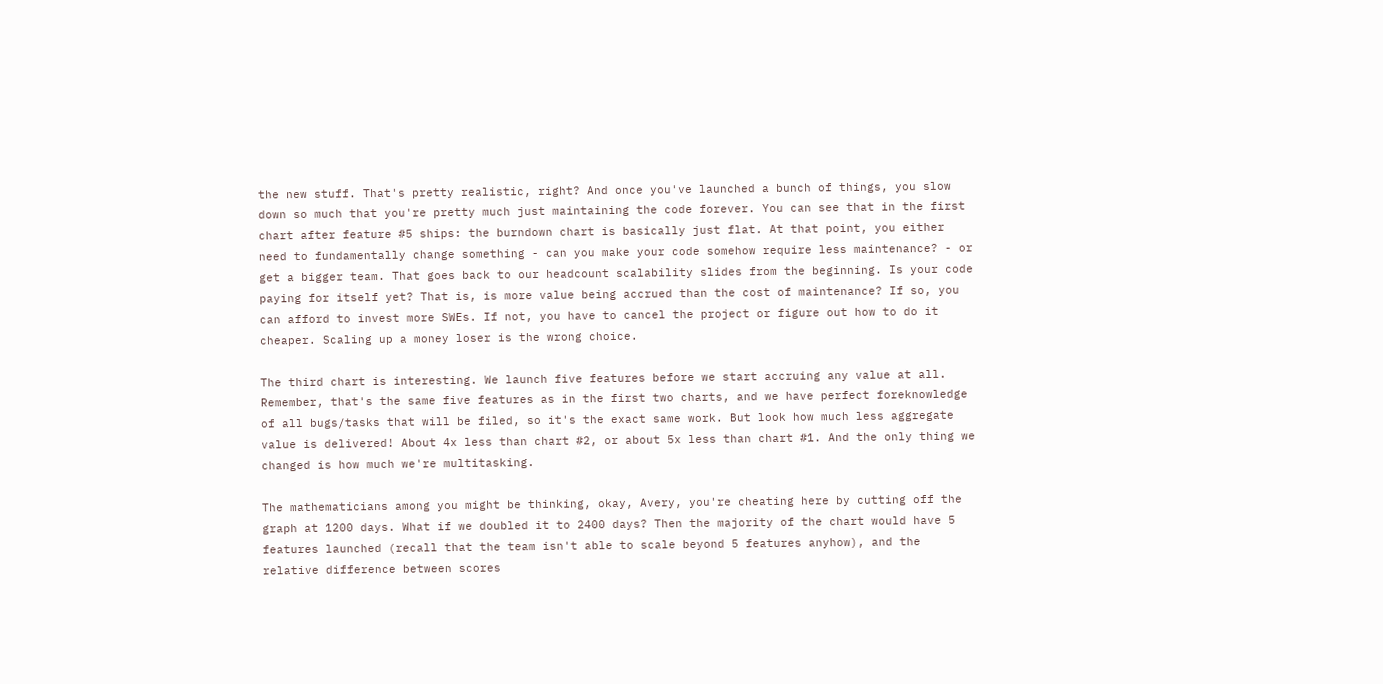the new stuff. That's pretty realistic, right? And once you've launched a bunch of things, you slow down so much that you're pretty much just maintaining the code forever. You can see that in the first chart after feature #5 ships: the burndown chart is basically just flat. At that point, you either need to fundamentally change something - can you make your code somehow require less maintenance? - or get a bigger team. That goes back to our headcount scalability slides from the beginning. Is your code paying for itself yet? That is, is more value being accrued than the cost of maintenance? If so, you can afford to invest more SWEs. If not, you have to cancel the project or figure out how to do it cheaper. Scaling up a money loser is the wrong choice.

The third chart is interesting. We launch five features before we start accruing any value at all. Remember, that's the same five features as in the first two charts, and we have perfect foreknowledge of all bugs/tasks that will be filed, so it's the exact same work. But look how much less aggregate value is delivered! About 4x less than chart #2, or about 5x less than chart #1. And the only thing we changed is how much we're multitasking.

The mathematicians among you might be thinking, okay, Avery, you're cheating here by cutting off the graph at 1200 days. What if we doubled it to 2400 days? Then the majority of the chart would have 5 features launched (recall that the team isn't able to scale beyond 5 features anyhow), and the relative difference between scores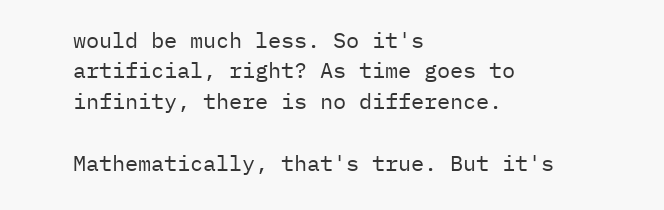would be much less. So it's artificial, right? As time goes to infinity, there is no difference.

Mathematically, that's true. But it's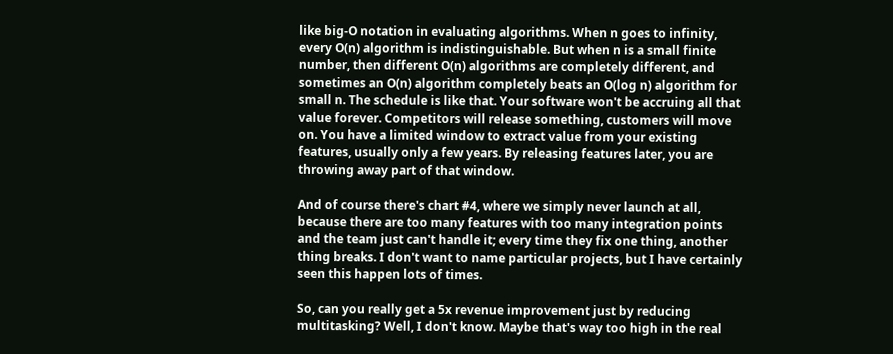like big-O notation in evaluating algorithms. When n goes to infinity, every O(n) algorithm is indistinguishable. But when n is a small finite number, then different O(n) algorithms are completely different, and sometimes an O(n) algorithm completely beats an O(log n) algorithm for small n. The schedule is like that. Your software won't be accruing all that value forever. Competitors will release something, customers will move on. You have a limited window to extract value from your existing features, usually only a few years. By releasing features later, you are throwing away part of that window.

And of course there's chart #4, where we simply never launch at all, because there are too many features with too many integration points and the team just can't handle it; every time they fix one thing, another thing breaks. I don't want to name particular projects, but I have certainly seen this happen lots of times.

So, can you really get a 5x revenue improvement just by reducing multitasking? Well, I don't know. Maybe that's way too high in the real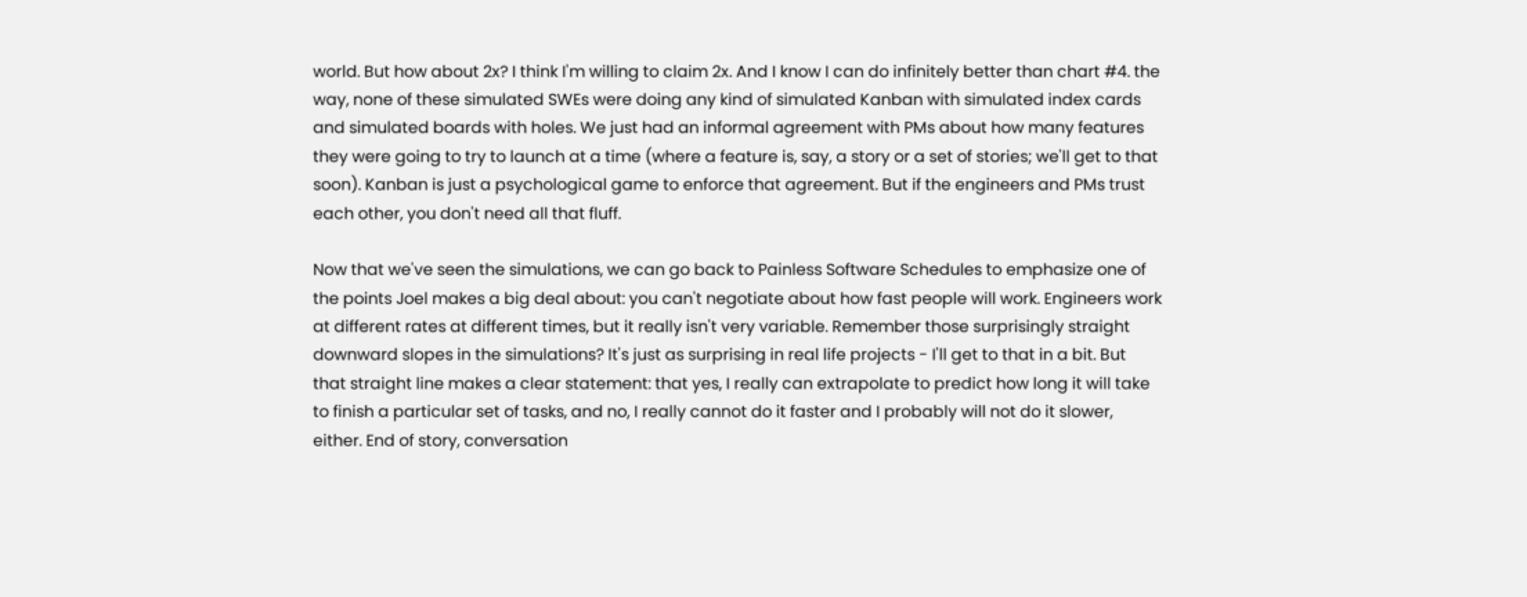world. But how about 2x? I think I'm willing to claim 2x. And I know I can do infinitely better than chart #4. the way, none of these simulated SWEs were doing any kind of simulated Kanban with simulated index cards and simulated boards with holes. We just had an informal agreement with PMs about how many features they were going to try to launch at a time (where a feature is, say, a story or a set of stories; we'll get to that soon). Kanban is just a psychological game to enforce that agreement. But if the engineers and PMs trust each other, you don't need all that fluff.

Now that we've seen the simulations, we can go back to Painless Software Schedules to emphasize one of the points Joel makes a big deal about: you can't negotiate about how fast people will work. Engineers work at different rates at different times, but it really isn't very variable. Remember those surprisingly straight downward slopes in the simulations? It's just as surprising in real life projects - I'll get to that in a bit. But that straight line makes a clear statement: that yes, I really can extrapolate to predict how long it will take to finish a particular set of tasks, and no, I really cannot do it faster and I probably will not do it slower, either. End of story, conversation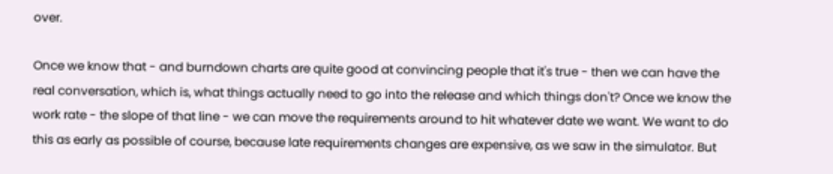over.

Once we know that - and burndown charts are quite good at convincing people that it's true - then we can have the real conversation, which is, what things actually need to go into the release and which things don't? Once we know the work rate - the slope of that line - we can move the requirements around to hit whatever date we want. We want to do this as early as possible of course, because late requirements changes are expensive, as we saw in the simulator. But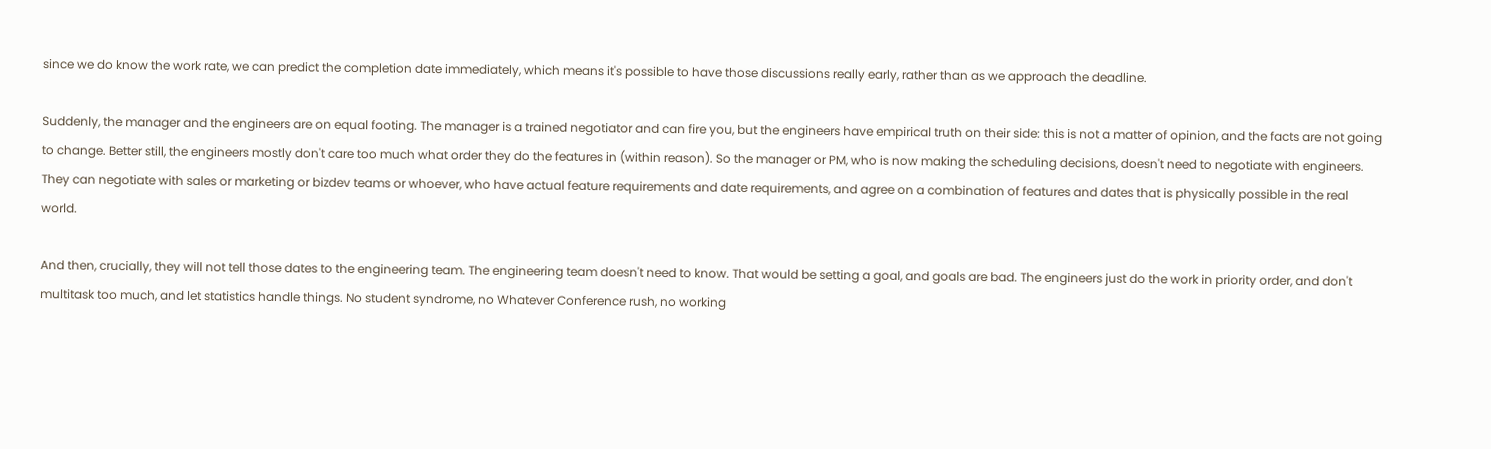since we do know the work rate, we can predict the completion date immediately, which means it's possible to have those discussions really early, rather than as we approach the deadline.

Suddenly, the manager and the engineers are on equal footing. The manager is a trained negotiator and can fire you, but the engineers have empirical truth on their side: this is not a matter of opinion, and the facts are not going to change. Better still, the engineers mostly don't care too much what order they do the features in (within reason). So the manager or PM, who is now making the scheduling decisions, doesn't need to negotiate with engineers. They can negotiate with sales or marketing or bizdev teams or whoever, who have actual feature requirements and date requirements, and agree on a combination of features and dates that is physically possible in the real world.

And then, crucially, they will not tell those dates to the engineering team. The engineering team doesn't need to know. That would be setting a goal, and goals are bad. The engineers just do the work in priority order, and don't multitask too much, and let statistics handle things. No student syndrome, no Whatever Conference rush, no working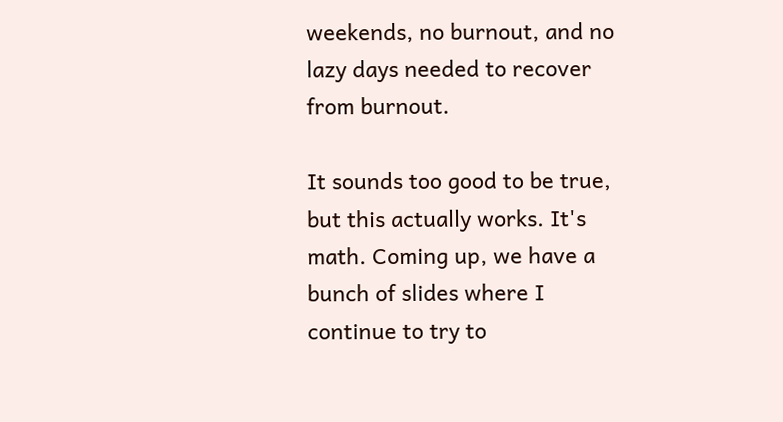weekends, no burnout, and no lazy days needed to recover from burnout.

It sounds too good to be true, but this actually works. It's math. Coming up, we have a bunch of slides where I continue to try to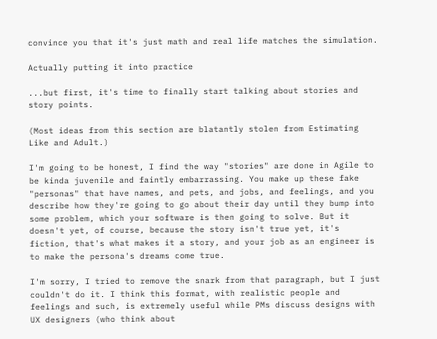convince you that it's just math and real life matches the simulation.

Actually putting it into practice

...but first, it's time to finally start talking about stories and story points.

(Most ideas from this section are blatantly stolen from Estimating Like and Adult.)

I'm going to be honest, I find the way "stories" are done in Agile to be kinda juvenile and faintly embarrassing. You make up these fake "personas" that have names, and pets, and jobs, and feelings, and you describe how they're going to go about their day until they bump into some problem, which your software is then going to solve. But it doesn't yet, of course, because the story isn't true yet, it's fiction, that's what makes it a story, and your job as an engineer is to make the persona's dreams come true.

I'm sorry, I tried to remove the snark from that paragraph, but I just couldn't do it. I think this format, with realistic people and feelings and such, is extremely useful while PMs discuss designs with UX designers (who think about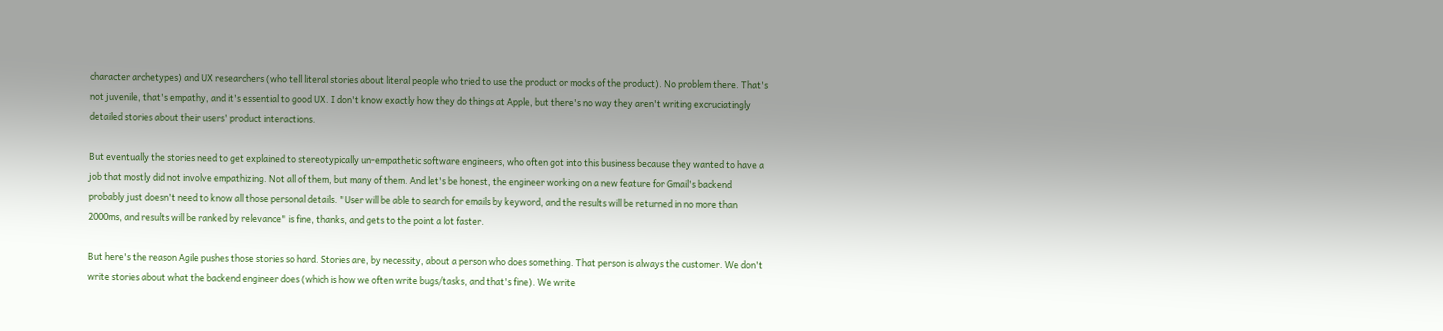character archetypes) and UX researchers (who tell literal stories about literal people who tried to use the product or mocks of the product). No problem there. That's not juvenile, that's empathy, and it's essential to good UX. I don't know exactly how they do things at Apple, but there's no way they aren't writing excruciatingly detailed stories about their users' product interactions.

But eventually the stories need to get explained to stereotypically un-empathetic software engineers, who often got into this business because they wanted to have a job that mostly did not involve empathizing. Not all of them, but many of them. And let's be honest, the engineer working on a new feature for Gmail's backend probably just doesn't need to know all those personal details. "User will be able to search for emails by keyword, and the results will be returned in no more than 2000ms, and results will be ranked by relevance" is fine, thanks, and gets to the point a lot faster.

But here's the reason Agile pushes those stories so hard. Stories are, by necessity, about a person who does something. That person is always the customer. We don't write stories about what the backend engineer does (which is how we often write bugs/tasks, and that's fine). We write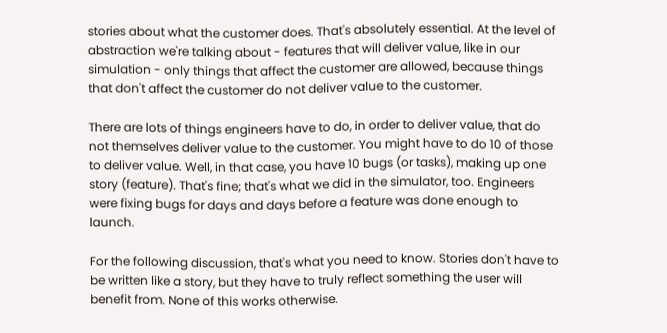stories about what the customer does. That's absolutely essential. At the level of abstraction we're talking about - features that will deliver value, like in our simulation - only things that affect the customer are allowed, because things that don't affect the customer do not deliver value to the customer.

There are lots of things engineers have to do, in order to deliver value, that do not themselves deliver value to the customer. You might have to do 10 of those to deliver value. Well, in that case, you have 10 bugs (or tasks), making up one story (feature). That's fine; that's what we did in the simulator, too. Engineers were fixing bugs for days and days before a feature was done enough to launch.

For the following discussion, that's what you need to know. Stories don't have to be written like a story, but they have to truly reflect something the user will benefit from. None of this works otherwise.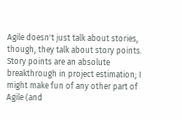Agile doesn't just talk about stories, though, they talk about story points. Story points are an absolute breakthrough in project estimation; I might make fun of any other part of Agile (and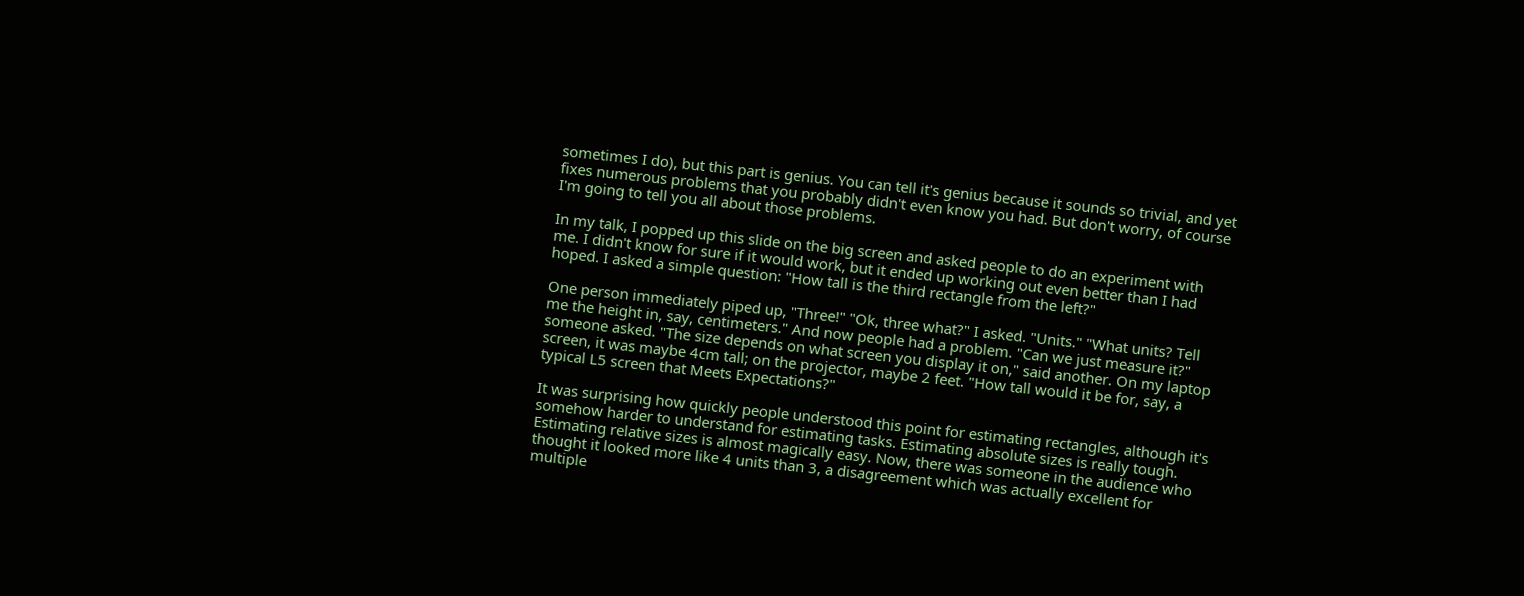sometimes I do), but this part is genius. You can tell it's genius because it sounds so trivial, and yet fixes numerous problems that you probably didn't even know you had. But don't worry, of course I'm going to tell you all about those problems.

In my talk, I popped up this slide on the big screen and asked people to do an experiment with me. I didn't know for sure if it would work, but it ended up working out even better than I had hoped. I asked a simple question: "How tall is the third rectangle from the left?"

One person immediately piped up, "Three!" "Ok, three what?" I asked. "Units." "What units? Tell me the height in, say, centimeters." And now people had a problem. "Can we just measure it?" someone asked. "The size depends on what screen you display it on," said another. On my laptop screen, it was maybe 4cm tall; on the projector, maybe 2 feet. "How tall would it be for, say, a typical L5 screen that Meets Expectations?"

It was surprising how quickly people understood this point for estimating rectangles, although it's somehow harder to understand for estimating tasks. Estimating absolute sizes is really tough. Estimating relative sizes is almost magically easy. Now, there was someone in the audience who thought it looked more like 4 units than 3, a disagreement which was actually excellent for multiple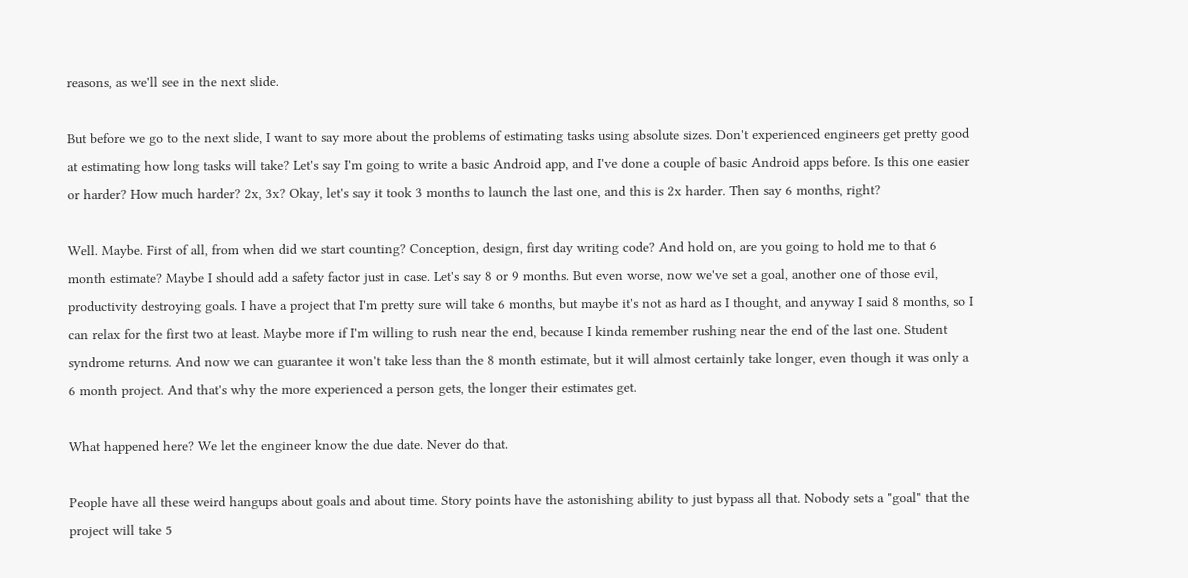reasons, as we'll see in the next slide.

But before we go to the next slide, I want to say more about the problems of estimating tasks using absolute sizes. Don't experienced engineers get pretty good at estimating how long tasks will take? Let's say I'm going to write a basic Android app, and I've done a couple of basic Android apps before. Is this one easier or harder? How much harder? 2x, 3x? Okay, let's say it took 3 months to launch the last one, and this is 2x harder. Then say 6 months, right?

Well. Maybe. First of all, from when did we start counting? Conception, design, first day writing code? And hold on, are you going to hold me to that 6 month estimate? Maybe I should add a safety factor just in case. Let's say 8 or 9 months. But even worse, now we've set a goal, another one of those evil, productivity destroying goals. I have a project that I'm pretty sure will take 6 months, but maybe it's not as hard as I thought, and anyway I said 8 months, so I can relax for the first two at least. Maybe more if I'm willing to rush near the end, because I kinda remember rushing near the end of the last one. Student syndrome returns. And now we can guarantee it won't take less than the 8 month estimate, but it will almost certainly take longer, even though it was only a 6 month project. And that's why the more experienced a person gets, the longer their estimates get.

What happened here? We let the engineer know the due date. Never do that.

People have all these weird hangups about goals and about time. Story points have the astonishing ability to just bypass all that. Nobody sets a "goal" that the project will take 5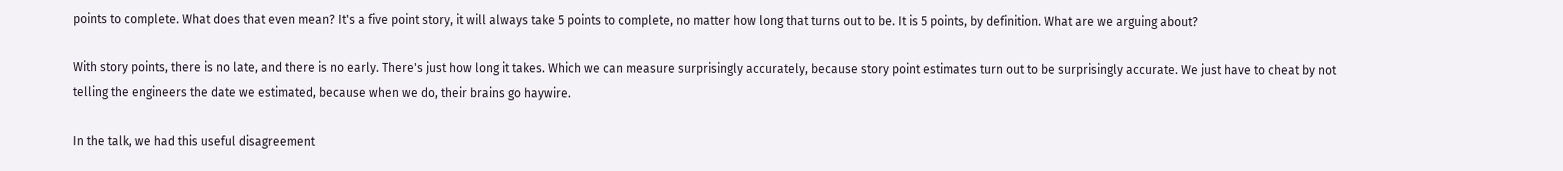points to complete. What does that even mean? It's a five point story, it will always take 5 points to complete, no matter how long that turns out to be. It is 5 points, by definition. What are we arguing about?

With story points, there is no late, and there is no early. There's just how long it takes. Which we can measure surprisingly accurately, because story point estimates turn out to be surprisingly accurate. We just have to cheat by not telling the engineers the date we estimated, because when we do, their brains go haywire.

In the talk, we had this useful disagreement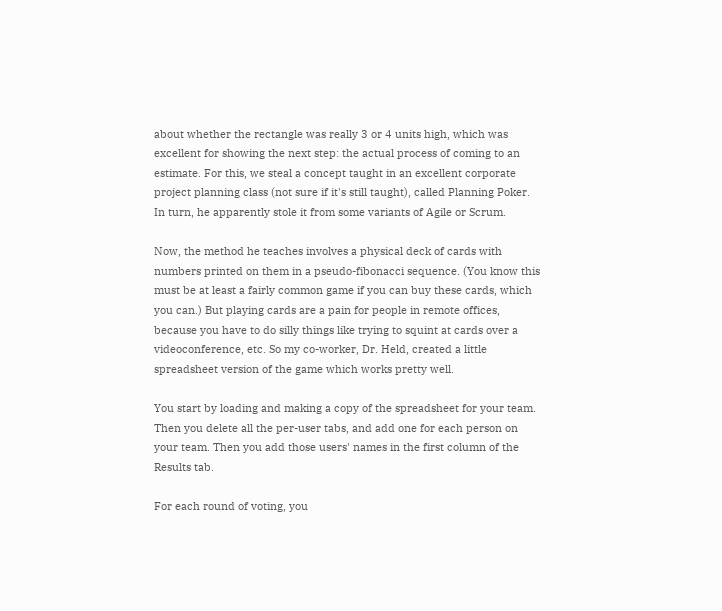about whether the rectangle was really 3 or 4 units high, which was excellent for showing the next step: the actual process of coming to an estimate. For this, we steal a concept taught in an excellent corporate project planning class (not sure if it's still taught), called Planning Poker. In turn, he apparently stole it from some variants of Agile or Scrum.

Now, the method he teaches involves a physical deck of cards with numbers printed on them in a pseudo-fibonacci sequence. (You know this must be at least a fairly common game if you can buy these cards, which you can.) But playing cards are a pain for people in remote offices, because you have to do silly things like trying to squint at cards over a videoconference, etc. So my co-worker, Dr. Held, created a little spreadsheet version of the game which works pretty well.

You start by loading and making a copy of the spreadsheet for your team. Then you delete all the per-user tabs, and add one for each person on your team. Then you add those users' names in the first column of the Results tab.

For each round of voting, you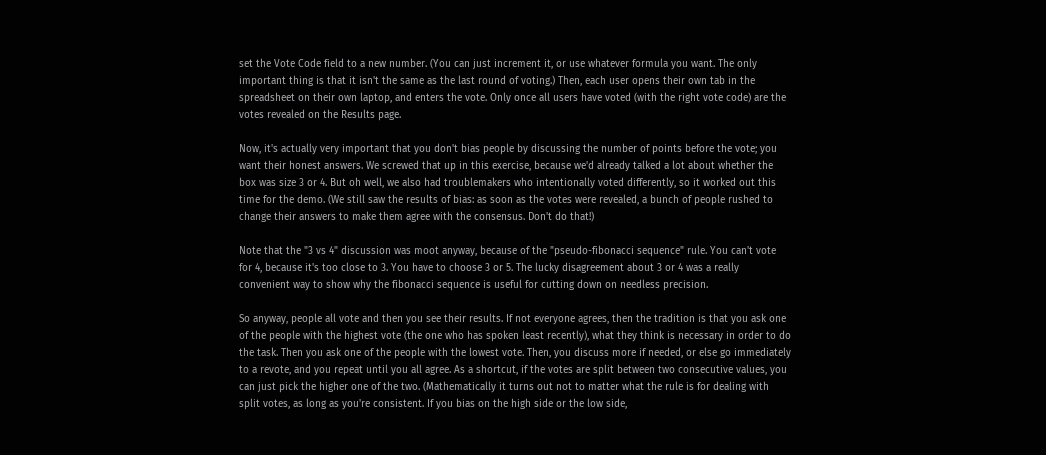set the Vote Code field to a new number. (You can just increment it, or use whatever formula you want. The only important thing is that it isn't the same as the last round of voting.) Then, each user opens their own tab in the spreadsheet on their own laptop, and enters the vote. Only once all users have voted (with the right vote code) are the votes revealed on the Results page.

Now, it's actually very important that you don't bias people by discussing the number of points before the vote; you want their honest answers. We screwed that up in this exercise, because we'd already talked a lot about whether the box was size 3 or 4. But oh well, we also had troublemakers who intentionally voted differently, so it worked out this time for the demo. (We still saw the results of bias: as soon as the votes were revealed, a bunch of people rushed to change their answers to make them agree with the consensus. Don't do that!)

Note that the "3 vs 4" discussion was moot anyway, because of the "pseudo-fibonacci sequence" rule. You can't vote for 4, because it's too close to 3. You have to choose 3 or 5. The lucky disagreement about 3 or 4 was a really convenient way to show why the fibonacci sequence is useful for cutting down on needless precision.

So anyway, people all vote and then you see their results. If not everyone agrees, then the tradition is that you ask one of the people with the highest vote (the one who has spoken least recently), what they think is necessary in order to do the task. Then you ask one of the people with the lowest vote. Then, you discuss more if needed, or else go immediately to a revote, and you repeat until you all agree. As a shortcut, if the votes are split between two consecutive values, you can just pick the higher one of the two. (Mathematically it turns out not to matter what the rule is for dealing with split votes, as long as you're consistent. If you bias on the high side or the low side,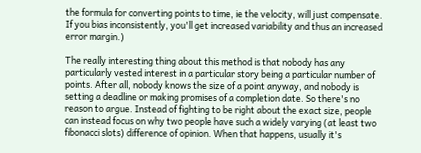the formula for converting points to time, ie the velocity, will just compensate. If you bias inconsistently, you'll get increased variability and thus an increased error margin.)

The really interesting thing about this method is that nobody has any particularly vested interest in a particular story being a particular number of points. After all, nobody knows the size of a point anyway, and nobody is setting a deadline or making promises of a completion date. So there's no reason to argue. Instead of fighting to be right about the exact size, people can instead focus on why two people have such a widely varying (at least two fibonacci slots) difference of opinion. When that happens, usually it's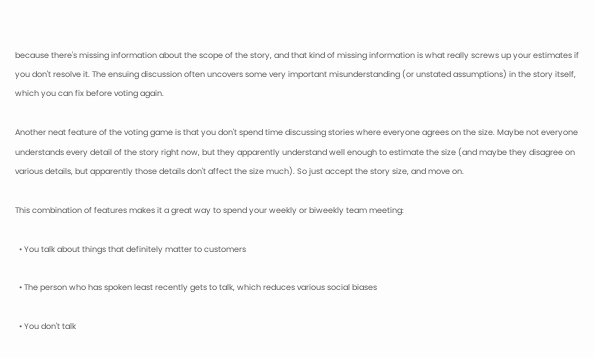because there's missing information about the scope of the story, and that kind of missing information is what really screws up your estimates if you don't resolve it. The ensuing discussion often uncovers some very important misunderstanding (or unstated assumptions) in the story itself, which you can fix before voting again.

Another neat feature of the voting game is that you don't spend time discussing stories where everyone agrees on the size. Maybe not everyone understands every detail of the story right now, but they apparently understand well enough to estimate the size (and maybe they disagree on various details, but apparently those details don't affect the size much). So just accept the story size, and move on.

This combination of features makes it a great way to spend your weekly or biweekly team meeting:

  • You talk about things that definitely matter to customers

  • The person who has spoken least recently gets to talk, which reduces various social biases

  • You don't talk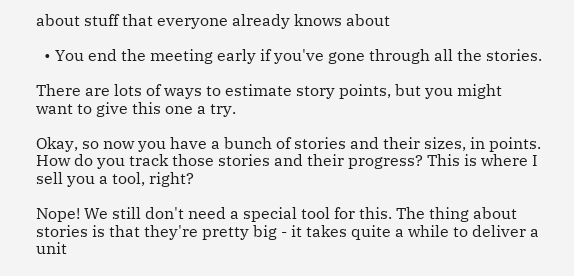about stuff that everyone already knows about

  • You end the meeting early if you've gone through all the stories.

There are lots of ways to estimate story points, but you might want to give this one a try.

Okay, so now you have a bunch of stories and their sizes, in points. How do you track those stories and their progress? This is where I sell you a tool, right?

Nope! We still don't need a special tool for this. The thing about stories is that they're pretty big - it takes quite a while to deliver a unit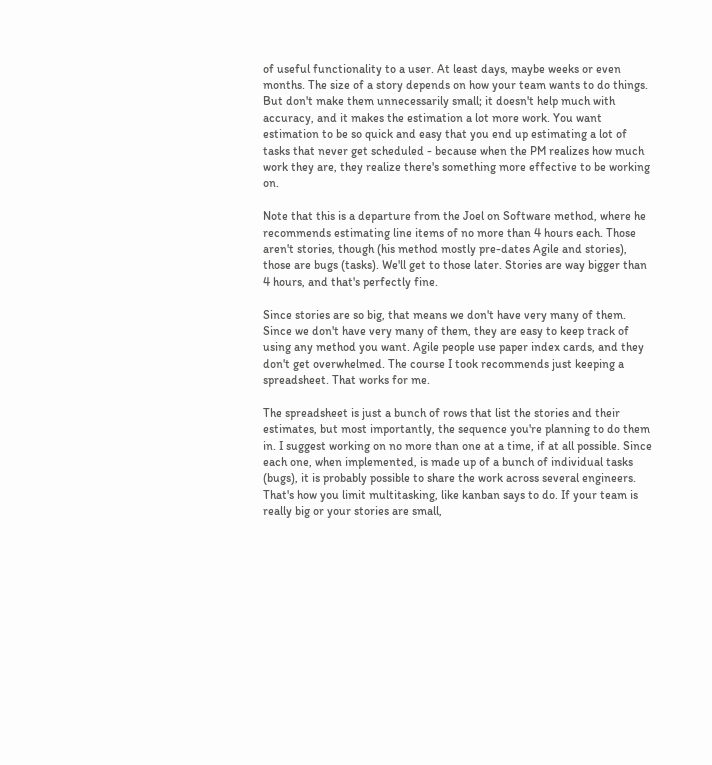of useful functionality to a user. At least days, maybe weeks or even months. The size of a story depends on how your team wants to do things. But don't make them unnecessarily small; it doesn't help much with accuracy, and it makes the estimation a lot more work. You want estimation to be so quick and easy that you end up estimating a lot of tasks that never get scheduled - because when the PM realizes how much work they are, they realize there's something more effective to be working on.

Note that this is a departure from the Joel on Software method, where he recommends estimating line items of no more than 4 hours each. Those aren't stories, though (his method mostly pre-dates Agile and stories), those are bugs (tasks). We'll get to those later. Stories are way bigger than 4 hours, and that's perfectly fine.

Since stories are so big, that means we don't have very many of them. Since we don't have very many of them, they are easy to keep track of using any method you want. Agile people use paper index cards, and they don't get overwhelmed. The course I took recommends just keeping a spreadsheet. That works for me.

The spreadsheet is just a bunch of rows that list the stories and their estimates, but most importantly, the sequence you're planning to do them in. I suggest working on no more than one at a time, if at all possible. Since each one, when implemented, is made up of a bunch of individual tasks (bugs), it is probably possible to share the work across several engineers. That's how you limit multitasking, like kanban says to do. If your team is really big or your stories are small,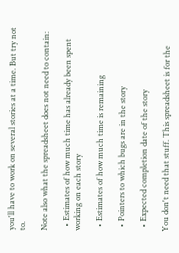you'll have to work on several stories at a time. But try not to.

Note also what the spreadsheet does not need to contain:

  • Estimates of how much time has already been spent working on each story

  • Estimates of how much time is remaining

  • Pointers to which bugs are in the story

  • Expected completion date of the story

You don't need that stuff. This spreadsheet is for the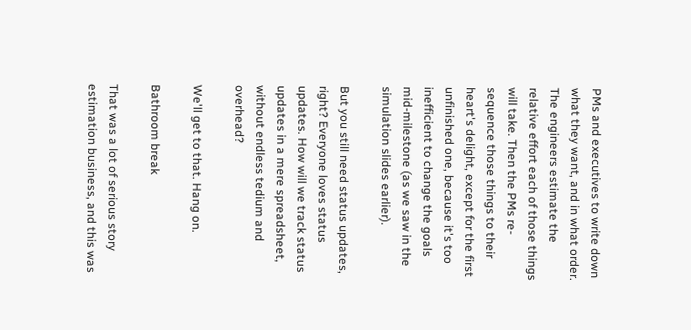PMs and executives to write down what they want, and in what order. The engineers estimate the relative effort each of those things will take. Then the PMs re-sequence those things to their heart's delight, except for the first unfinished one, because it's too inefficient to change the goals mid-milestone (as we saw in the simulation slides earlier).

But you still need status updates, right? Everyone loves status updates. How will we track status updates in a mere spreadsheet, without endless tedium and overhead?

We'll get to that. Hang on.

Bathroom break

That was a lot of serious story estimation business, and this was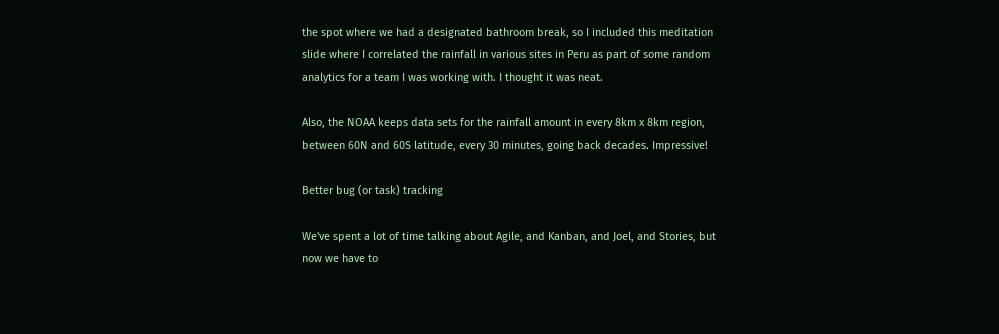the spot where we had a designated bathroom break, so I included this meditation slide where I correlated the rainfall in various sites in Peru as part of some random analytics for a team I was working with. I thought it was neat.

Also, the NOAA keeps data sets for the rainfall amount in every 8km x 8km region, between 60N and 60S latitude, every 30 minutes, going back decades. Impressive!

Better bug (or task) tracking

We've spent a lot of time talking about Agile, and Kanban, and Joel, and Stories, but now we have to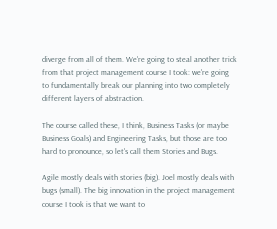diverge from all of them. We're going to steal another trick from that project management course I took: we're going to fundamentally break our planning into two completely different layers of abstraction.

The course called these, I think, Business Tasks (or maybe Business Goals) and Engineering Tasks, but those are too hard to pronounce, so let's call them Stories and Bugs.

Agile mostly deals with stories (big). Joel mostly deals with bugs (small). The big innovation in the project management course I took is that we want to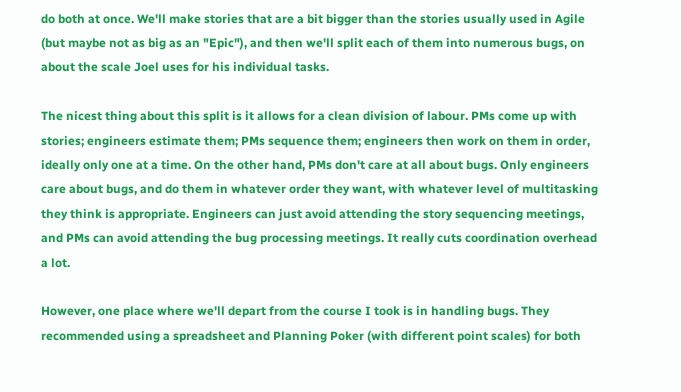do both at once. We'll make stories that are a bit bigger than the stories usually used in Agile (but maybe not as big as an "Epic"), and then we'll split each of them into numerous bugs, on about the scale Joel uses for his individual tasks.

The nicest thing about this split is it allows for a clean division of labour. PMs come up with stories; engineers estimate them; PMs sequence them; engineers then work on them in order, ideally only one at a time. On the other hand, PMs don't care at all about bugs. Only engineers care about bugs, and do them in whatever order they want, with whatever level of multitasking they think is appropriate. Engineers can just avoid attending the story sequencing meetings, and PMs can avoid attending the bug processing meetings. It really cuts coordination overhead a lot.

However, one place where we'll depart from the course I took is in handling bugs. They recommended using a spreadsheet and Planning Poker (with different point scales) for both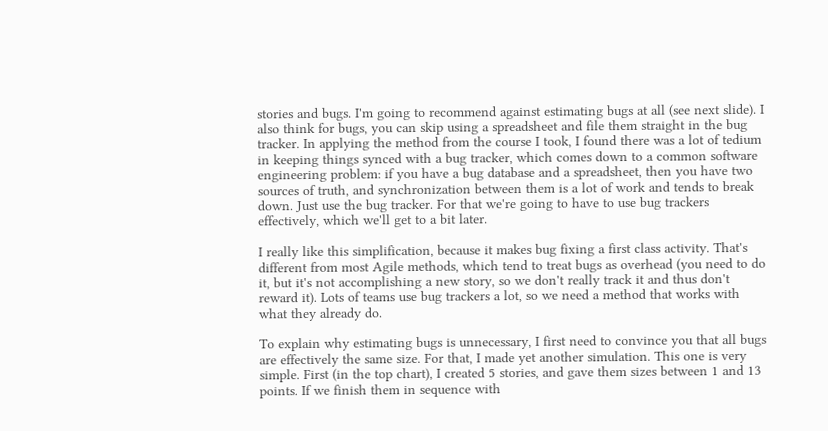stories and bugs. I'm going to recommend against estimating bugs at all (see next slide). I also think for bugs, you can skip using a spreadsheet and file them straight in the bug tracker. In applying the method from the course I took, I found there was a lot of tedium in keeping things synced with a bug tracker, which comes down to a common software engineering problem: if you have a bug database and a spreadsheet, then you have two sources of truth, and synchronization between them is a lot of work and tends to break down. Just use the bug tracker. For that we're going to have to use bug trackers effectively, which we'll get to a bit later.

I really like this simplification, because it makes bug fixing a first class activity. That's different from most Agile methods, which tend to treat bugs as overhead (you need to do it, but it's not accomplishing a new story, so we don't really track it and thus don't reward it). Lots of teams use bug trackers a lot, so we need a method that works with what they already do.

To explain why estimating bugs is unnecessary, I first need to convince you that all bugs are effectively the same size. For that, I made yet another simulation. This one is very simple. First (in the top chart), I created 5 stories, and gave them sizes between 1 and 13 points. If we finish them in sequence with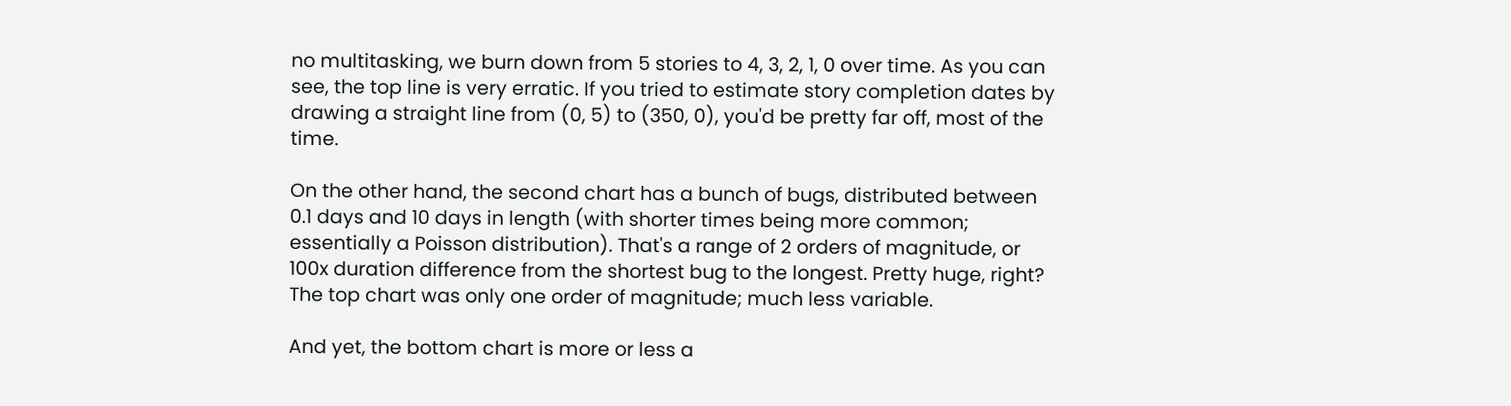no multitasking, we burn down from 5 stories to 4, 3, 2, 1, 0 over time. As you can see, the top line is very erratic. If you tried to estimate story completion dates by drawing a straight line from (0, 5) to (350, 0), you'd be pretty far off, most of the time.

On the other hand, the second chart has a bunch of bugs, distributed between 0.1 days and 10 days in length (with shorter times being more common; essentially a Poisson distribution). That's a range of 2 orders of magnitude, or 100x duration difference from the shortest bug to the longest. Pretty huge, right? The top chart was only one order of magnitude; much less variable.

And yet, the bottom chart is more or less a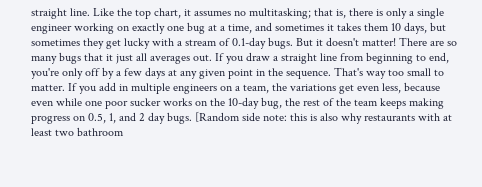straight line. Like the top chart, it assumes no multitasking; that is, there is only a single engineer working on exactly one bug at a time, and sometimes it takes them 10 days, but sometimes they get lucky with a stream of 0.1-day bugs. But it doesn't matter! There are so many bugs that it just all averages out. If you draw a straight line from beginning to end, you're only off by a few days at any given point in the sequence. That's way too small to matter. If you add in multiple engineers on a team, the variations get even less, because even while one poor sucker works on the 10-day bug, the rest of the team keeps making progress on 0.5, 1, and 2 day bugs. [Random side note: this is also why restaurants with at least two bathroom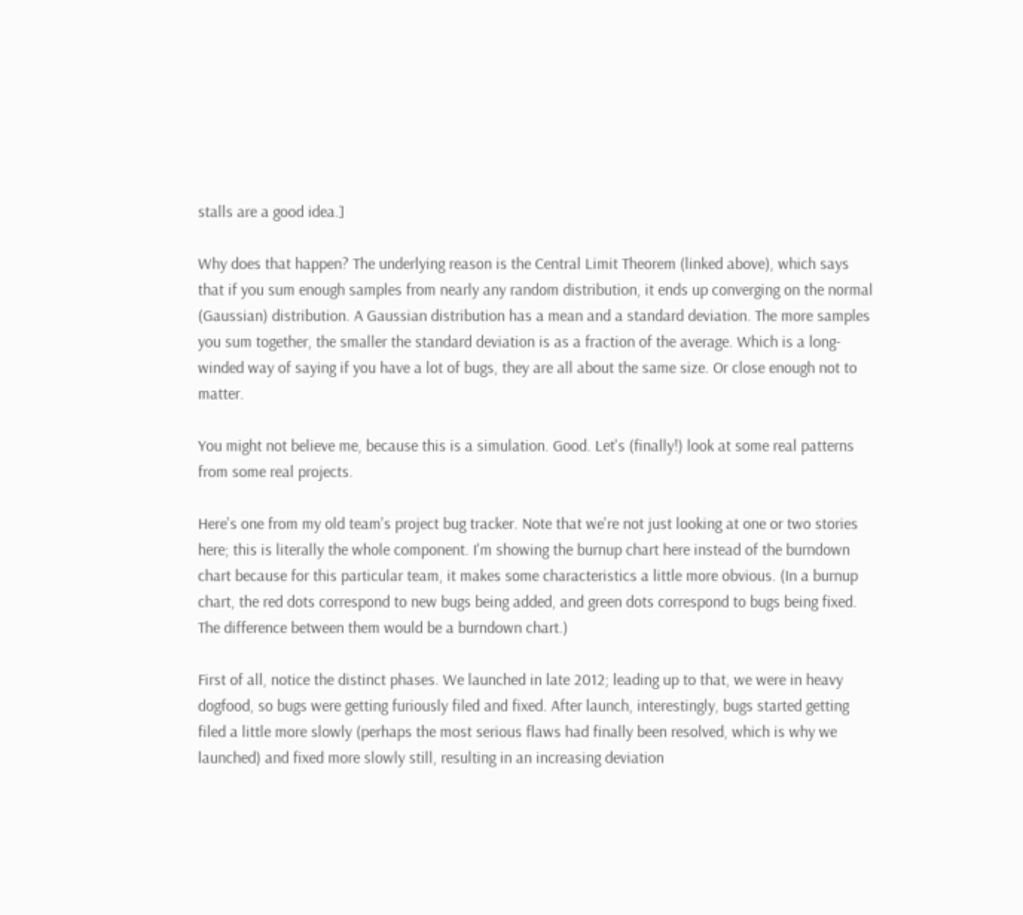stalls are a good idea.]

Why does that happen? The underlying reason is the Central Limit Theorem (linked above), which says that if you sum enough samples from nearly any random distribution, it ends up converging on the normal (Gaussian) distribution. A Gaussian distribution has a mean and a standard deviation. The more samples you sum together, the smaller the standard deviation is as a fraction of the average. Which is a long-winded way of saying if you have a lot of bugs, they are all about the same size. Or close enough not to matter.

You might not believe me, because this is a simulation. Good. Let's (finally!) look at some real patterns from some real projects.

Here's one from my old team's project bug tracker. Note that we're not just looking at one or two stories here; this is literally the whole component. I'm showing the burnup chart here instead of the burndown chart because for this particular team, it makes some characteristics a little more obvious. (In a burnup chart, the red dots correspond to new bugs being added, and green dots correspond to bugs being fixed. The difference between them would be a burndown chart.)

First of all, notice the distinct phases. We launched in late 2012; leading up to that, we were in heavy dogfood, so bugs were getting furiously filed and fixed. After launch, interestingly, bugs started getting filed a little more slowly (perhaps the most serious flaws had finally been resolved, which is why we launched) and fixed more slowly still, resulting in an increasing deviation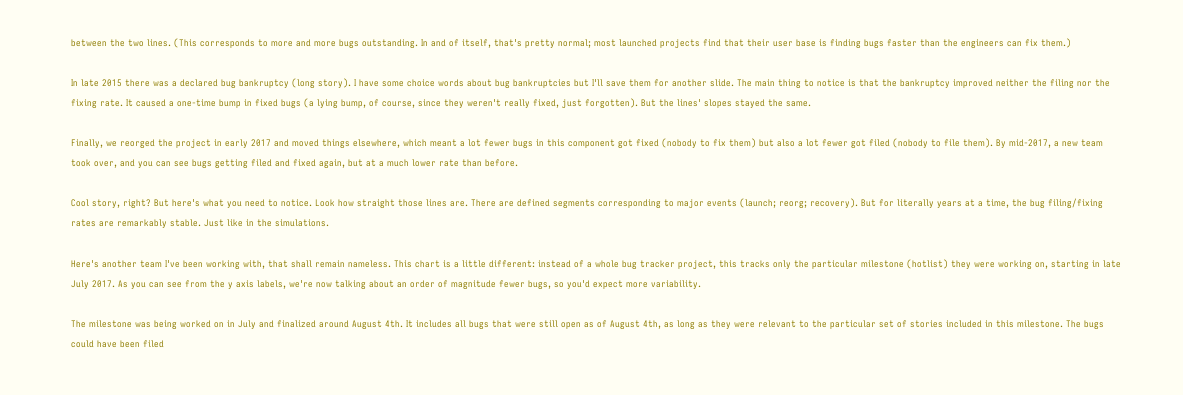between the two lines. (This corresponds to more and more bugs outstanding. In and of itself, that's pretty normal; most launched projects find that their user base is finding bugs faster than the engineers can fix them.)

In late 2015 there was a declared bug bankruptcy (long story). I have some choice words about bug bankruptcies but I'll save them for another slide. The main thing to notice is that the bankruptcy improved neither the filing nor the fixing rate. It caused a one-time bump in fixed bugs (a lying bump, of course, since they weren't really fixed, just forgotten). But the lines' slopes stayed the same.

Finally, we reorged the project in early 2017 and moved things elsewhere, which meant a lot fewer bugs in this component got fixed (nobody to fix them) but also a lot fewer got filed (nobody to file them). By mid-2017, a new team took over, and you can see bugs getting filed and fixed again, but at a much lower rate than before.

Cool story, right? But here's what you need to notice. Look how straight those lines are. There are defined segments corresponding to major events (launch; reorg; recovery). But for literally years at a time, the bug filing/fixing rates are remarkably stable. Just like in the simulations.

Here's another team I've been working with, that shall remain nameless. This chart is a little different: instead of a whole bug tracker project, this tracks only the particular milestone (hotlist) they were working on, starting in late July 2017. As you can see from the y axis labels, we're now talking about an order of magnitude fewer bugs, so you'd expect more variability.

The milestone was being worked on in July and finalized around August 4th. It includes all bugs that were still open as of August 4th, as long as they were relevant to the particular set of stories included in this milestone. The bugs could have been filed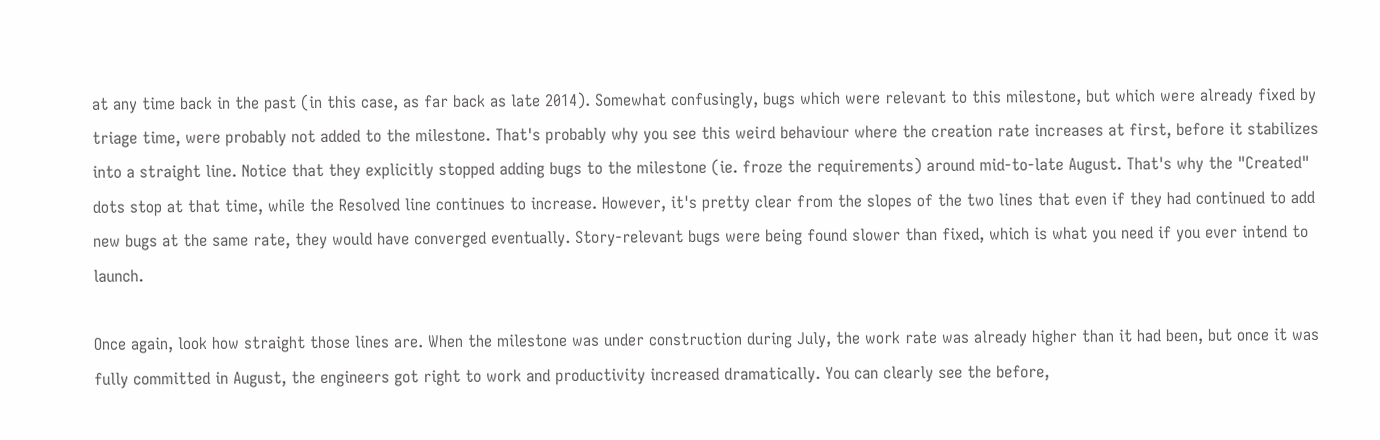at any time back in the past (in this case, as far back as late 2014). Somewhat confusingly, bugs which were relevant to this milestone, but which were already fixed by triage time, were probably not added to the milestone. That's probably why you see this weird behaviour where the creation rate increases at first, before it stabilizes into a straight line. Notice that they explicitly stopped adding bugs to the milestone (ie. froze the requirements) around mid-to-late August. That's why the "Created" dots stop at that time, while the Resolved line continues to increase. However, it's pretty clear from the slopes of the two lines that even if they had continued to add new bugs at the same rate, they would have converged eventually. Story-relevant bugs were being found slower than fixed, which is what you need if you ever intend to launch.

Once again, look how straight those lines are. When the milestone was under construction during July, the work rate was already higher than it had been, but once it was fully committed in August, the engineers got right to work and productivity increased dramatically. You can clearly see the before,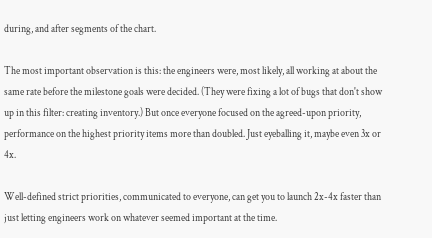during, and after segments of the chart.

The most important observation is this: the engineers were, most likely, all working at about the same rate before the milestone goals were decided. (They were fixing a lot of bugs that don't show up in this filter: creating inventory.) But once everyone focused on the agreed-upon priority, performance on the highest priority items more than doubled. Just eyeballing it, maybe even 3x or 4x.

Well-defined strict priorities, communicated to everyone, can get you to launch 2x-4x faster than just letting engineers work on whatever seemed important at the time.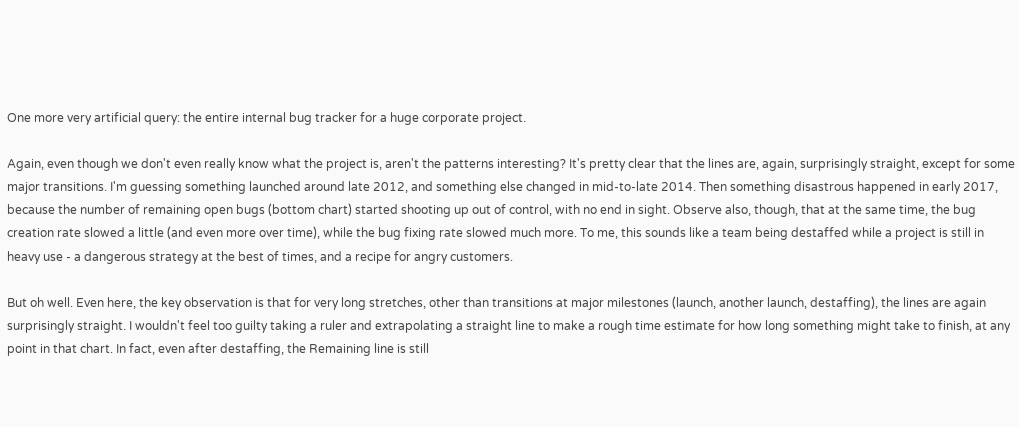One more very artificial query: the entire internal bug tracker for a huge corporate project.

Again, even though we don't even really know what the project is, aren't the patterns interesting? It's pretty clear that the lines are, again, surprisingly straight, except for some major transitions. I'm guessing something launched around late 2012, and something else changed in mid-to-late 2014. Then something disastrous happened in early 2017, because the number of remaining open bugs (bottom chart) started shooting up out of control, with no end in sight. Observe also, though, that at the same time, the bug creation rate slowed a little (and even more over time), while the bug fixing rate slowed much more. To me, this sounds like a team being destaffed while a project is still in heavy use - a dangerous strategy at the best of times, and a recipe for angry customers.

But oh well. Even here, the key observation is that for very long stretches, other than transitions at major milestones (launch, another launch, destaffing), the lines are again surprisingly straight. I wouldn't feel too guilty taking a ruler and extrapolating a straight line to make a rough time estimate for how long something might take to finish, at any point in that chart. In fact, even after destaffing, the Remaining line is still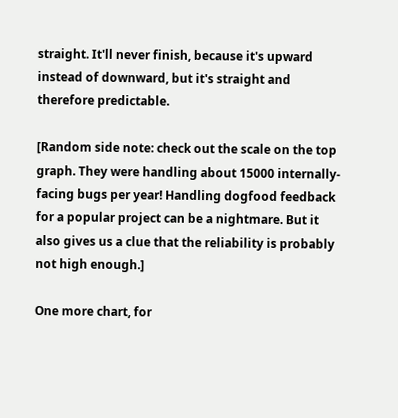straight. It'll never finish, because it's upward instead of downward, but it's straight and therefore predictable.

[Random side note: check out the scale on the top graph. They were handling about 15000 internally-facing bugs per year! Handling dogfood feedback for a popular project can be a nightmare. But it also gives us a clue that the reliability is probably not high enough.]

One more chart, for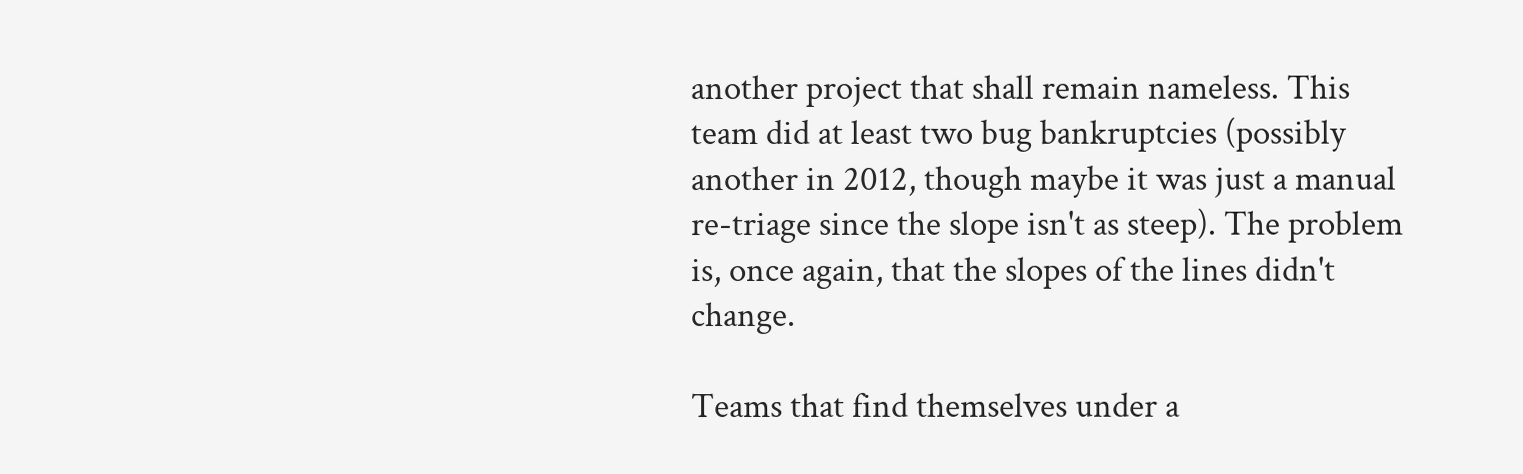another project that shall remain nameless. This team did at least two bug bankruptcies (possibly another in 2012, though maybe it was just a manual re-triage since the slope isn't as steep). The problem is, once again, that the slopes of the lines didn't change.

Teams that find themselves under a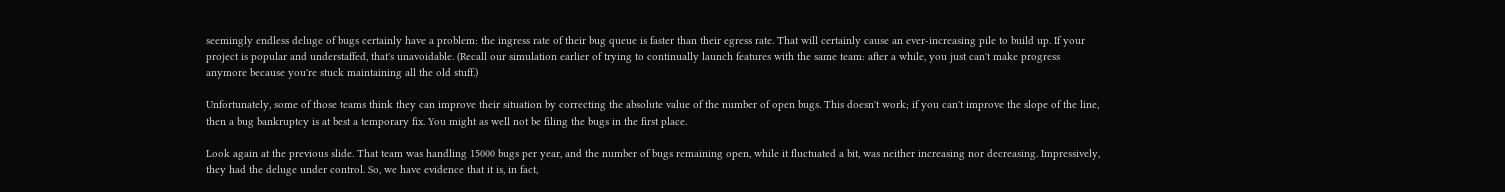seemingly endless deluge of bugs certainly have a problem: the ingress rate of their bug queue is faster than their egress rate. That will certainly cause an ever-increasing pile to build up. If your project is popular and understaffed, that's unavoidable. (Recall our simulation earlier of trying to continually launch features with the same team: after a while, you just can't make progress anymore because you're stuck maintaining all the old stuff.)

Unfortunately, some of those teams think they can improve their situation by correcting the absolute value of the number of open bugs. This doesn't work; if you can't improve the slope of the line, then a bug bankruptcy is at best a temporary fix. You might as well not be filing the bugs in the first place.

Look again at the previous slide. That team was handling 15000 bugs per year, and the number of bugs remaining open, while it fluctuated a bit, was neither increasing nor decreasing. Impressively, they had the deluge under control. So, we have evidence that it is, in fact,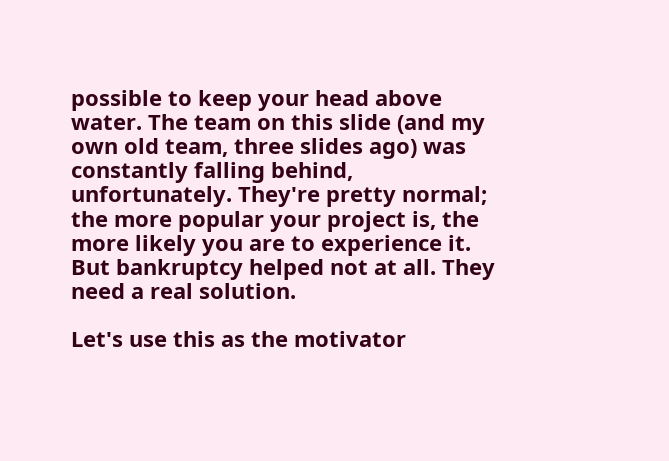possible to keep your head above water. The team on this slide (and my own old team, three slides ago) was constantly falling behind, unfortunately. They're pretty normal; the more popular your project is, the more likely you are to experience it. But bankruptcy helped not at all. They need a real solution.

Let's use this as the motivator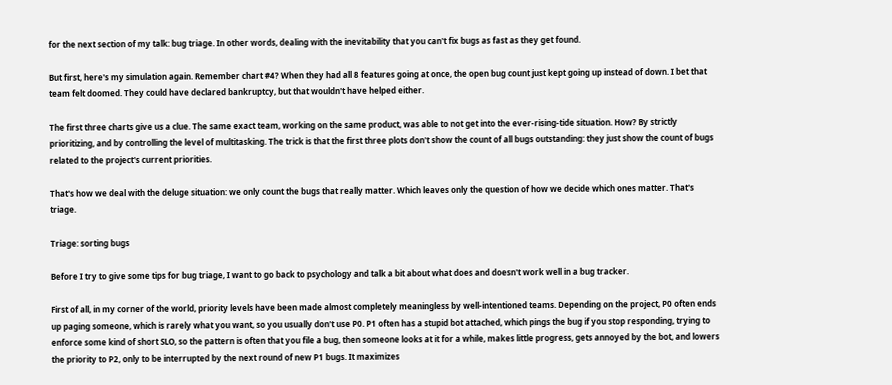for the next section of my talk: bug triage. In other words, dealing with the inevitability that you can't fix bugs as fast as they get found.

But first, here's my simulation again. Remember chart #4? When they had all 8 features going at once, the open bug count just kept going up instead of down. I bet that team felt doomed. They could have declared bankruptcy, but that wouldn't have helped either.

The first three charts give us a clue. The same exact team, working on the same product, was able to not get into the ever-rising-tide situation. How? By strictly prioritizing, and by controlling the level of multitasking. The trick is that the first three plots don't show the count of all bugs outstanding: they just show the count of bugs related to the project's current priorities.

That's how we deal with the deluge situation: we only count the bugs that really matter. Which leaves only the question of how we decide which ones matter. That's triage.

Triage: sorting bugs

Before I try to give some tips for bug triage, I want to go back to psychology and talk a bit about what does and doesn't work well in a bug tracker.

First of all, in my corner of the world, priority levels have been made almost completely meaningless by well-intentioned teams. Depending on the project, P0 often ends up paging someone, which is rarely what you want, so you usually don't use P0. P1 often has a stupid bot attached, which pings the bug if you stop responding, trying to enforce some kind of short SLO, so the pattern is often that you file a bug, then someone looks at it for a while, makes little progress, gets annoyed by the bot, and lowers the priority to P2, only to be interrupted by the next round of new P1 bugs. It maximizes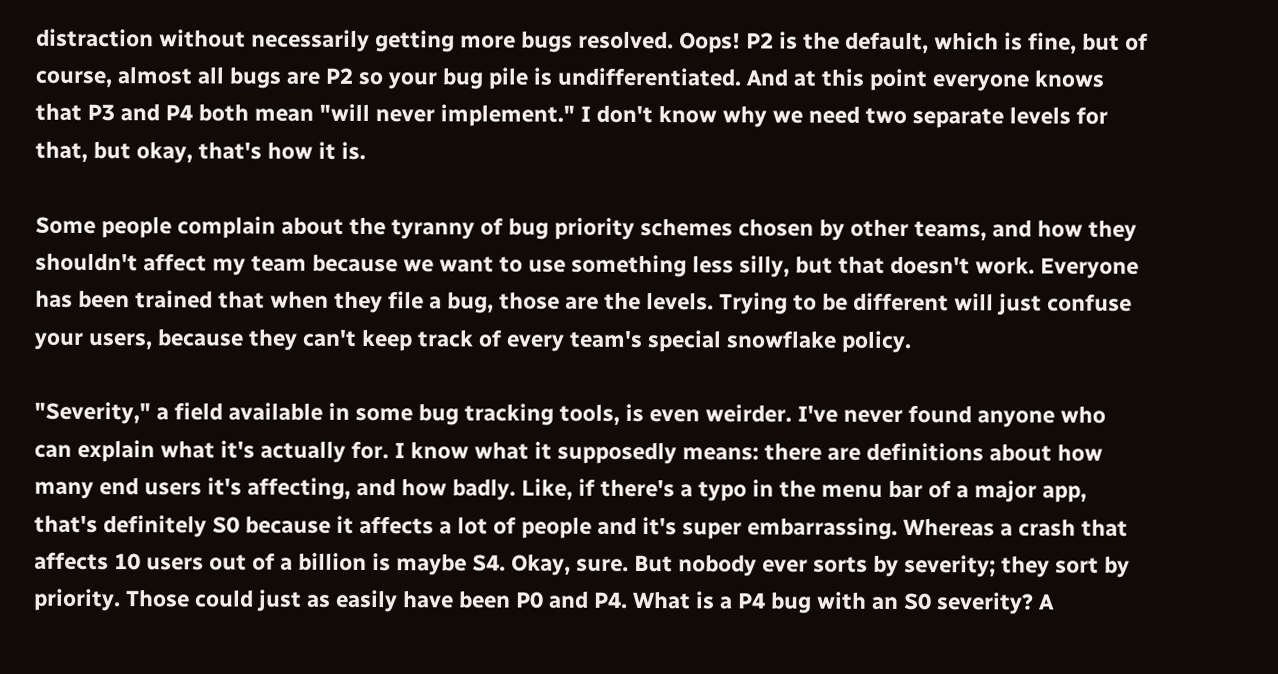distraction without necessarily getting more bugs resolved. Oops! P2 is the default, which is fine, but of course, almost all bugs are P2 so your bug pile is undifferentiated. And at this point everyone knows that P3 and P4 both mean "will never implement." I don't know why we need two separate levels for that, but okay, that's how it is.

Some people complain about the tyranny of bug priority schemes chosen by other teams, and how they shouldn't affect my team because we want to use something less silly, but that doesn't work. Everyone has been trained that when they file a bug, those are the levels. Trying to be different will just confuse your users, because they can't keep track of every team's special snowflake policy.

"Severity," a field available in some bug tracking tools, is even weirder. I've never found anyone who can explain what it's actually for. I know what it supposedly means: there are definitions about how many end users it's affecting, and how badly. Like, if there's a typo in the menu bar of a major app, that's definitely S0 because it affects a lot of people and it's super embarrassing. Whereas a crash that affects 10 users out of a billion is maybe S4. Okay, sure. But nobody ever sorts by severity; they sort by priority. Those could just as easily have been P0 and P4. What is a P4 bug with an S0 severity? A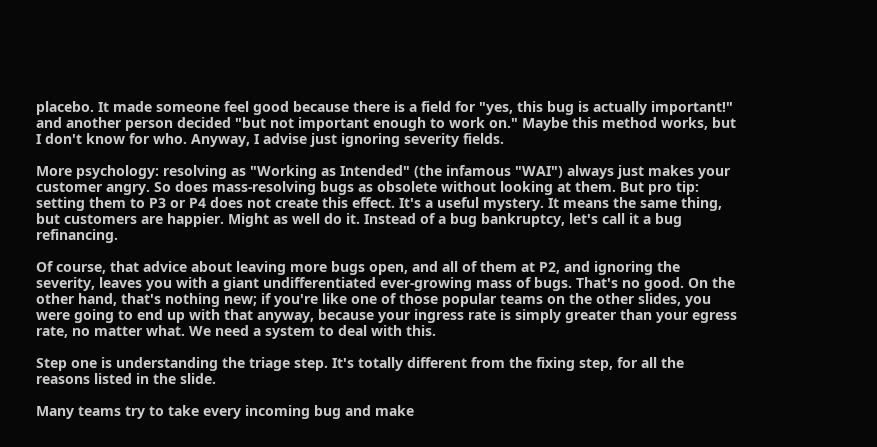placebo. It made someone feel good because there is a field for "yes, this bug is actually important!" and another person decided "but not important enough to work on." Maybe this method works, but I don't know for who. Anyway, I advise just ignoring severity fields.

More psychology: resolving as "Working as Intended" (the infamous "WAI") always just makes your customer angry. So does mass-resolving bugs as obsolete without looking at them. But pro tip: setting them to P3 or P4 does not create this effect. It's a useful mystery. It means the same thing, but customers are happier. Might as well do it. Instead of a bug bankruptcy, let's call it a bug refinancing.

Of course, that advice about leaving more bugs open, and all of them at P2, and ignoring the severity, leaves you with a giant undifferentiated ever-growing mass of bugs. That's no good. On the other hand, that's nothing new; if you're like one of those popular teams on the other slides, you were going to end up with that anyway, because your ingress rate is simply greater than your egress rate, no matter what. We need a system to deal with this.

Step one is understanding the triage step. It's totally different from the fixing step, for all the reasons listed in the slide.

Many teams try to take every incoming bug and make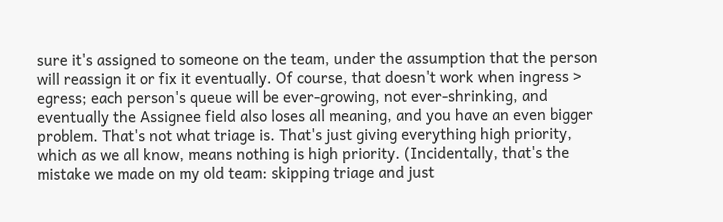sure it's assigned to someone on the team, under the assumption that the person will reassign it or fix it eventually. Of course, that doesn't work when ingress > egress; each person's queue will be ever-growing, not ever-shrinking, and eventually the Assignee field also loses all meaning, and you have an even bigger problem. That's not what triage is. That's just giving everything high priority, which as we all know, means nothing is high priority. (Incidentally, that's the mistake we made on my old team: skipping triage and just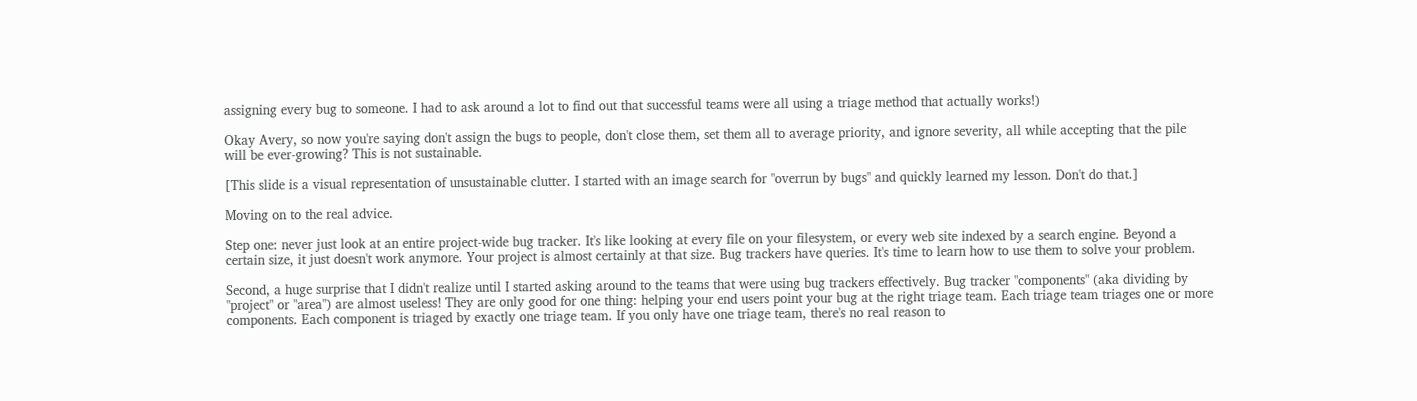assigning every bug to someone. I had to ask around a lot to find out that successful teams were all using a triage method that actually works!)

Okay Avery, so now you're saying don't assign the bugs to people, don't close them, set them all to average priority, and ignore severity, all while accepting that the pile will be ever-growing? This is not sustainable.

[This slide is a visual representation of unsustainable clutter. I started with an image search for "overrun by bugs" and quickly learned my lesson. Don't do that.]

Moving on to the real advice.

Step one: never just look at an entire project-wide bug tracker. It's like looking at every file on your filesystem, or every web site indexed by a search engine. Beyond a certain size, it just doesn't work anymore. Your project is almost certainly at that size. Bug trackers have queries. It's time to learn how to use them to solve your problem.

Second, a huge surprise that I didn't realize until I started asking around to the teams that were using bug trackers effectively. Bug tracker "components" (aka dividing by "project" or "area") are almost useless! They are only good for one thing: helping your end users point your bug at the right triage team. Each triage team triages one or more components. Each component is triaged by exactly one triage team. If you only have one triage team, there's no real reason to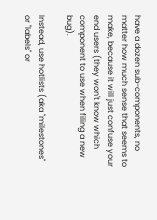have a dozen sub-components, no matter how much sense that seems to make, because it will just confuse your end users (they won't know which component to use when filing a new bug).

Instead, use hotlists (aka "milestones" or "labels" or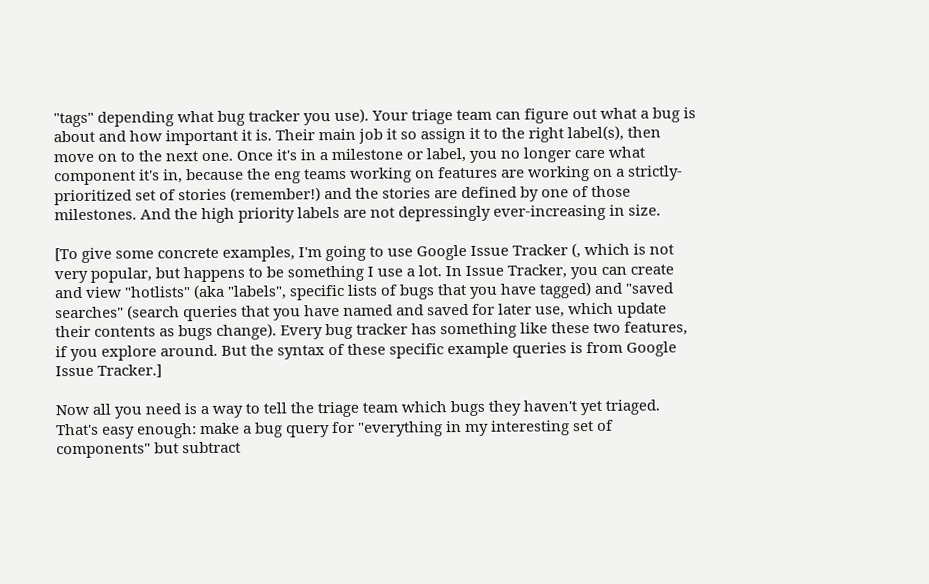"tags" depending what bug tracker you use). Your triage team can figure out what a bug is about and how important it is. Their main job it so assign it to the right label(s), then move on to the next one. Once it's in a milestone or label, you no longer care what component it's in, because the eng teams working on features are working on a strictly-prioritized set of stories (remember!) and the stories are defined by one of those milestones. And the high priority labels are not depressingly ever-increasing in size.

[To give some concrete examples, I'm going to use Google Issue Tracker (, which is not very popular, but happens to be something I use a lot. In Issue Tracker, you can create and view "hotlists" (aka "labels", specific lists of bugs that you have tagged) and "saved searches" (search queries that you have named and saved for later use, which update their contents as bugs change). Every bug tracker has something like these two features, if you explore around. But the syntax of these specific example queries is from Google Issue Tracker.]

Now all you need is a way to tell the triage team which bugs they haven't yet triaged. That's easy enough: make a bug query for "everything in my interesting set of components" but subtract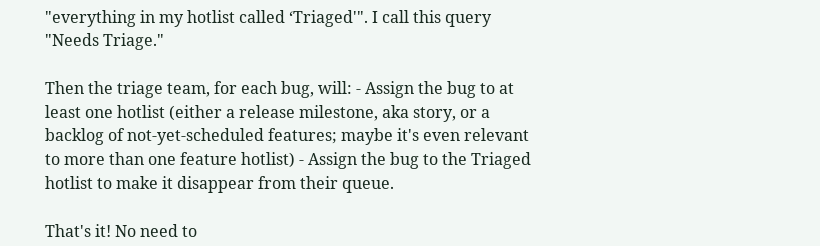"everything in my hotlist called ‘Triaged'". I call this query "Needs Triage."

Then the triage team, for each bug, will: - Assign the bug to at least one hotlist (either a release milestone, aka story, or a backlog of not-yet-scheduled features; maybe it's even relevant to more than one feature hotlist) - Assign the bug to the Triaged hotlist to make it disappear from their queue.

That's it! No need to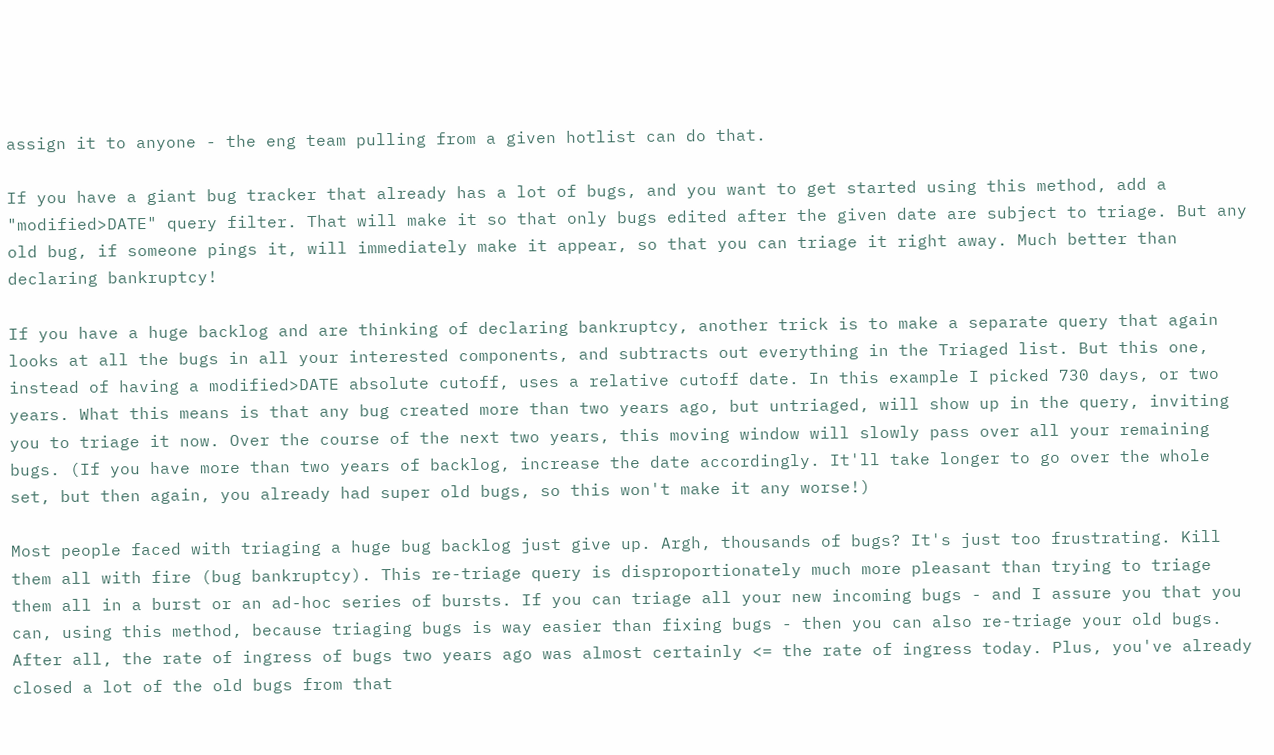assign it to anyone - the eng team pulling from a given hotlist can do that.

If you have a giant bug tracker that already has a lot of bugs, and you want to get started using this method, add a "modified>DATE" query filter. That will make it so that only bugs edited after the given date are subject to triage. But any old bug, if someone pings it, will immediately make it appear, so that you can triage it right away. Much better than declaring bankruptcy!

If you have a huge backlog and are thinking of declaring bankruptcy, another trick is to make a separate query that again looks at all the bugs in all your interested components, and subtracts out everything in the Triaged list. But this one, instead of having a modified>DATE absolute cutoff, uses a relative cutoff date. In this example I picked 730 days, or two years. What this means is that any bug created more than two years ago, but untriaged, will show up in the query, inviting you to triage it now. Over the course of the next two years, this moving window will slowly pass over all your remaining bugs. (If you have more than two years of backlog, increase the date accordingly. It'll take longer to go over the whole set, but then again, you already had super old bugs, so this won't make it any worse!)

Most people faced with triaging a huge bug backlog just give up. Argh, thousands of bugs? It's just too frustrating. Kill them all with fire (bug bankruptcy). This re-triage query is disproportionately much more pleasant than trying to triage them all in a burst or an ad-hoc series of bursts. If you can triage all your new incoming bugs - and I assure you that you can, using this method, because triaging bugs is way easier than fixing bugs - then you can also re-triage your old bugs. After all, the rate of ingress of bugs two years ago was almost certainly <= the rate of ingress today. Plus, you've already closed a lot of the old bugs from that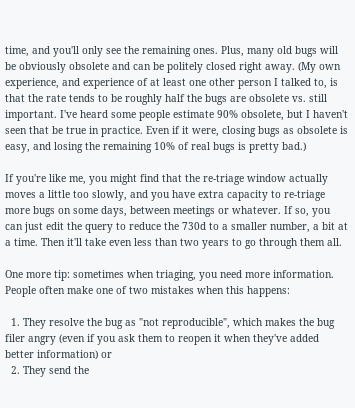time, and you'll only see the remaining ones. Plus, many old bugs will be obviously obsolete and can be politely closed right away. (My own experience, and experience of at least one other person I talked to, is that the rate tends to be roughly half the bugs are obsolete vs. still important. I've heard some people estimate 90% obsolete, but I haven't seen that be true in practice. Even if it were, closing bugs as obsolete is easy, and losing the remaining 10% of real bugs is pretty bad.)

If you're like me, you might find that the re-triage window actually moves a little too slowly, and you have extra capacity to re-triage more bugs on some days, between meetings or whatever. If so, you can just edit the query to reduce the 730d to a smaller number, a bit at a time. Then it'll take even less than two years to go through them all.

One more tip: sometimes when triaging, you need more information. People often make one of two mistakes when this happens:

  1. They resolve the bug as "not reproducible", which makes the bug filer angry (even if you ask them to reopen it when they've added better information) or
  2. They send the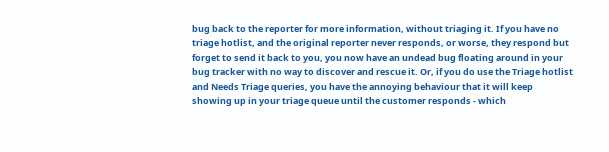bug back to the reporter for more information, without triaging it. If you have no triage hotlist, and the original reporter never responds, or worse, they respond but forget to send it back to you, you now have an undead bug floating around in your bug tracker with no way to discover and rescue it. Or, if you do use the Triage hotlist and Needs Triage queries, you have the annoying behaviour that it will keep showing up in your triage queue until the customer responds - which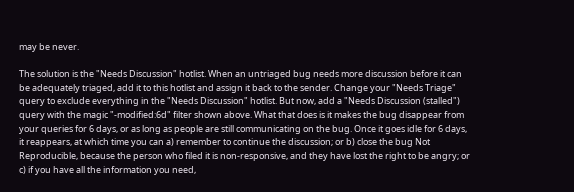may be never.

The solution is the "Needs Discussion" hotlist. When an untriaged bug needs more discussion before it can be adequately triaged, add it to this hotlist and assign it back to the sender. Change your "Needs Triage" query to exclude everything in the "Needs Discussion" hotlist. But now, add a "Needs Discussion (stalled") query with the magic "-modified:6d" filter shown above. What that does is it makes the bug disappear from your queries for 6 days, or as long as people are still communicating on the bug. Once it goes idle for 6 days, it reappears, at which time you can a) remember to continue the discussion; or b) close the bug Not Reproducible, because the person who filed it is non-responsive, and they have lost the right to be angry; or c) if you have all the information you need,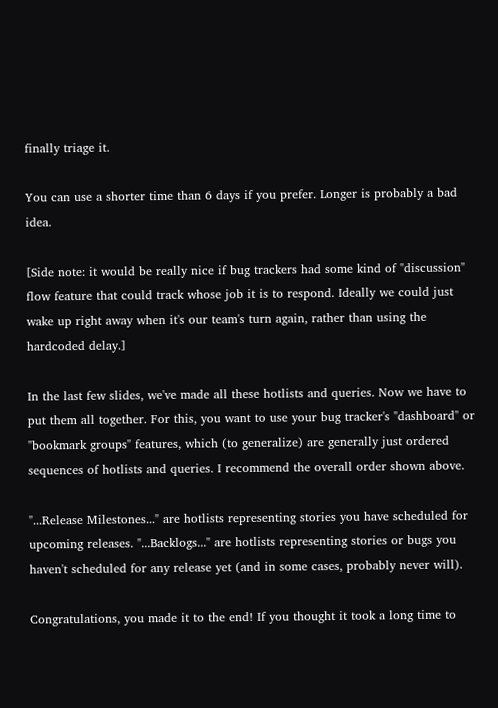finally triage it.

You can use a shorter time than 6 days if you prefer. Longer is probably a bad idea.

[Side note: it would be really nice if bug trackers had some kind of "discussion" flow feature that could track whose job it is to respond. Ideally we could just wake up right away when it's our team's turn again, rather than using the hardcoded delay.]

In the last few slides, we've made all these hotlists and queries. Now we have to put them all together. For this, you want to use your bug tracker's "dashboard" or "bookmark groups" features, which (to generalize) are generally just ordered sequences of hotlists and queries. I recommend the overall order shown above.

"...Release Milestones..." are hotlists representing stories you have scheduled for upcoming releases. "...Backlogs..." are hotlists representing stories or bugs you haven't scheduled for any release yet (and in some cases, probably never will).

Congratulations, you made it to the end! If you thought it took a long time to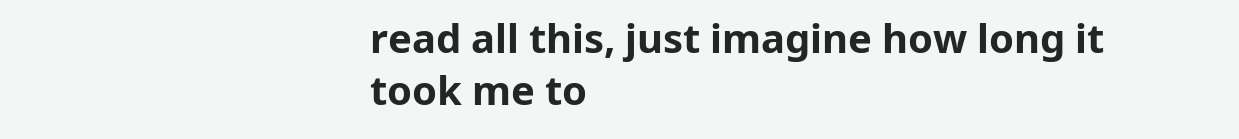read all this, just imagine how long it took me to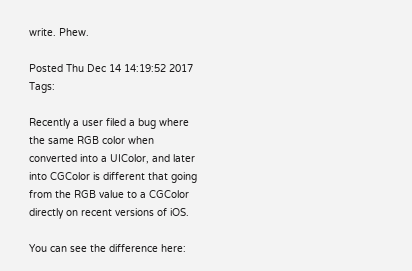write. Phew.

Posted Thu Dec 14 14:19:52 2017 Tags:

Recently a user filed a bug where the same RGB color when converted into a UIColor, and later into CGColor is different that going from the RGB value to a CGColor directly on recent versions of iOS.

You can see the difference here: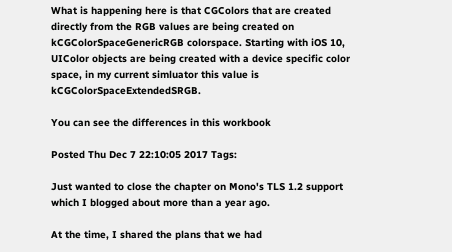What is happening here is that CGColors that are created directly from the RGB values are being created on kCGColorSpaceGenericRGB colorspace. Starting with iOS 10, UIColor objects are being created with a device specific color space, in my current simluator this value is kCGColorSpaceExtendedSRGB.

You can see the differences in this workbook

Posted Thu Dec 7 22:10:05 2017 Tags:

Just wanted to close the chapter on Mono's TLS 1.2 support which I blogged about more than a year ago.

At the time, I shared the plans that we had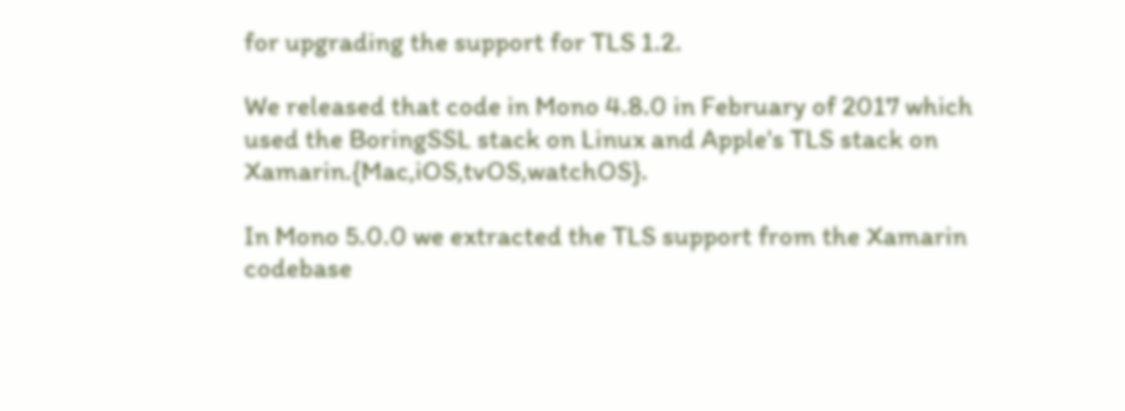for upgrading the support for TLS 1.2.

We released that code in Mono 4.8.0 in February of 2017 which used the BoringSSL stack on Linux and Apple's TLS stack on Xamarin.{Mac,iOS,tvOS,watchOS}.

In Mono 5.0.0 we extracted the TLS support from the Xamarin codebase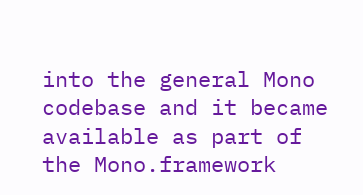into the general Mono codebase and it became available as part of the Mono.framework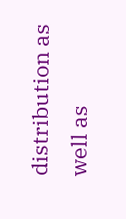distribution as well as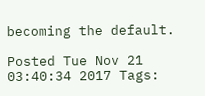becoming the default.

Posted Tue Nov 21 03:40:34 2017 Tags: